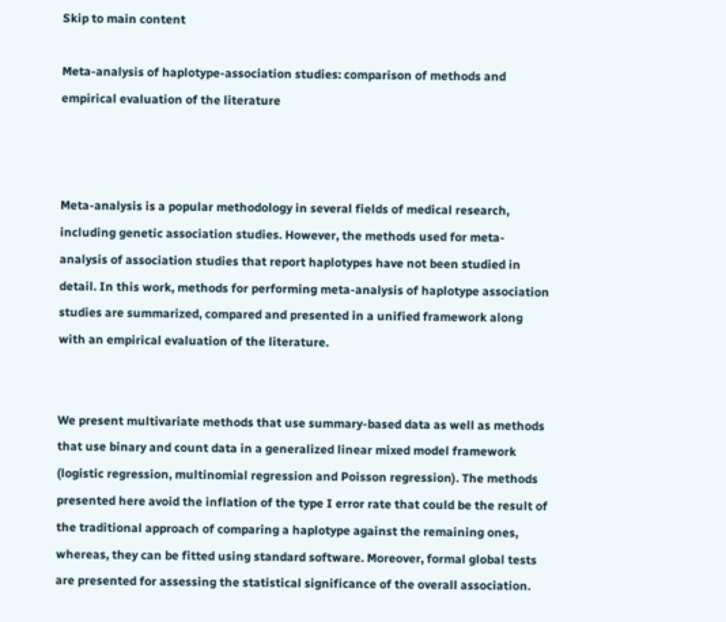Skip to main content

Meta-analysis of haplotype-association studies: comparison of methods and empirical evaluation of the literature



Meta-analysis is a popular methodology in several fields of medical research, including genetic association studies. However, the methods used for meta-analysis of association studies that report haplotypes have not been studied in detail. In this work, methods for performing meta-analysis of haplotype association studies are summarized, compared and presented in a unified framework along with an empirical evaluation of the literature.


We present multivariate methods that use summary-based data as well as methods that use binary and count data in a generalized linear mixed model framework (logistic regression, multinomial regression and Poisson regression). The methods presented here avoid the inflation of the type I error rate that could be the result of the traditional approach of comparing a haplotype against the remaining ones, whereas, they can be fitted using standard software. Moreover, formal global tests are presented for assessing the statistical significance of the overall association.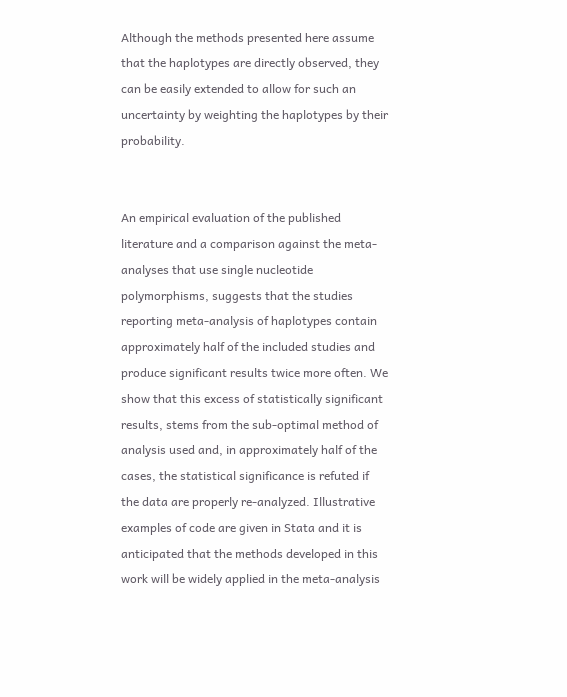Although the methods presented here assume that the haplotypes are directly observed, they can be easily extended to allow for such an uncertainty by weighting the haplotypes by their probability.


An empirical evaluation of the published literature and a comparison against the meta-analyses that use single nucleotide polymorphisms, suggests that the studies reporting meta-analysis of haplotypes contain approximately half of the included studies and produce significant results twice more often. We show that this excess of statistically significant results, stems from the sub-optimal method of analysis used and, in approximately half of the cases, the statistical significance is refuted if the data are properly re-analyzed. Illustrative examples of code are given in Stata and it is anticipated that the methods developed in this work will be widely applied in the meta-analysis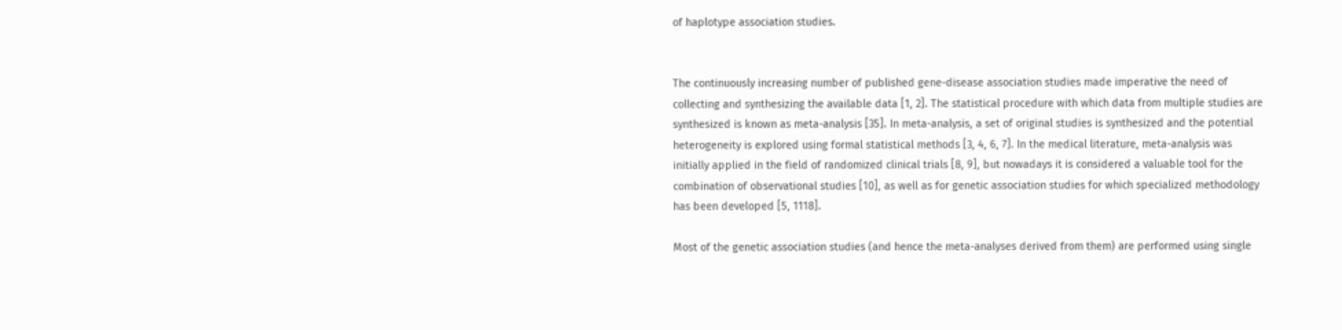of haplotype association studies.


The continuously increasing number of published gene-disease association studies made imperative the need of collecting and synthesizing the available data [1, 2]. The statistical procedure with which data from multiple studies are synthesized is known as meta-analysis [35]. In meta-analysis, a set of original studies is synthesized and the potential heterogeneity is explored using formal statistical methods [3, 4, 6, 7]. In the medical literature, meta-analysis was initially applied in the field of randomized clinical trials [8, 9], but nowadays it is considered a valuable tool for the combination of observational studies [10], as well as for genetic association studies for which specialized methodology has been developed [5, 1118].

Most of the genetic association studies (and hence the meta-analyses derived from them) are performed using single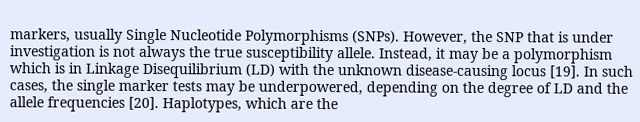markers, usually Single Nucleotide Polymorphisms (SNPs). However, the SNP that is under investigation is not always the true susceptibility allele. Instead, it may be a polymorphism which is in Linkage Disequilibrium (LD) with the unknown disease-causing locus [19]. In such cases, the single marker tests may be underpowered, depending on the degree of LD and the allele frequencies [20]. Haplotypes, which are the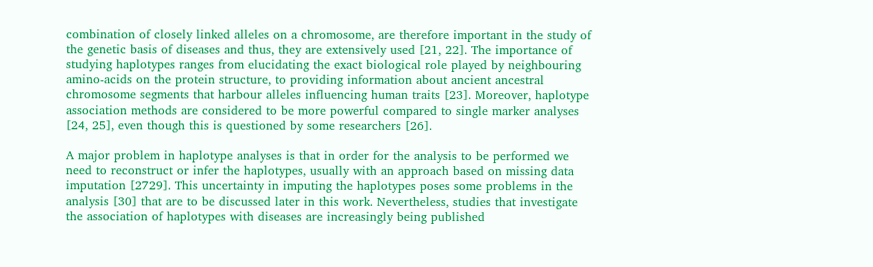combination of closely linked alleles on a chromosome, are therefore important in the study of the genetic basis of diseases and thus, they are extensively used [21, 22]. The importance of studying haplotypes ranges from elucidating the exact biological role played by neighbouring amino-acids on the protein structure, to providing information about ancient ancestral chromosome segments that harbour alleles influencing human traits [23]. Moreover, haplotype association methods are considered to be more powerful compared to single marker analyses [24, 25], even though this is questioned by some researchers [26].

A major problem in haplotype analyses is that in order for the analysis to be performed we need to reconstruct or infer the haplotypes, usually with an approach based on missing data imputation [2729]. This uncertainty in imputing the haplotypes poses some problems in the analysis [30] that are to be discussed later in this work. Nevertheless, studies that investigate the association of haplotypes with diseases are increasingly being published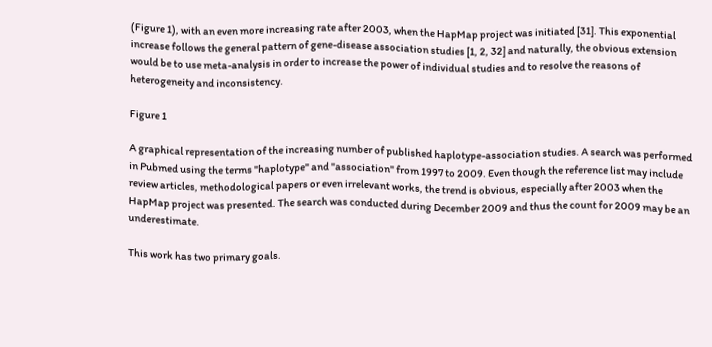(Figure 1), with an even more increasing rate after 2003, when the HapMap project was initiated [31]. This exponential increase follows the general pattern of gene-disease association studies [1, 2, 32] and naturally, the obvious extension would be to use meta-analysis in order to increase the power of individual studies and to resolve the reasons of heterogeneity and inconsistency.

Figure 1

A graphical representation of the increasing number of published haplotype-association studies. A search was performed in Pubmed using the terms "haplotype" and "association" from 1997 to 2009. Even though the reference list may include review articles, methodological papers or even irrelevant works, the trend is obvious, especially after 2003 when the HapMap project was presented. The search was conducted during December 2009 and thus the count for 2009 may be an underestimate.

This work has two primary goals.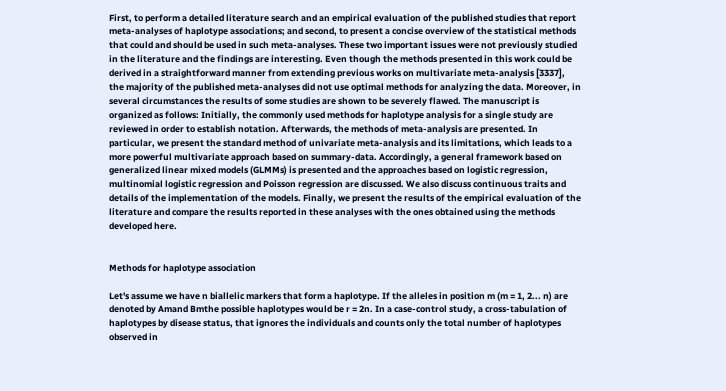First, to perform a detailed literature search and an empirical evaluation of the published studies that report meta-analyses of haplotype associations; and second, to present a concise overview of the statistical methods that could and should be used in such meta-analyses. These two important issues were not previously studied in the literature and the findings are interesting. Even though the methods presented in this work could be derived in a straightforward manner from extending previous works on multivariate meta-analysis [3337], the majority of the published meta-analyses did not use optimal methods for analyzing the data. Moreover, in several circumstances the results of some studies are shown to be severely flawed. The manuscript is organized as follows: Initially, the commonly used methods for haplotype analysis for a single study are reviewed in order to establish notation. Afterwards, the methods of meta-analysis are presented. In particular, we present the standard method of univariate meta-analysis and its limitations, which leads to a more powerful multivariate approach based on summary-data. Accordingly, a general framework based on generalized linear mixed models (GLMMs) is presented and the approaches based on logistic regression, multinomial logistic regression and Poisson regression are discussed. We also discuss continuous traits and details of the implementation of the models. Finally, we present the results of the empirical evaluation of the literature and compare the results reported in these analyses with the ones obtained using the methods developed here.


Methods for haplotype association

Let's assume we have n biallelic markers that form a haplotype. If the alleles in position m (m = 1, 2... n) are denoted by Amand Bmthe possible haplotypes would be r = 2n. In a case-control study, a cross-tabulation of haplotypes by disease status, that ignores the individuals and counts only the total number of haplotypes observed in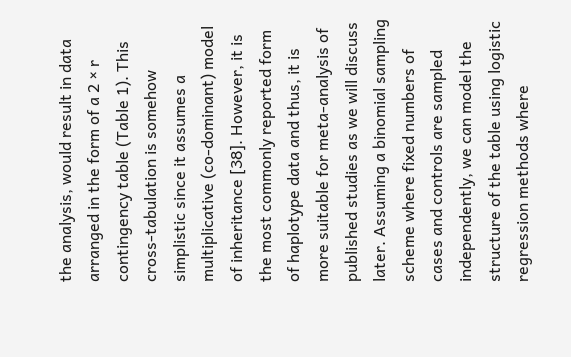the analysis, would result in data arranged in the form of a 2 × r contingency table (Table 1). This cross-tabulation is somehow simplistic since it assumes a multiplicative (co-dominant) model of inheritance [38]. However, it is the most commonly reported form of haplotype data and thus, it is more suitable for meta-analysis of published studies as we will discuss later. Assuming a binomial sampling scheme where fixed numbers of cases and controls are sampled independently, we can model the structure of the table using logistic regression methods where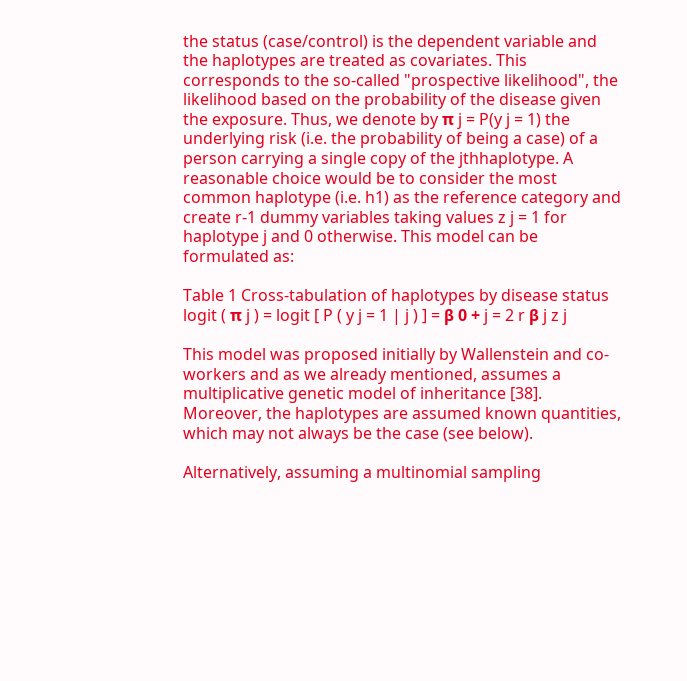the status (case/control) is the dependent variable and the haplotypes are treated as covariates. This corresponds to the so-called "prospective likelihood", the likelihood based on the probability of the disease given the exposure. Thus, we denote by π j = P(y j = 1) the underlying risk (i.e. the probability of being a case) of a person carrying a single copy of the jthhaplotype. A reasonable choice would be to consider the most common haplotype (i.e. h1) as the reference category and create r-1 dummy variables taking values z j = 1 for haplotype j and 0 otherwise. This model can be formulated as:

Table 1 Cross-tabulation of haplotypes by disease status
logit ( π j ) = logit [ P ( y j = 1 | j ) ] = β 0 + j = 2 r β j z j

This model was proposed initially by Wallenstein and co-workers and as we already mentioned, assumes a multiplicative genetic model of inheritance [38]. Moreover, the haplotypes are assumed known quantities, which may not always be the case (see below).

Alternatively, assuming a multinomial sampling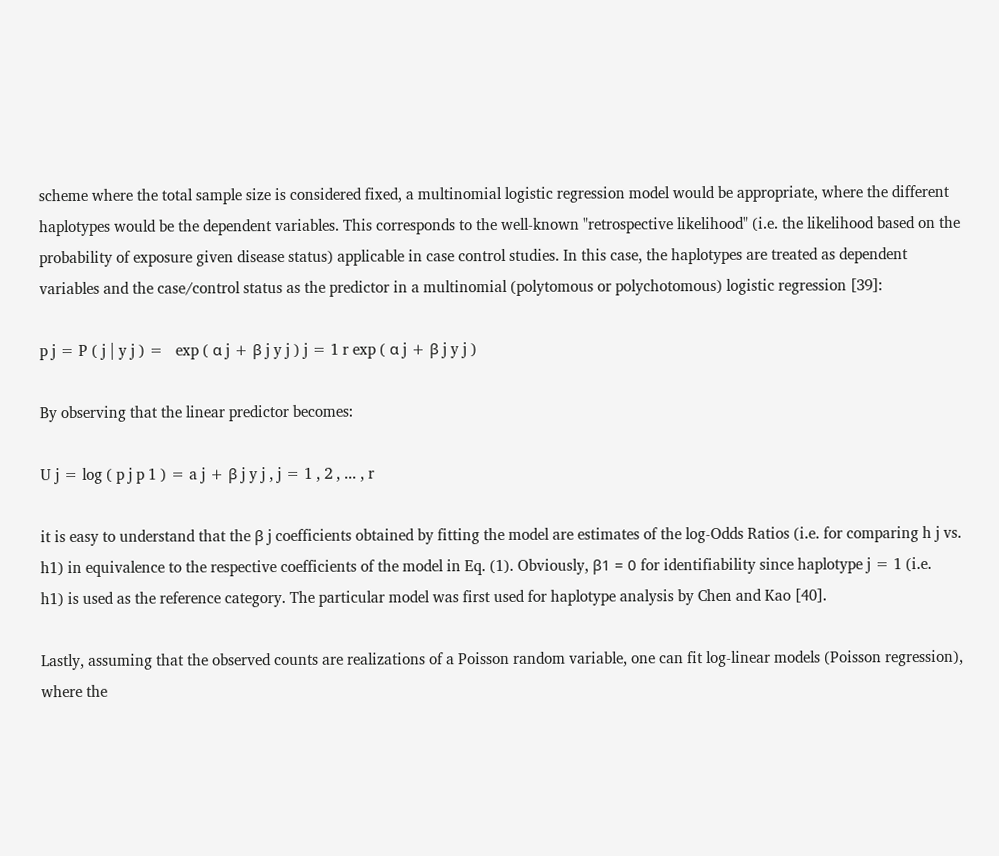scheme where the total sample size is considered fixed, a multinomial logistic regression model would be appropriate, where the different haplotypes would be the dependent variables. This corresponds to the well-known "retrospective likelihood" (i.e. the likelihood based on the probability of exposure given disease status) applicable in case control studies. In this case, the haplotypes are treated as dependent variables and the case/control status as the predictor in a multinomial (polytomous or polychotomous) logistic regression [39]:

p j = P ( j | y j ) =   exp ( α j + β j y j ) j = 1 r exp ( α j + β j y j )

By observing that the linear predictor becomes:

U j = log ( p j p 1 ) = a j + β j y j , j = 1 , 2 , ... , r

it is easy to understand that the β j coefficients obtained by fitting the model are estimates of the log-Odds Ratios (i.e. for comparing h j vs. h1) in equivalence to the respective coefficients of the model in Eq. (1). Obviously, β1 = 0 for identifiability since haplotype j = 1 (i.e. h1) is used as the reference category. The particular model was first used for haplotype analysis by Chen and Kao [40].

Lastly, assuming that the observed counts are realizations of a Poisson random variable, one can fit log-linear models (Poisson regression), where the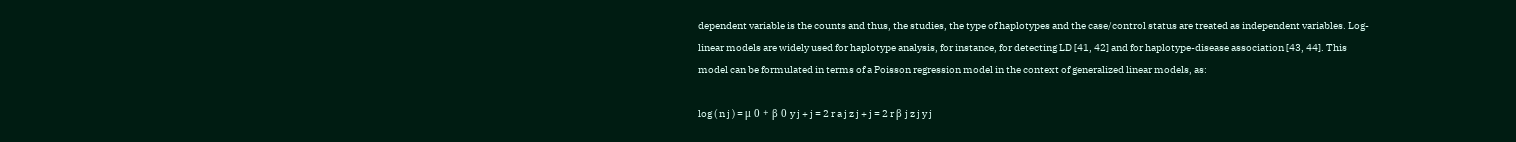dependent variable is the counts and thus, the studies, the type of haplotypes and the case/control status are treated as independent variables. Log-linear models are widely used for haplotype analysis, for instance, for detecting LD [41, 42] and for haplotype-disease association [43, 44]. This model can be formulated in terms of a Poisson regression model in the context of generalized linear models, as:

log ( n j ) = μ 0 + β 0 y j + j = 2 r a j z j + j = 2 r β j z j y j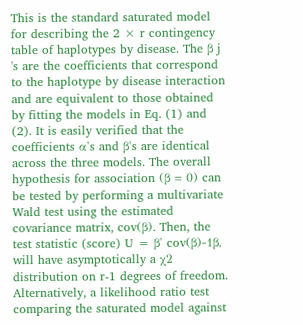This is the standard saturated model for describing the 2 × r contingency table of haplotypes by disease. The β j 's are the coefficients that correspond to the haplotype by disease interaction and are equivalent to those obtained by fitting the models in Eq. (1) and (2). It is easily verified that the coefficients α's and β's are identical across the three models. The overall hypothesis for association (β = 0) can be tested by performing a multivariate Wald test using the estimated covariance matrix, cov(β). Then, the test statistic (score) U = β' cov(β)-1β, will have asymptotically a χ2 distribution on r-1 degrees of freedom. Alternatively, a likelihood ratio test comparing the saturated model against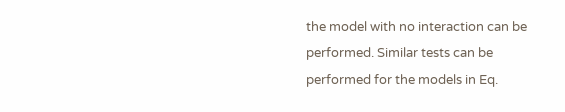the model with no interaction can be performed. Similar tests can be performed for the models in Eq.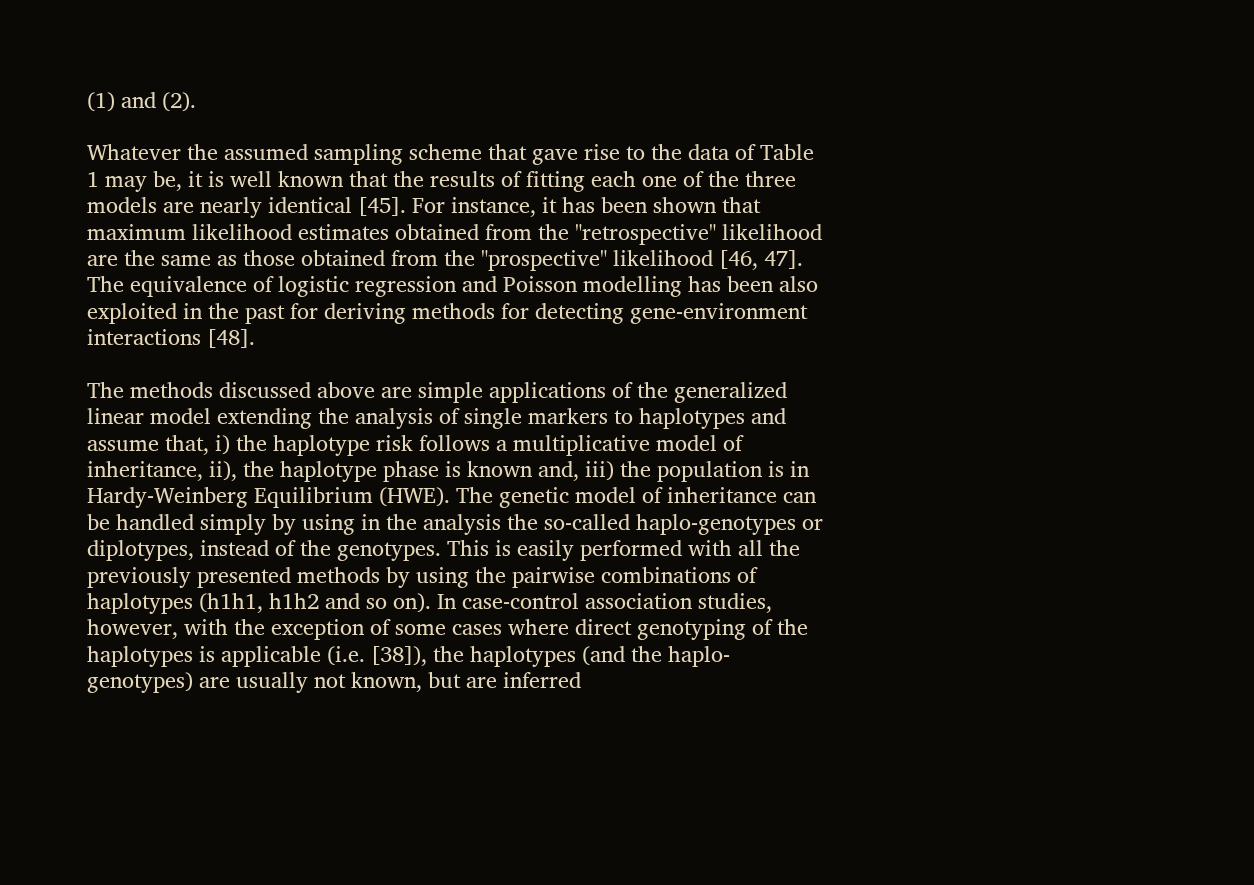(1) and (2).

Whatever the assumed sampling scheme that gave rise to the data of Table 1 may be, it is well known that the results of fitting each one of the three models are nearly identical [45]. For instance, it has been shown that maximum likelihood estimates obtained from the "retrospective" likelihood are the same as those obtained from the "prospective" likelihood [46, 47]. The equivalence of logistic regression and Poisson modelling has been also exploited in the past for deriving methods for detecting gene-environment interactions [48].

The methods discussed above are simple applications of the generalized linear model extending the analysis of single markers to haplotypes and assume that, i) the haplotype risk follows a multiplicative model of inheritance, ii), the haplotype phase is known and, iii) the population is in Hardy-Weinberg Equilibrium (HWE). The genetic model of inheritance can be handled simply by using in the analysis the so-called haplo-genotypes or diplotypes, instead of the genotypes. This is easily performed with all the previously presented methods by using the pairwise combinations of haplotypes (h1h1, h1h2 and so on). In case-control association studies, however, with the exception of some cases where direct genotyping of the haplotypes is applicable (i.e. [38]), the haplotypes (and the haplo-genotypes) are usually not known, but are inferred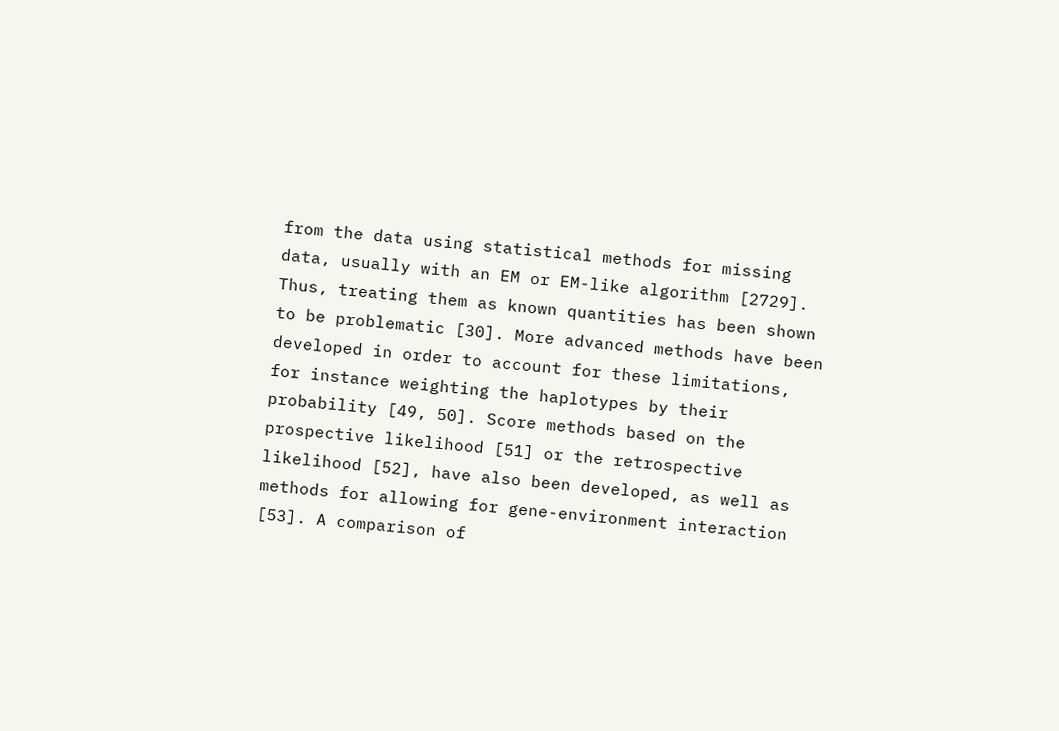from the data using statistical methods for missing data, usually with an EM or EM-like algorithm [2729]. Thus, treating them as known quantities has been shown to be problematic [30]. More advanced methods have been developed in order to account for these limitations, for instance weighting the haplotypes by their probability [49, 50]. Score methods based on the prospective likelihood [51] or the retrospective likelihood [52], have also been developed, as well as methods for allowing for gene-environment interaction [53]. A comparison of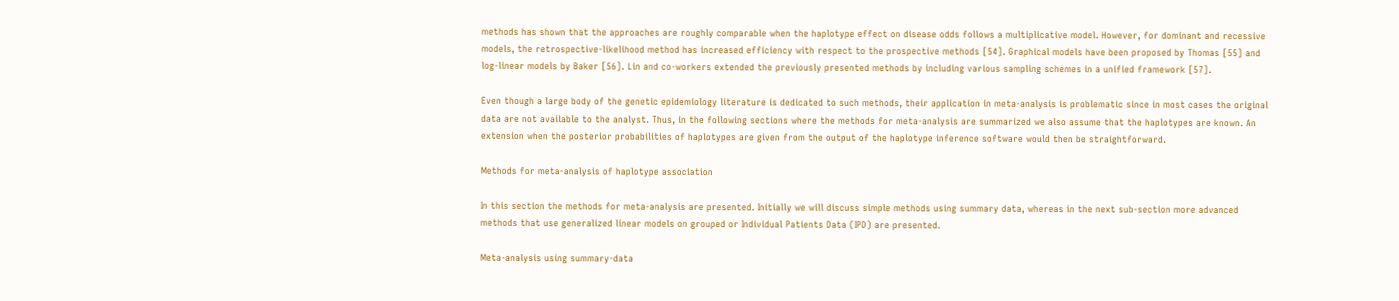methods has shown that the approaches are roughly comparable when the haplotype effect on disease odds follows a multiplicative model. However, for dominant and recessive models, the retrospective-likelihood method has increased efficiency with respect to the prospective methods [54]. Graphical models have been proposed by Thomas [55] and log-linear models by Baker [56]. Lin and co-workers extended the previously presented methods by including various sampling schemes in a unified framework [57].

Even though a large body of the genetic epidemiology literature is dedicated to such methods, their application in meta-analysis is problematic since in most cases the original data are not available to the analyst. Thus, in the following sections where the methods for meta-analysis are summarized we also assume that the haplotypes are known. An extension when the posterior probabilities of haplotypes are given from the output of the haplotype inference software would then be straightforward.

Methods for meta-analysis of haplotype association

In this section the methods for meta-analysis are presented. Initially we will discuss simple methods using summary data, whereas in the next sub-section more advanced methods that use generalized linear models on grouped or Individual Patients Data (IPD) are presented.

Meta-analysis using summary-data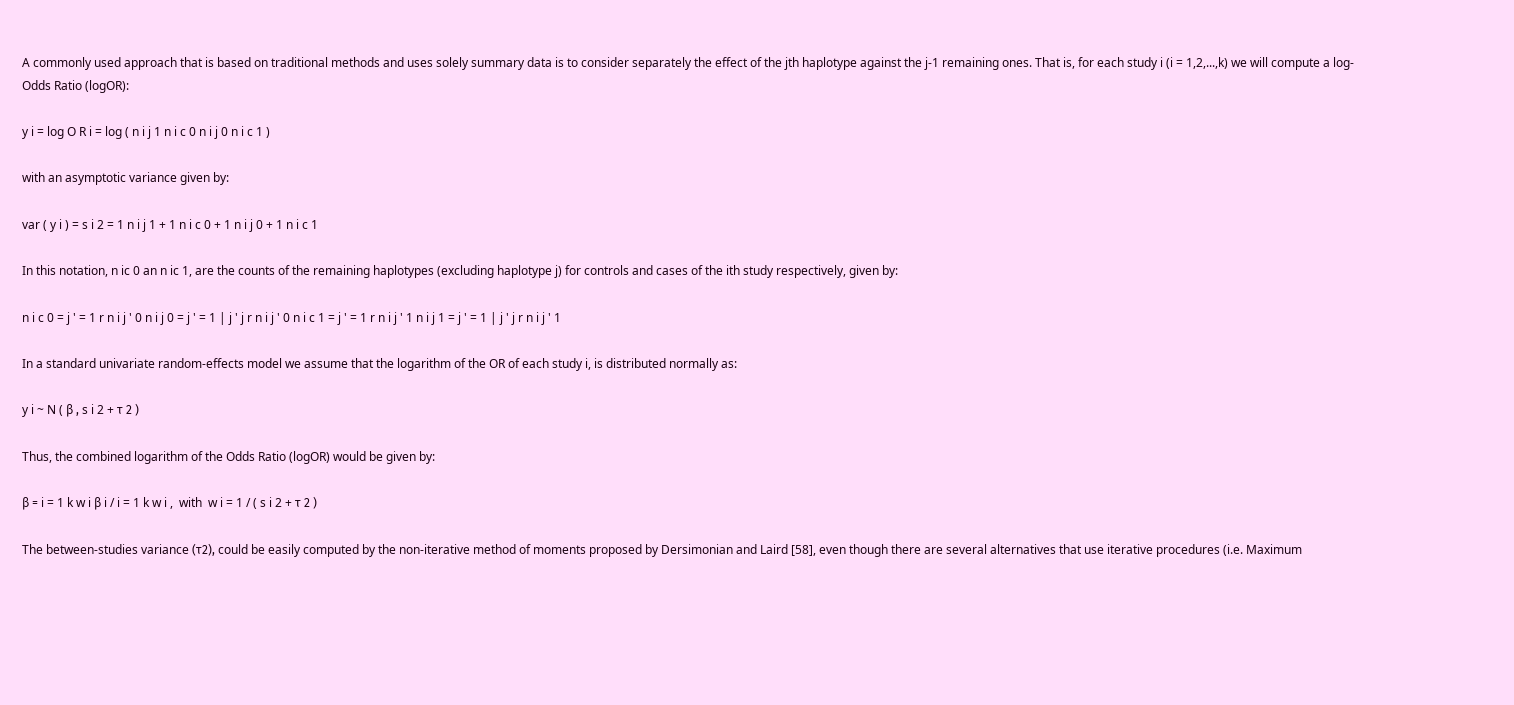A commonly used approach that is based on traditional methods and uses solely summary data is to consider separately the effect of the jth haplotype against the j-1 remaining ones. That is, for each study i (i = 1,2,...,k) we will compute a log-Odds Ratio (logOR):

y i = log O R i = log ( n i j 1 n i c 0 n i j 0 n i c 1 )

with an asymptotic variance given by:

var ( y i ) = s i 2 = 1 n i j 1 + 1 n i c 0 + 1 n i j 0 + 1 n i c 1

In this notation, n ic 0 an n ic 1, are the counts of the remaining haplotypes (excluding haplotype j) for controls and cases of the ith study respectively, given by:

n i c 0 = j ' = 1 r n i j ' 0 n i j 0 = j ' = 1 | j ' j r n i j ' 0 n i c 1 = j ' = 1 r n i j ' 1 n i j 1 = j ' = 1 | j ' j r n i j ' 1

In a standard univariate random-effects model we assume that the logarithm of the OR of each study i, is distributed normally as:

y i ~ N ( β , s i 2 + τ 2 )

Thus, the combined logarithm of the Odds Ratio (logOR) would be given by:

β = i = 1 k w i β i / i = 1 k w i ,  with  w i = 1 / ( s i 2 + τ 2 )

The between-studies variance (τ2), could be easily computed by the non-iterative method of moments proposed by Dersimonian and Laird [58], even though there are several alternatives that use iterative procedures (i.e. Maximum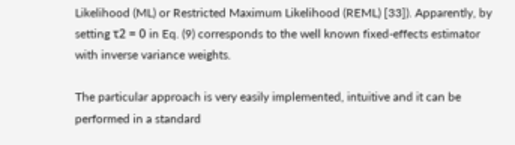Likelihood (ML) or Restricted Maximum Likelihood (REML) [33]). Apparently, by setting τ2 = 0 in Eq. (9) corresponds to the well known fixed-effects estimator with inverse variance weights.

The particular approach is very easily implemented, intuitive and it can be performed in a standard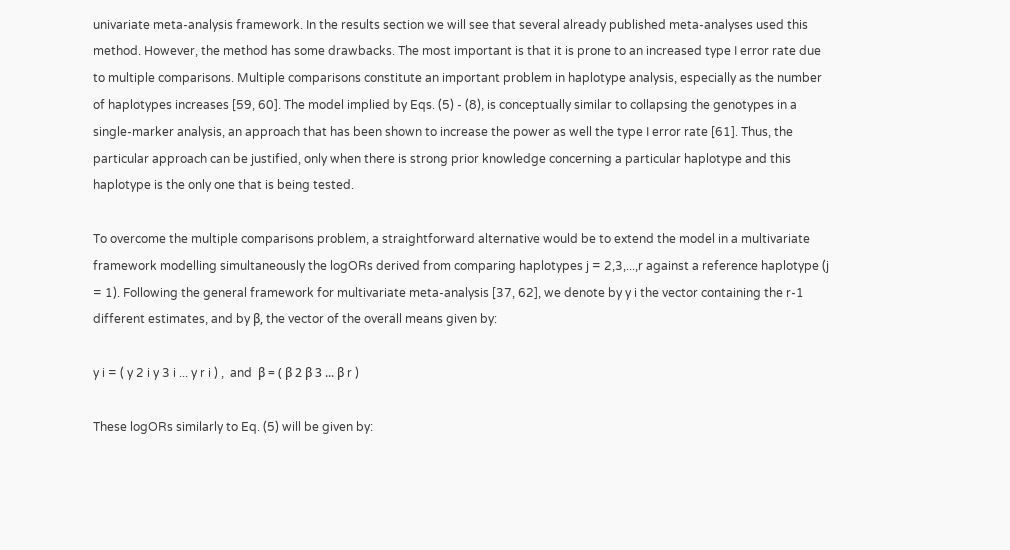univariate meta-analysis framework. In the results section we will see that several already published meta-analyses used this method. However, the method has some drawbacks. The most important is that it is prone to an increased type I error rate due to multiple comparisons. Multiple comparisons constitute an important problem in haplotype analysis, especially as the number of haplotypes increases [59, 60]. The model implied by Eqs. (5) - (8), is conceptually similar to collapsing the genotypes in a single-marker analysis, an approach that has been shown to increase the power as well the type I error rate [61]. Thus, the particular approach can be justified, only when there is strong prior knowledge concerning a particular haplotype and this haplotype is the only one that is being tested.

To overcome the multiple comparisons problem, a straightforward alternative would be to extend the model in a multivariate framework modelling simultaneously the logORs derived from comparing haplotypes j = 2,3,...,r against a reference haplotype (j = 1). Following the general framework for multivariate meta-analysis [37, 62], we denote by y i the vector containing the r-1 different estimates, and by β, the vector of the overall means given by:

y i = ( y 2 i y 3 i ... y r i ) ,  and  β = ( β 2 β 3 ... β r )

These logORs similarly to Eq. (5) will be given by: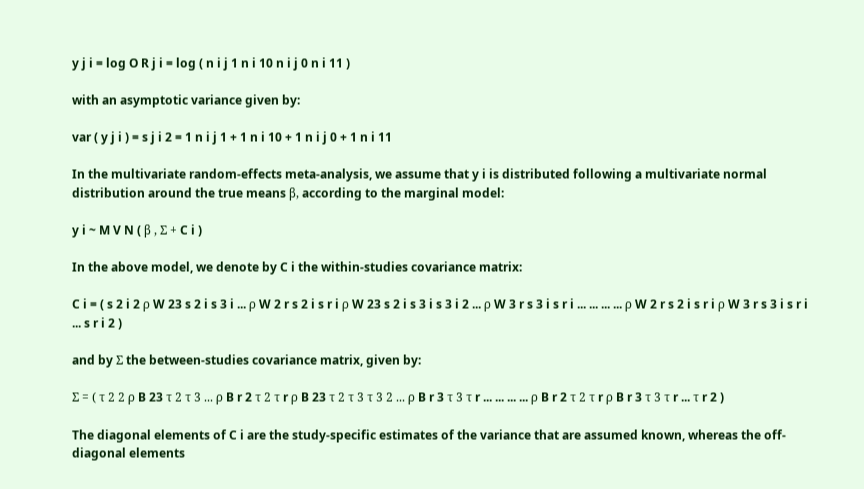y j i = log O R j i = log ( n i j 1 n i 10 n i j 0 n i 11 )

with an asymptotic variance given by:

var ( y j i ) = s j i 2 = 1 n i j 1 + 1 n i 10 + 1 n i j 0 + 1 n i 11

In the multivariate random-effects meta-analysis, we assume that y i is distributed following a multivariate normal distribution around the true means β, according to the marginal model:

y i ~ M V N ( β , Σ + C i )

In the above model, we denote by C i the within-studies covariance matrix:

C i = ( s 2 i 2 ρ W 23 s 2 i s 3 i ... ρ W 2 r s 2 i s r i ρ W 23 s 2 i s 3 i s 3 i 2 ... ρ W 3 r s 3 i s r i ... ... ... ... ρ W 2 r s 2 i s r i ρ W 3 r s 3 i s r i ... s r i 2 )

and by Σ the between-studies covariance matrix, given by:

Σ = ( τ 2 2 ρ B 23 τ 2 τ 3 ... ρ B r 2 τ 2 τ r ρ B 23 τ 2 τ 3 τ 3 2 ... ρ B r 3 τ 3 τ r ... ... ... ... ρ B r 2 τ 2 τ r ρ B r 3 τ 3 τ r ... τ r 2 )

The diagonal elements of C i are the study-specific estimates of the variance that are assumed known, whereas the off-diagonal elements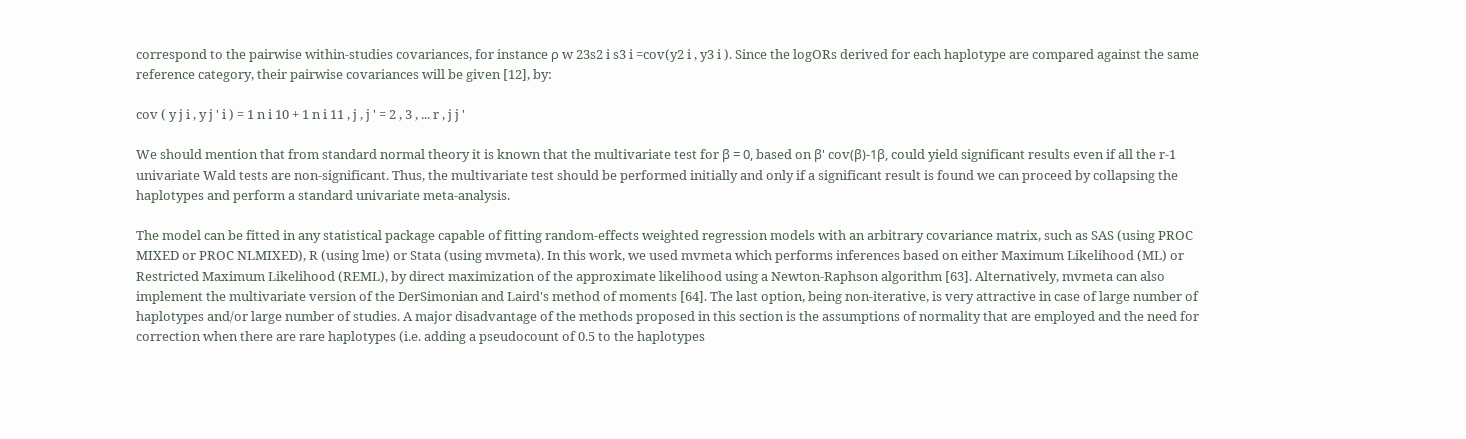correspond to the pairwise within-studies covariances, for instance ρ w 23s2 i s3 i =cov(y2 i , y3 i ). Since the logORs derived for each haplotype are compared against the same reference category, their pairwise covariances will be given [12], by:

cov ( y j i , y j ' i ) = 1 n i 10 + 1 n i 11 , j , j ' = 2 , 3 , ... r , j j '

We should mention that from standard normal theory it is known that the multivariate test for β = 0, based on β' cov(β)-1β, could yield significant results even if all the r-1 univariate Wald tests are non-significant. Thus, the multivariate test should be performed initially and only if a significant result is found we can proceed by collapsing the haplotypes and perform a standard univariate meta-analysis.

The model can be fitted in any statistical package capable of fitting random-effects weighted regression models with an arbitrary covariance matrix, such as SAS (using PROC MIXED or PROC NLMIXED), R (using lme) or Stata (using mvmeta). In this work, we used mvmeta which performs inferences based on either Maximum Likelihood (ML) or Restricted Maximum Likelihood (REML), by direct maximization of the approximate likelihood using a Newton-Raphson algorithm [63]. Alternatively, mvmeta can also implement the multivariate version of the DerSimonian and Laird's method of moments [64]. The last option, being non-iterative, is very attractive in case of large number of haplotypes and/or large number of studies. A major disadvantage of the methods proposed in this section is the assumptions of normality that are employed and the need for correction when there are rare haplotypes (i.e. adding a pseudocount of 0.5 to the haplotypes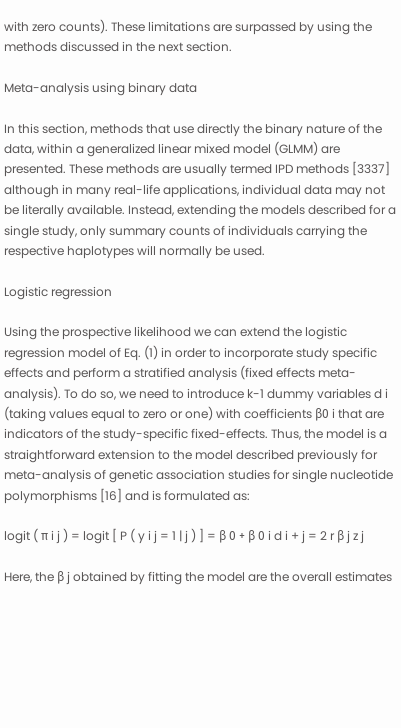with zero counts). These limitations are surpassed by using the methods discussed in the next section.

Meta-analysis using binary data

In this section, methods that use directly the binary nature of the data, within a generalized linear mixed model (GLMM) are presented. These methods are usually termed IPD methods [3337] although in many real-life applications, individual data may not be literally available. Instead, extending the models described for a single study, only summary counts of individuals carrying the respective haplotypes will normally be used.

Logistic regression

Using the prospective likelihood we can extend the logistic regression model of Eq. (1) in order to incorporate study specific effects and perform a stratified analysis (fixed effects meta-analysis). To do so, we need to introduce k-1 dummy variables d i (taking values equal to zero or one) with coefficients β0 i that are indicators of the study-specific fixed-effects. Thus, the model is a straightforward extension to the model described previously for meta-analysis of genetic association studies for single nucleotide polymorphisms [16] and is formulated as:

logit ( π i j ) = logit [ P ( y i j = 1 | j ) ] = β 0 + β 0 i d i + j = 2 r β j z j

Here, the β j obtained by fitting the model are the overall estimates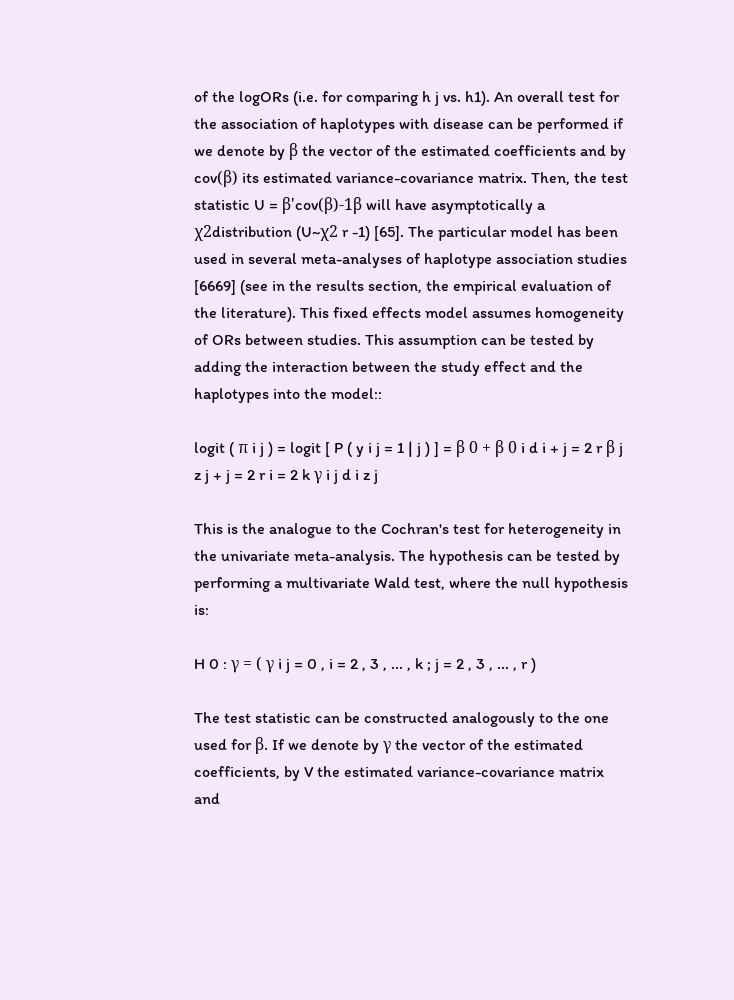of the logORs (i.e. for comparing h j vs. h1). An overall test for the association of haplotypes with disease can be performed if we denote by β the vector of the estimated coefficients and by cov(β) its estimated variance-covariance matrix. Then, the test statistic U = β'cov(β)-1β will have asymptotically a χ2distribution (U~χ2 r -1) [65]. The particular model has been used in several meta-analyses of haplotype association studies [6669] (see in the results section, the empirical evaluation of the literature). This fixed effects model assumes homogeneity of ORs between studies. This assumption can be tested by adding the interaction between the study effect and the haplotypes into the model::

logit ( π i j ) = logit [ P ( y i j = 1 | j ) ] = β 0 + β 0 i d i + j = 2 r β j z j + j = 2 r i = 2 k γ i j d i z j

This is the analogue to the Cochran's test for heterogeneity in the univariate meta-analysis. The hypothesis can be tested by performing a multivariate Wald test, where the null hypothesis is:

H 0 : γ = ( γ i j = 0 , i = 2 , 3 , ... , k ; j = 2 , 3 , ... , r )

The test statistic can be constructed analogously to the one used for β. If we denote by γ the vector of the estimated coefficients, by V the estimated variance-covariance matrix and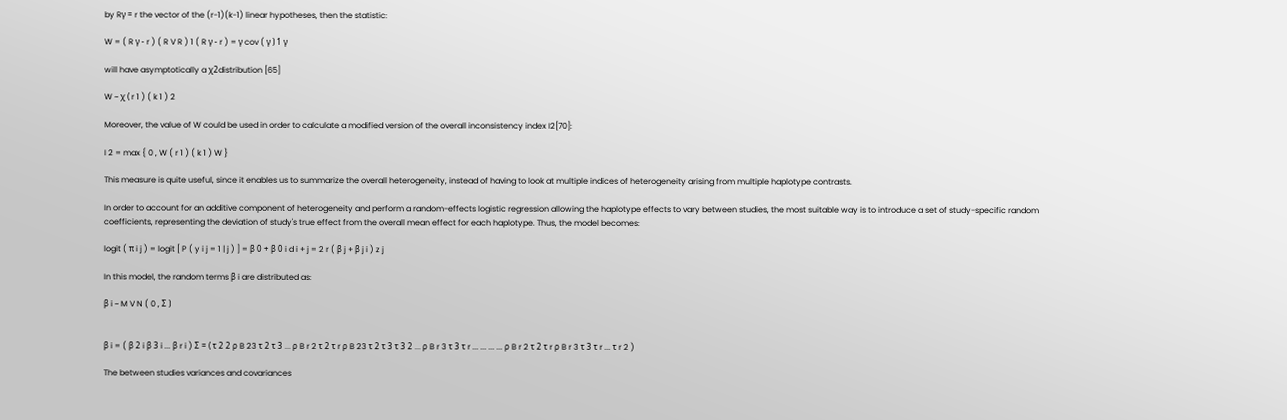by Rγ = r the vector of the (r-1)(k-1) linear hypotheses, then the statistic:

W = ( R γ - r ) ( R V R ) 1 ( R γ - r ) = γ cov ( γ ) 1 γ

will have asymptotically a χ2distribution [65]

W ~ χ ( r 1 ) ( k 1 ) 2

Moreover, the value of W could be used in order to calculate a modified version of the overall inconsistency index I2[70]:

I 2 = max { 0 , W ( r 1 ) ( k 1 ) W }

This measure is quite useful, since it enables us to summarize the overall heterogeneity, instead of having to look at multiple indices of heterogeneity arising from multiple haplotype contrasts.

In order to account for an additive component of heterogeneity and perform a random-effects logistic regression allowing the haplotype effects to vary between studies, the most suitable way is to introduce a set of study-specific random coefficients, representing the deviation of study's true effect from the overall mean effect for each haplotype. Thus, the model becomes:

logit ( π i j ) = logit [ P ( y i j = 1 | j ) ] = β 0 + β 0 i d i + j = 2 r ( β j + β j i ) z j

In this model, the random terms β i are distributed as:

β i ~ M V N ( 0 , Σ )


β i = ( β 2 i β 3 i ... β r i ) Σ = ( τ 2 2 ρ B 23 τ 2 τ 3 ... ρ B r 2 τ 2 τ r ρ B 23 τ 2 τ 3 τ 3 2 ... ρ B r 3 τ 3 τ r ... ... ... ... ρ B r 2 τ 2 τ r ρ B r 3 τ 3 τ r ... τ r 2 )

The between studies variances and covariances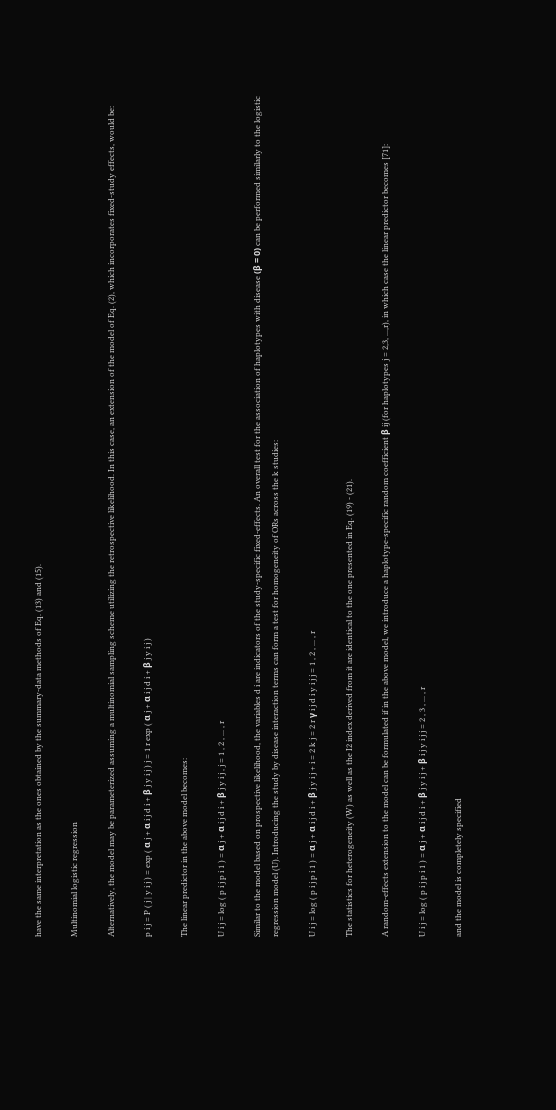have the same interpretation as the ones obtained by the summary-data methods of Eq. (13) and (15).

Multinomial logistic regression

Alternatively, the model may be parameterized assuming a multinomial sampling scheme utilizing the retrospective likelihood. In this case, an extension of the model of Eq. (2), which incorporates fixed-study effects, would be:

p i j = P ( j | y i j ) = exp ( α j + α i j d i + β j y i j ) j = 1 r exp ( α j + α i j d i + β j y i j )

The linear predictor in the above model becomes:

U i j = log ( p i j p i 1 ) = α j + α i j d i + β j y i j , j = 1 , 2 , ... , r

Similar to the model based on prospective likelihood, the variables d i are indicators of the study-specific fixed-effects. An overall test for the association of haplotypes with disease (β = 0) can be performed similarly to the logistic regression model (U). Introducing the study by disease interaction terms can form a test for homogeneity of ORs across the k studies:

U i j = log ( p i j p i 1 ) = α j + α i j d i + β j y i j + i = 2 k j = 2 r γ i j d i y i j j = 1 , 2 , ... , r

The statistics for heterogeneity (W) as well as the I2 index derived from it are identical to the one presented in Eq. (19) - (21).

A random-effects extension to the model can be formulated if in the above model, we introduce a haplotype-specific random coefficient β ij (for haplotypes j = 2,3, ...,r), in which case the linear predictor becomes [71]:

U i j = log ( p i j p i 1 ) = α j + α i j d i + β j y i j + β i j y i j j = 2 , 3 , ... , r

and the model is completely specified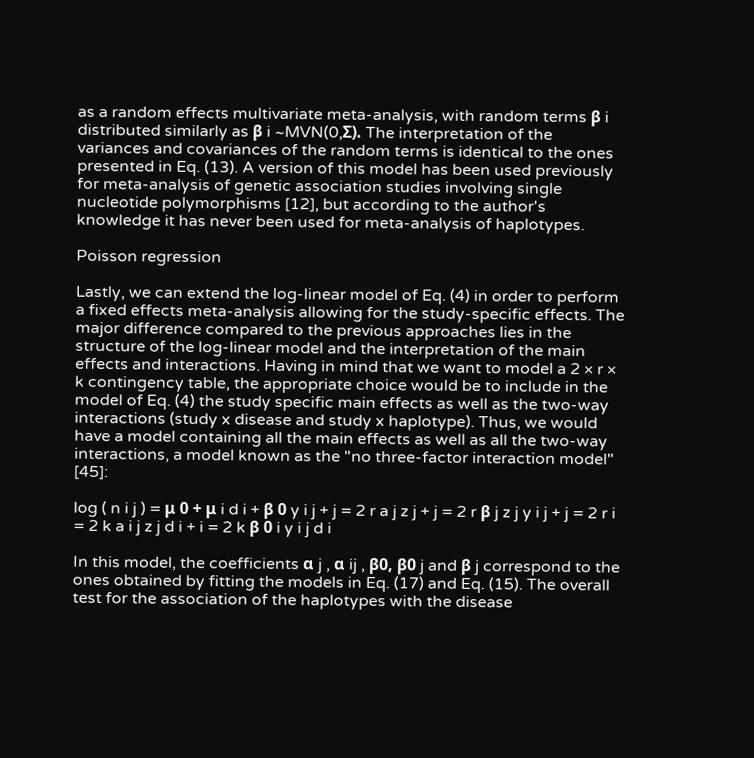as a random effects multivariate meta-analysis, with random terms β i distributed similarly as β i ~MVN(0,Σ). The interpretation of the variances and covariances of the random terms is identical to the ones presented in Eq. (13). A version of this model has been used previously for meta-analysis of genetic association studies involving single nucleotide polymorphisms [12], but according to the author's knowledge it has never been used for meta-analysis of haplotypes.

Poisson regression

Lastly, we can extend the log-linear model of Eq. (4) in order to perform a fixed effects meta-analysis allowing for the study-specific effects. The major difference compared to the previous approaches lies in the structure of the log-linear model and the interpretation of the main effects and interactions. Having in mind that we want to model a 2 × r × k contingency table, the appropriate choice would be to include in the model of Eq. (4) the study specific main effects as well as the two-way interactions (study x disease and study x haplotype). Thus, we would have a model containing all the main effects as well as all the two-way interactions, a model known as the "no three-factor interaction model" [45]:

log ( n i j ) = μ 0 + μ i d i + β 0 y i j + j = 2 r a j z j + j = 2 r β j z j y i j + j = 2 r i = 2 k a i j z j d i + i = 2 k β 0 i y i j d i

In this model, the coefficients α j , α ij , β0, β0 j and β j correspond to the ones obtained by fitting the models in Eq. (17) and Eq. (15). The overall test for the association of the haplotypes with the disease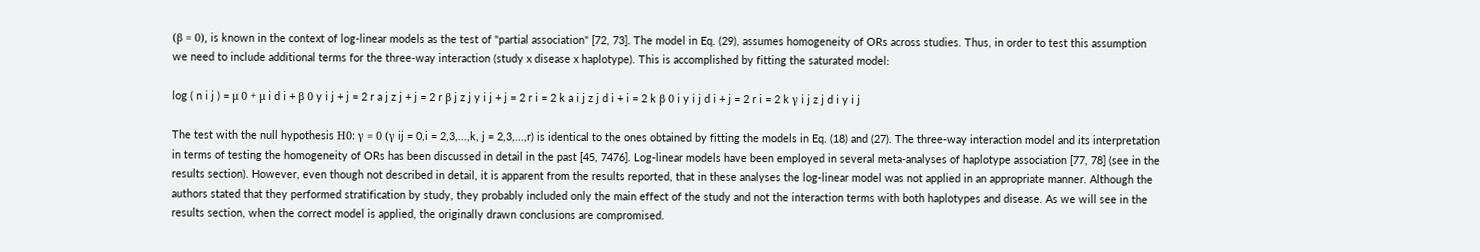(β = 0), is known in the context of log-linear models as the test of "partial association" [72, 73]. The model in Eq. (29), assumes homogeneity of ORs across studies. Thus, in order to test this assumption we need to include additional terms for the three-way interaction (study x disease x haplotype). This is accomplished by fitting the saturated model:

log ( n i j ) = μ 0 + μ i d i + β 0 y i j + j = 2 r a j z j + j = 2 r β j z j y i j + j = 2 r i = 2 k a i j z j d i + i = 2 k β 0 i y i j d i + j = 2 r i = 2 k γ i j z j d i y i j

The test with the null hypothesis Η0: γ = 0 (γ ij = 0,i = 2,3,...,k, j = 2,3,...,r) is identical to the ones obtained by fitting the models in Eq. (18) and (27). The three-way interaction model and its interpretation in terms of testing the homogeneity of ORs has been discussed in detail in the past [45, 7476]. Log-linear models have been employed in several meta-analyses of haplotype association [77, 78] (see in the results section). However, even though not described in detail, it is apparent from the results reported, that in these analyses the log-linear model was not applied in an appropriate manner. Although the authors stated that they performed stratification by study, they probably included only the main effect of the study and not the interaction terms with both haplotypes and disease. As we will see in the results section, when the correct model is applied, the originally drawn conclusions are compromised.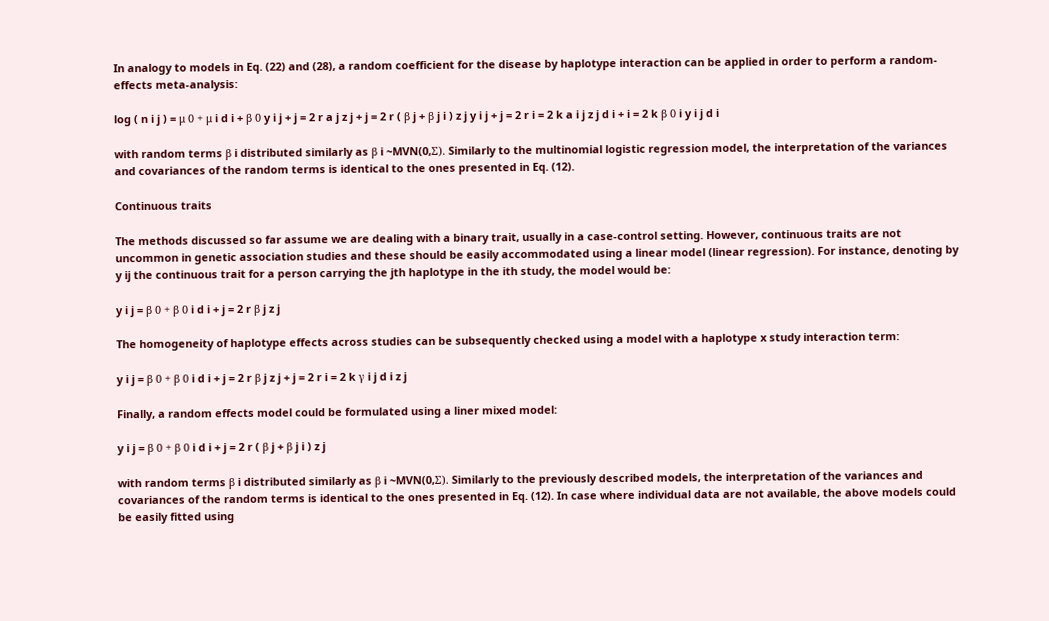In analogy to models in Eq. (22) and (28), a random coefficient for the disease by haplotype interaction can be applied in order to perform a random-effects meta-analysis:

log ( n i j ) = μ 0 + μ i d i + β 0 y i j + j = 2 r a j z j + j = 2 r ( β j + β j i ) z j y i j + j = 2 r i = 2 k a i j z j d i + i = 2 k β 0 i y i j d i

with random terms β i distributed similarly as β i ~MVN(0,Σ). Similarly to the multinomial logistic regression model, the interpretation of the variances and covariances of the random terms is identical to the ones presented in Eq. (12).

Continuous traits

The methods discussed so far assume we are dealing with a binary trait, usually in a case-control setting. However, continuous traits are not uncommon in genetic association studies and these should be easily accommodated using a linear model (linear regression). For instance, denoting by y ij the continuous trait for a person carrying the jth haplotype in the ith study, the model would be:

y i j = β 0 + β 0 i d i + j = 2 r β j z j

The homogeneity of haplotype effects across studies can be subsequently checked using a model with a haplotype x study interaction term:

y i j = β 0 + β 0 i d i + j = 2 r β j z j + j = 2 r i = 2 k γ i j d i z j

Finally, a random effects model could be formulated using a liner mixed model:

y i j = β 0 + β 0 i d i + j = 2 r ( β j + β j i ) z j

with random terms β i distributed similarly as β i ~MVN(0,Σ). Similarly to the previously described models, the interpretation of the variances and covariances of the random terms is identical to the ones presented in Eq. (12). In case where individual data are not available, the above models could be easily fitted using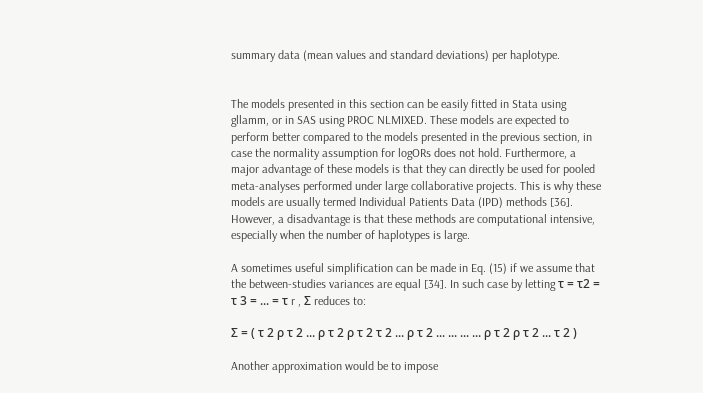summary data (mean values and standard deviations) per haplotype.


The models presented in this section can be easily fitted in Stata using gllamm, or in SAS using PROC NLMIXED. These models are expected to perform better compared to the models presented in the previous section, in case the normality assumption for logORs does not hold. Furthermore, a major advantage of these models is that they can directly be used for pooled meta-analyses performed under large collaborative projects. This is why these models are usually termed Individual Patients Data (IPD) methods [36]. However, a disadvantage is that these methods are computational intensive, especially when the number of haplotypes is large.

A sometimes useful simplification can be made in Eq. (15) if we assume that the between-studies variances are equal [34]. In such case by letting τ = τ2 = τ 3 = ... = τ r , Σ reduces to:

Σ = ( τ 2 ρ τ 2 ... ρ τ 2 ρ τ 2 τ 2 ... ρ τ 2 ... ... ... ... ρ τ 2 ρ τ 2 ... τ 2 )

Another approximation would be to impose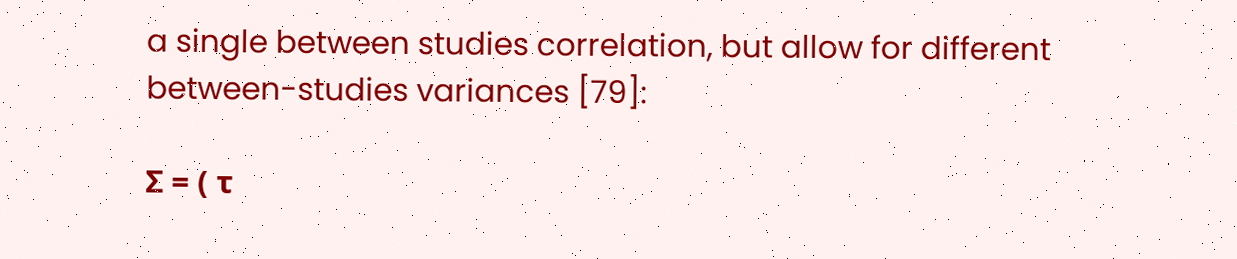a single between studies correlation, but allow for different between-studies variances [79]:

Σ = ( τ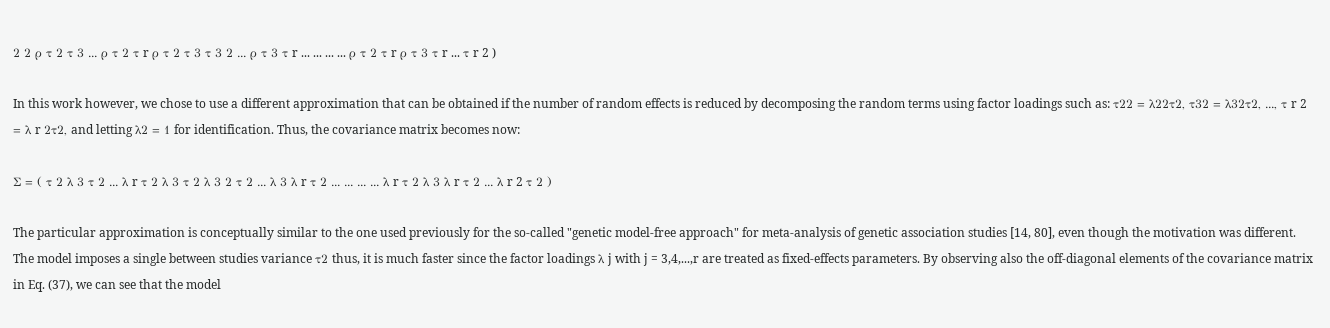2 2 ρ τ 2 τ 3 ... ρ τ 2 τ r ρ τ 2 τ 3 τ 3 2 ... ρ τ 3 τ r ... ... ... ... ρ τ 2 τ r ρ τ 3 τ r ... τ r 2 )

In this work however, we chose to use a different approximation that can be obtained if the number of random effects is reduced by decomposing the random terms using factor loadings such as: τ22 = λ22τ2, τ32 = λ32τ2, ..., τ r 2 = λ r 2τ2, and letting λ2 = 1 for identification. Thus, the covariance matrix becomes now:

Σ = ( τ 2 λ 3 τ 2 ... λ r τ 2 λ 3 τ 2 λ 3 2 τ 2 ... λ 3 λ r τ 2 ... ... ... ... λ r τ 2 λ 3 λ r τ 2 ... λ r 2 τ 2 )

The particular approximation is conceptually similar to the one used previously for the so-called "genetic model-free approach" for meta-analysis of genetic association studies [14, 80], even though the motivation was different. The model imposes a single between studies variance τ2 thus, it is much faster since the factor loadings λ j with j = 3,4,...,r are treated as fixed-effects parameters. By observing also the off-diagonal elements of the covariance matrix in Eq. (37), we can see that the model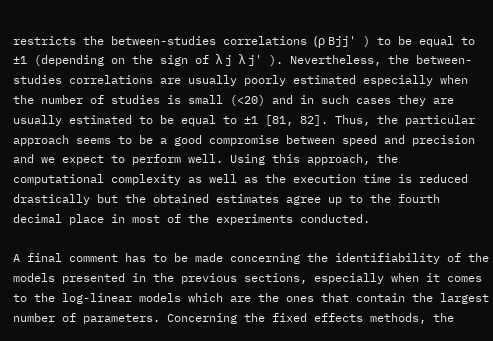restricts the between-studies correlations (ρ Bjj' ) to be equal to ±1 (depending on the sign of λ j λ j' ). Nevertheless, the between-studies correlations are usually poorly estimated especially when the number of studies is small (<20) and in such cases they are usually estimated to be equal to ±1 [81, 82]. Thus, the particular approach seems to be a good compromise between speed and precision and we expect to perform well. Using this approach, the computational complexity as well as the execution time is reduced drastically but the obtained estimates agree up to the fourth decimal place in most of the experiments conducted.

A final comment has to be made concerning the identifiability of the models presented in the previous sections, especially when it comes to the log-linear models which are the ones that contain the largest number of parameters. Concerning the fixed effects methods, the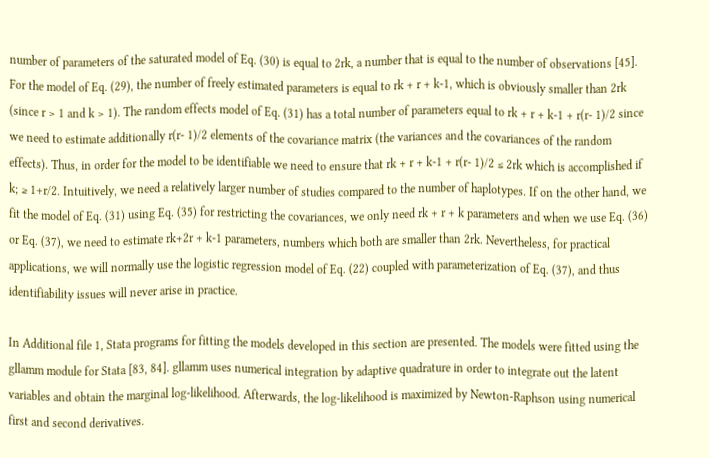number of parameters of the saturated model of Eq. (30) is equal to 2rk, a number that is equal to the number of observations [45]. For the model of Eq. (29), the number of freely estimated parameters is equal to rk + r + k-1, which is obviously smaller than 2rk (since r > 1 and k > 1). The random effects model of Eq. (31) has a total number of parameters equal to rk + r + k-1 + r(r- 1)/2 since we need to estimate additionally r(r- 1)/2 elements of the covariance matrix (the variances and the covariances of the random effects). Thus, in order for the model to be identifiable we need to ensure that rk + r + k-1 + r(r- 1)/2 ≤ 2rk which is accomplished if k; ≥ 1+r/2. Intuitively, we need a relatively larger number of studies compared to the number of haplotypes. If on the other hand, we fit the model of Eq. (31) using Eq. (35) for restricting the covariances, we only need rk + r + k parameters and when we use Eq. (36) or Eq. (37), we need to estimate rk+2r + k-1 parameters, numbers which both are smaller than 2rk. Nevertheless, for practical applications, we will normally use the logistic regression model of Eq. (22) coupled with parameterization of Eq. (37), and thus identifiability issues will never arise in practice.

In Additional file 1, Stata programs for fitting the models developed in this section are presented. The models were fitted using the gllamm module for Stata [83, 84]. gllamm uses numerical integration by adaptive quadrature in order to integrate out the latent variables and obtain the marginal log-likelihood. Afterwards, the log-likelihood is maximized by Newton-Raphson using numerical first and second derivatives.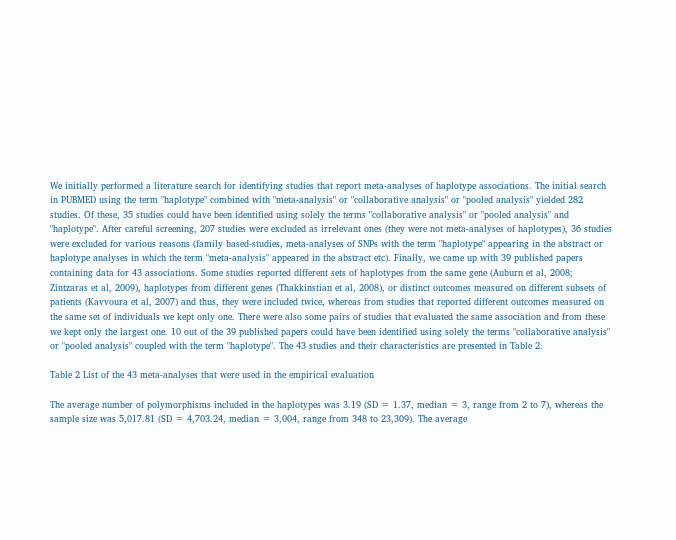We initially performed a literature search for identifying studies that report meta-analyses of haplotype associations. The initial search in PUBMED using the term "haplotype" combined with "meta-analysis" or "collaborative analysis" or "pooled analysis" yielded 282 studies. Of these, 35 studies could have been identified using solely the terms "collaborative analysis" or "pooled analysis" and "haplotype". After careful screening, 207 studies were excluded as irrelevant ones (they were not meta-analyses of haplotypes), 36 studies were excluded for various reasons (family based-studies, meta-analyses of SNPs with the term "haplotype" appearing in the abstract or haplotype analyses in which the term "meta-analysis" appeared in the abstract etc). Finally, we came up with 39 published papers containing data for 43 associations. Some studies reported different sets of haplotypes from the same gene (Auburn et al, 2008; Zintzaras et al, 2009), haplotypes from different genes (Thakkinstian et al, 2008), or distinct outcomes measured on different subsets of patients (Kavvoura et al, 2007) and thus, they were included twice, whereas from studies that reported different outcomes measured on the same set of individuals we kept only one. There were also some pairs of studies that evaluated the same association and from these we kept only the largest one. 10 out of the 39 published papers could have been identified using solely the terms "collaborative analysis" or "pooled analysis" coupled with the term "haplotype". The 43 studies and their characteristics are presented in Table 2.

Table 2 List of the 43 meta-analyses that were used in the empirical evaluation

The average number of polymorphisms included in the haplotypes was 3.19 (SD = 1.37, median = 3, range from 2 to 7), whereas the sample size was 5,017.81 (SD = 4,703.24, median = 3,004, range from 348 to 23,309). The average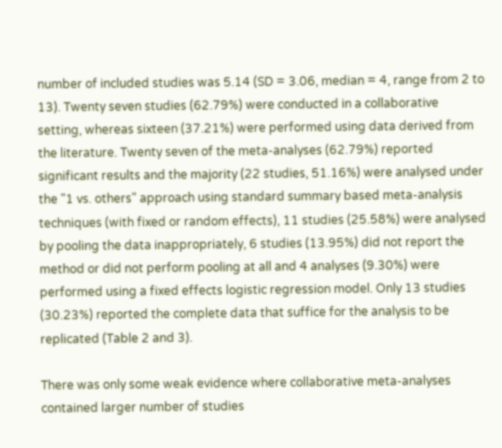number of included studies was 5.14 (SD = 3.06, median = 4, range from 2 to 13). Twenty seven studies (62.79%) were conducted in a collaborative setting, whereas sixteen (37.21%) were performed using data derived from the literature. Twenty seven of the meta-analyses (62.79%) reported significant results and the majority (22 studies, 51.16%) were analysed under the "1 vs. others" approach using standard summary based meta-analysis techniques (with fixed or random effects), 11 studies (25.58%) were analysed by pooling the data inappropriately, 6 studies (13.95%) did not report the method or did not perform pooling at all and 4 analyses (9.30%) were performed using a fixed effects logistic regression model. Only 13 studies (30.23%) reported the complete data that suffice for the analysis to be replicated (Table 2 and 3).

There was only some weak evidence where collaborative meta-analyses contained larger number of studies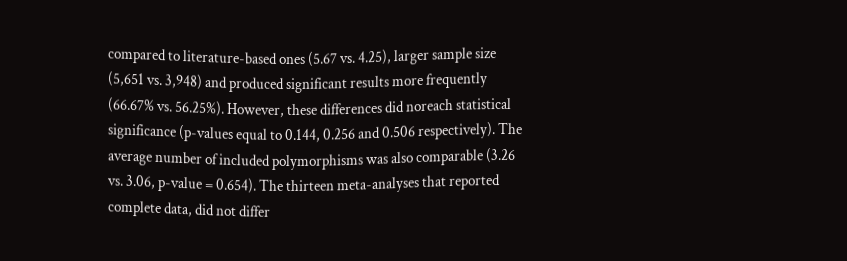compared to literature-based ones (5.67 vs. 4.25), larger sample size (5,651 vs. 3,948) and produced significant results more frequently (66.67% vs. 56.25%). However, these differences did noreach statistical significance (p-values equal to 0.144, 0.256 and 0.506 respectively). The average number of included polymorphisms was also comparable (3.26 vs. 3.06, p-value = 0.654). The thirteen meta-analyses that reported complete data, did not differ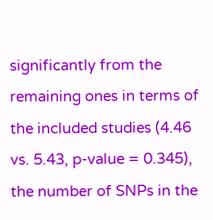significantly from the remaining ones in terms of the included studies (4.46 vs. 5.43, p-value = 0.345), the number of SNPs in the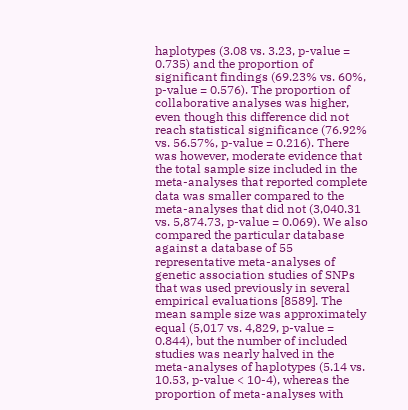haplotypes (3.08 vs. 3.23, p-value = 0.735) and the proportion of significant findings (69.23% vs. 60%, p-value = 0.576). The proportion of collaborative analyses was higher, even though this difference did not reach statistical significance (76.92% vs. 56.57%, p-value = 0.216). There was however, moderate evidence that the total sample size included in the meta-analyses that reported complete data was smaller compared to the meta-analyses that did not (3,040.31 vs. 5,874.73, p-value = 0.069). We also compared the particular database against a database of 55 representative meta-analyses of genetic association studies of SNPs that was used previously in several empirical evaluations [8589]. The mean sample size was approximately equal (5,017 vs. 4,829, p-value = 0.844), but the number of included studies was nearly halved in the meta-analyses of haplotypes (5.14 vs. 10.53, p-value < 10-4), whereas the proportion of meta-analyses with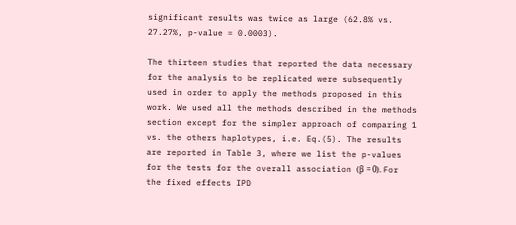significant results was twice as large (62.8% vs. 27.27%, p-value = 0.0003).

The thirteen studies that reported the data necessary for the analysis to be replicated were subsequently used in order to apply the methods proposed in this work. We used all the methods described in the methods section except for the simpler approach of comparing 1 vs. the others haplotypes, i.e. Eq.(5). The results are reported in Table 3, where we list the p-values for the tests for the overall association (β = 0). For the fixed effects IPD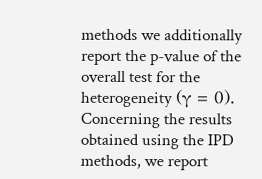methods we additionally report the p-value of the overall test for the heterogeneity (γ = 0). Concerning the results obtained using the IPD methods, we report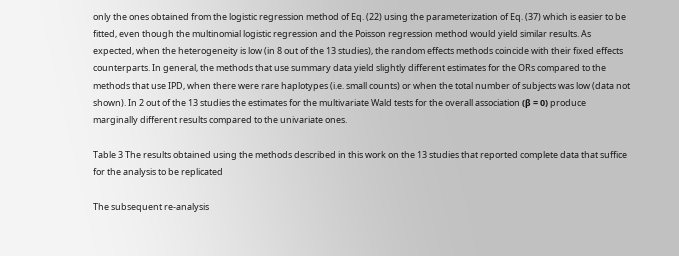only the ones obtained from the logistic regression method of Eq. (22) using the parameterization of Eq. (37) which is easier to be fitted, even though the multinomial logistic regression and the Poisson regression method would yield similar results. As expected, when the heterogeneity is low (in 8 out of the 13 studies), the random effects methods coincide with their fixed effects counterparts. In general, the methods that use summary data yield slightly different estimates for the ORs compared to the methods that use IPD, when there were rare haplotypes (i.e. small counts) or when the total number of subjects was low (data not shown). In 2 out of the 13 studies the estimates for the multivariate Wald tests for the overall association (β = 0) produce marginally different results compared to the univariate ones.

Table 3 The results obtained using the methods described in this work on the 13 studies that reported complete data that suffice for the analysis to be replicated

The subsequent re-analysis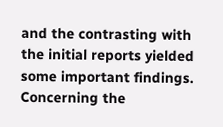and the contrasting with the initial reports yielded some important findings. Concerning the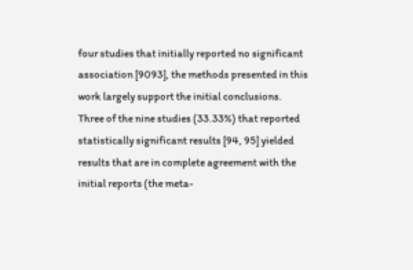four studies that initially reported no significant association [9093], the methods presented in this work largely support the initial conclusions. Three of the nine studies (33.33%) that reported statistically significant results [94, 95] yielded results that are in complete agreement with the initial reports (the meta-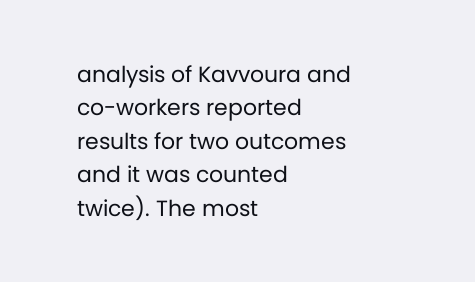analysis of Kavvoura and co-workers reported results for two outcomes and it was counted twice). The most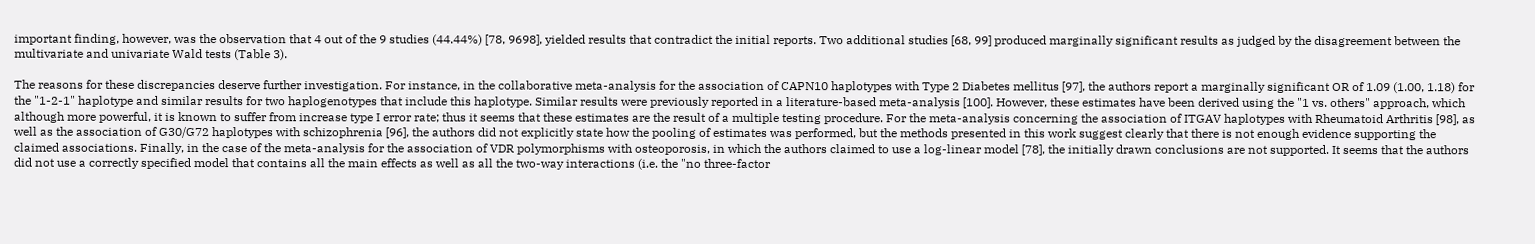important finding, however, was the observation that 4 out of the 9 studies (44.44%) [78, 9698], yielded results that contradict the initial reports. Two additional studies [68, 99] produced marginally significant results as judged by the disagreement between the multivariate and univariate Wald tests (Table 3).

The reasons for these discrepancies deserve further investigation. For instance, in the collaborative meta-analysis for the association of CAPN10 haplotypes with Type 2 Diabetes mellitus [97], the authors report a marginally significant OR of 1.09 (1.00, 1.18) for the "1-2-1" haplotype and similar results for two haplogenotypes that include this haplotype. Similar results were previously reported in a literature-based meta-analysis [100]. However, these estimates have been derived using the "1 vs. others" approach, which although more powerful, it is known to suffer from increase type I error rate; thus it seems that these estimates are the result of a multiple testing procedure. For the meta-analysis concerning the association of ITGAV haplotypes with Rheumatoid Arthritis [98], as well as the association of G30/G72 haplotypes with schizophrenia [96], the authors did not explicitly state how the pooling of estimates was performed, but the methods presented in this work suggest clearly that there is not enough evidence supporting the claimed associations. Finally, in the case of the meta-analysis for the association of VDR polymorphisms with osteoporosis, in which the authors claimed to use a log-linear model [78], the initially drawn conclusions are not supported. It seems that the authors did not use a correctly specified model that contains all the main effects as well as all the two-way interactions (i.e. the "no three-factor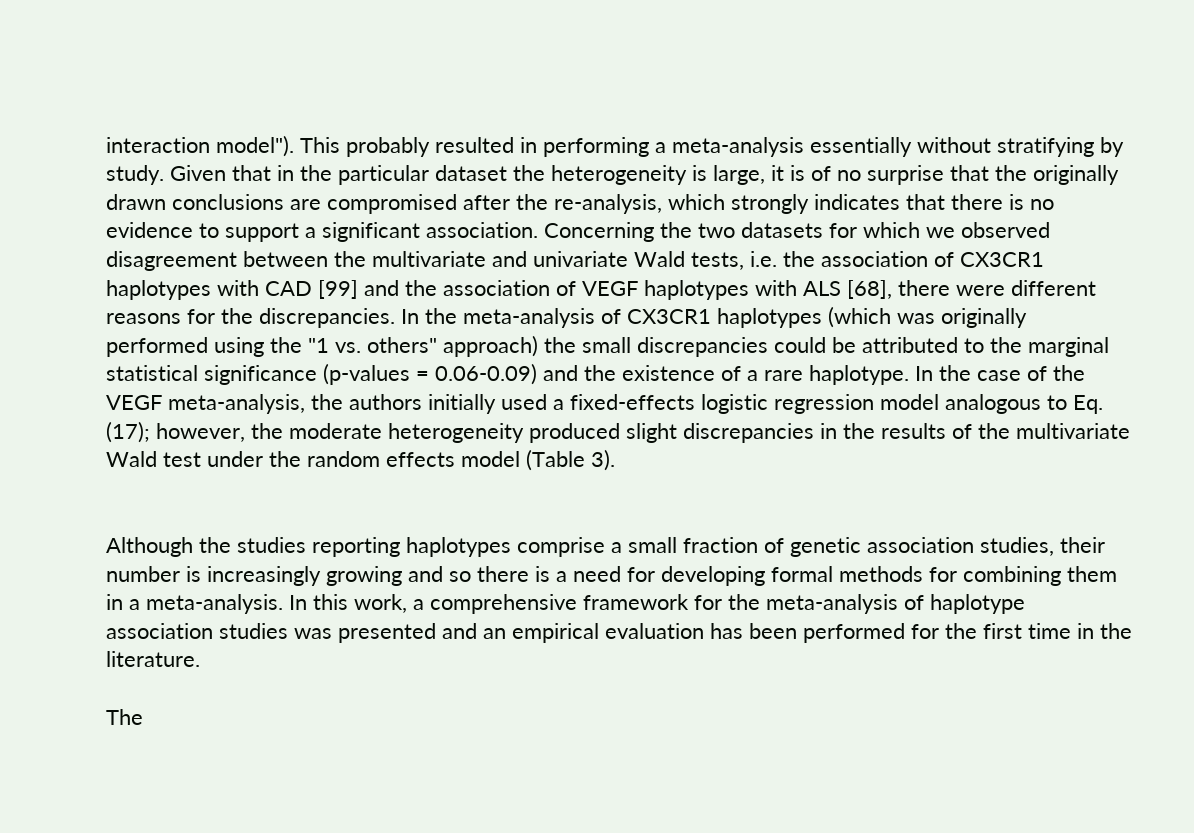interaction model"). This probably resulted in performing a meta-analysis essentially without stratifying by study. Given that in the particular dataset the heterogeneity is large, it is of no surprise that the originally drawn conclusions are compromised after the re-analysis, which strongly indicates that there is no evidence to support a significant association. Concerning the two datasets for which we observed disagreement between the multivariate and univariate Wald tests, i.e. the association of CX3CR1 haplotypes with CAD [99] and the association of VEGF haplotypes with ALS [68], there were different reasons for the discrepancies. In the meta-analysis of CX3CR1 haplotypes (which was originally performed using the "1 vs. others" approach) the small discrepancies could be attributed to the marginal statistical significance (p-values = 0.06-0.09) and the existence of a rare haplotype. In the case of the VEGF meta-analysis, the authors initially used a fixed-effects logistic regression model analogous to Eq. (17); however, the moderate heterogeneity produced slight discrepancies in the results of the multivariate Wald test under the random effects model (Table 3).


Although the studies reporting haplotypes comprise a small fraction of genetic association studies, their number is increasingly growing and so there is a need for developing formal methods for combining them in a meta-analysis. In this work, a comprehensive framework for the meta-analysis of haplotype association studies was presented and an empirical evaluation has been performed for the first time in the literature.

The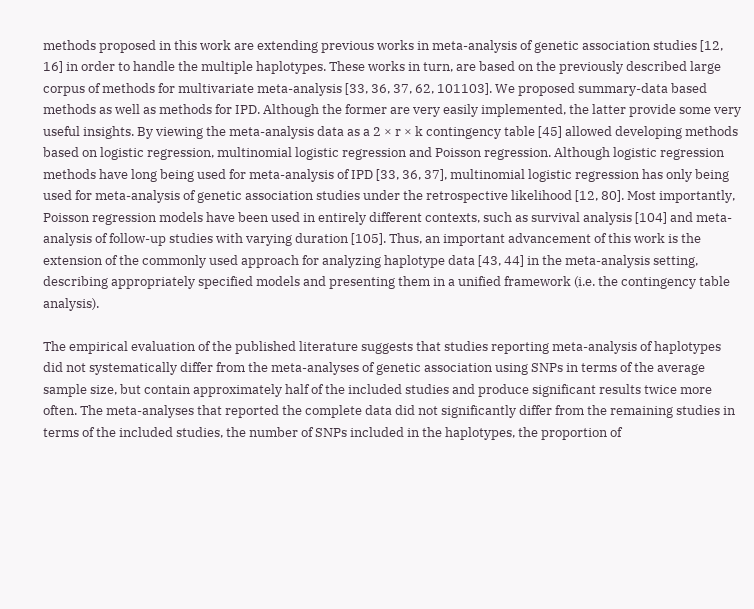methods proposed in this work are extending previous works in meta-analysis of genetic association studies [12, 16] in order to handle the multiple haplotypes. These works in turn, are based on the previously described large corpus of methods for multivariate meta-analysis [33, 36, 37, 62, 101103]. We proposed summary-data based methods as well as methods for IPD. Although the former are very easily implemented, the latter provide some very useful insights. By viewing the meta-analysis data as a 2 × r × k contingency table [45] allowed developing methods based on logistic regression, multinomial logistic regression and Poisson regression. Although logistic regression methods have long being used for meta-analysis of IPD [33, 36, 37], multinomial logistic regression has only being used for meta-analysis of genetic association studies under the retrospective likelihood [12, 80]. Most importantly, Poisson regression models have been used in entirely different contexts, such as survival analysis [104] and meta-analysis of follow-up studies with varying duration [105]. Thus, an important advancement of this work is the extension of the commonly used approach for analyzing haplotype data [43, 44] in the meta-analysis setting, describing appropriately specified models and presenting them in a unified framework (i.e. the contingency table analysis).

The empirical evaluation of the published literature suggests that studies reporting meta-analysis of haplotypes did not systematically differ from the meta-analyses of genetic association using SNPs in terms of the average sample size, but contain approximately half of the included studies and produce significant results twice more often. The meta-analyses that reported the complete data did not significantly differ from the remaining studies in terms of the included studies, the number of SNPs included in the haplotypes, the proportion of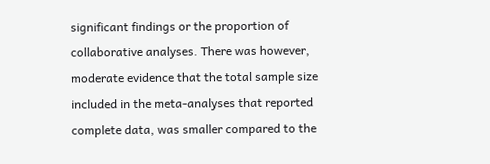significant findings or the proportion of collaborative analyses. There was however, moderate evidence that the total sample size included in the meta-analyses that reported complete data, was smaller compared to the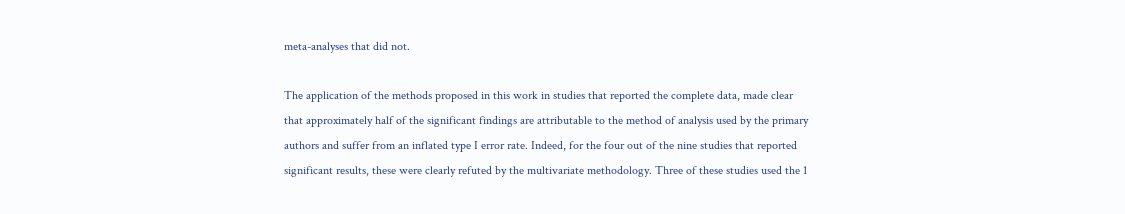meta-analyses that did not.

The application of the methods proposed in this work in studies that reported the complete data, made clear that approximately half of the significant findings are attributable to the method of analysis used by the primary authors and suffer from an inflated type I error rate. Indeed, for the four out of the nine studies that reported significant results, these were clearly refuted by the multivariate methodology. Three of these studies used the 1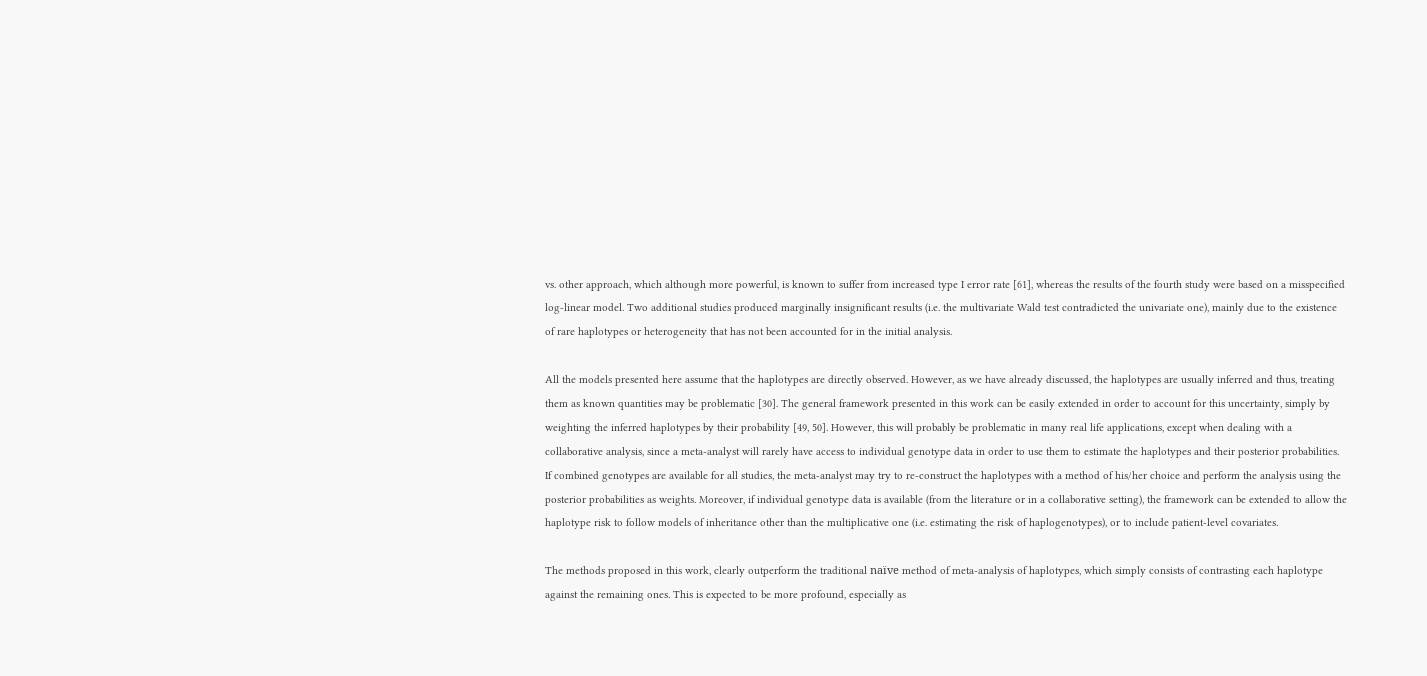vs. other approach, which although more powerful, is known to suffer from increased type I error rate [61], whereas the results of the fourth study were based on a misspecified log-linear model. Two additional studies produced marginally insignificant results (i.e. the multivariate Wald test contradicted the univariate one), mainly due to the existence of rare haplotypes or heterogeneity that has not been accounted for in the initial analysis.

All the models presented here assume that the haplotypes are directly observed. However, as we have already discussed, the haplotypes are usually inferred and thus, treating them as known quantities may be problematic [30]. The general framework presented in this work can be easily extended in order to account for this uncertainty, simply by weighting the inferred haplotypes by their probability [49, 50]. However, this will probably be problematic in many real life applications, except when dealing with a collaborative analysis, since a meta-analyst will rarely have access to individual genotype data in order to use them to estimate the haplotypes and their posterior probabilities. If combined genotypes are available for all studies, the meta-analyst may try to re-construct the haplotypes with a method of his/her choice and perform the analysis using the posterior probabilities as weights. Moreover, if individual genotype data is available (from the literature or in a collaborative setting), the framework can be extended to allow the haplotype risk to follow models of inheritance other than the multiplicative one (i.e. estimating the risk of haplogenotypes), or to include patient-level covariates.

The methods proposed in this work, clearly outperform the traditional naïve method of meta-analysis of haplotypes, which simply consists of contrasting each haplotype against the remaining ones. This is expected to be more profound, especially as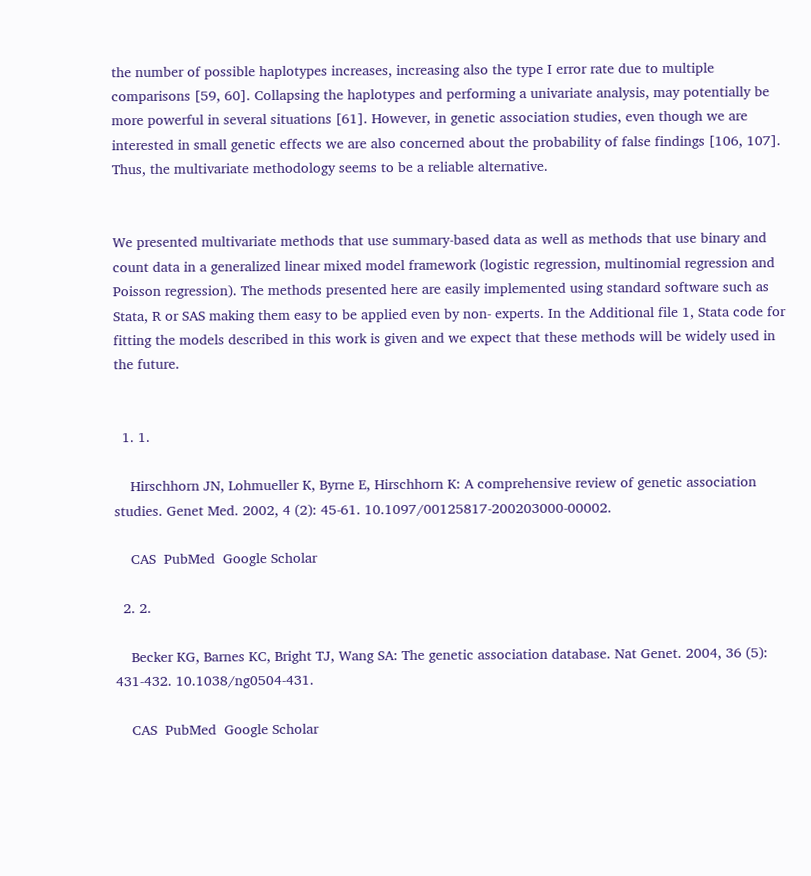the number of possible haplotypes increases, increasing also the type I error rate due to multiple comparisons [59, 60]. Collapsing the haplotypes and performing a univariate analysis, may potentially be more powerful in several situations [61]. However, in genetic association studies, even though we are interested in small genetic effects we are also concerned about the probability of false findings [106, 107]. Thus, the multivariate methodology seems to be a reliable alternative.


We presented multivariate methods that use summary-based data as well as methods that use binary and count data in a generalized linear mixed model framework (logistic regression, multinomial regression and Poisson regression). The methods presented here are easily implemented using standard software such as Stata, R or SAS making them easy to be applied even by non- experts. In the Additional file 1, Stata code for fitting the models described in this work is given and we expect that these methods will be widely used in the future.


  1. 1.

    Hirschhorn JN, Lohmueller K, Byrne E, Hirschhorn K: A comprehensive review of genetic association studies. Genet Med. 2002, 4 (2): 45-61. 10.1097/00125817-200203000-00002.

    CAS  PubMed  Google Scholar

  2. 2.

    Becker KG, Barnes KC, Bright TJ, Wang SA: The genetic association database. Nat Genet. 2004, 36 (5): 431-432. 10.1038/ng0504-431.

    CAS  PubMed  Google Scholar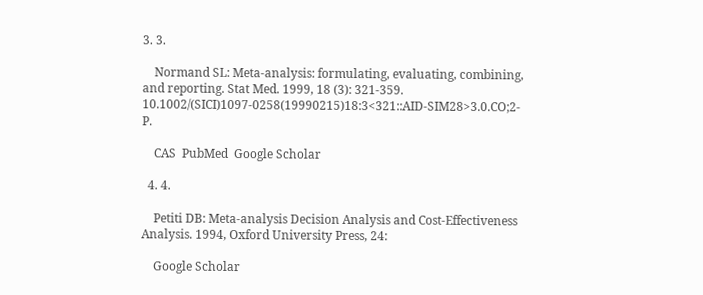3. 3.

    Normand SL: Meta-analysis: formulating, evaluating, combining, and reporting. Stat Med. 1999, 18 (3): 321-359. 10.1002/(SICI)1097-0258(19990215)18:3<321::AID-SIM28>3.0.CO;2-P.

    CAS  PubMed  Google Scholar

  4. 4.

    Petiti DB: Meta-analysis Decision Analysis and Cost-Effectiveness Analysis. 1994, Oxford University Press, 24:

    Google Scholar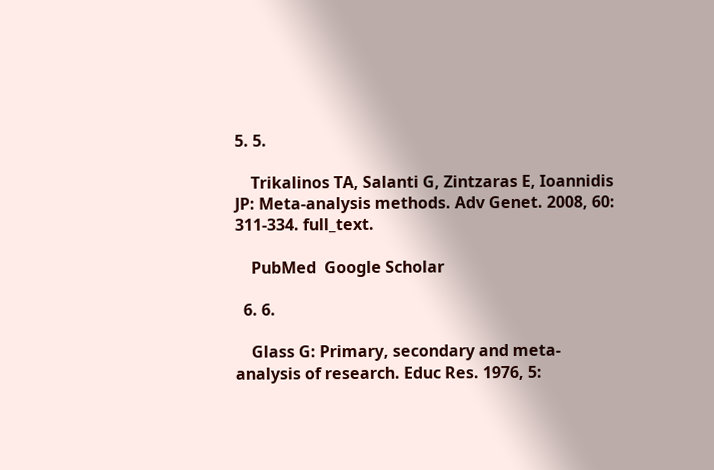5. 5.

    Trikalinos TA, Salanti G, Zintzaras E, Ioannidis JP: Meta-analysis methods. Adv Genet. 2008, 60: 311-334. full_text.

    PubMed  Google Scholar

  6. 6.

    Glass G: Primary, secondary and meta-analysis of research. Educ Res. 1976, 5: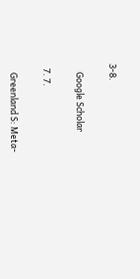3-8.

    Google Scholar

  7. 7.

    Greenland S: Meta-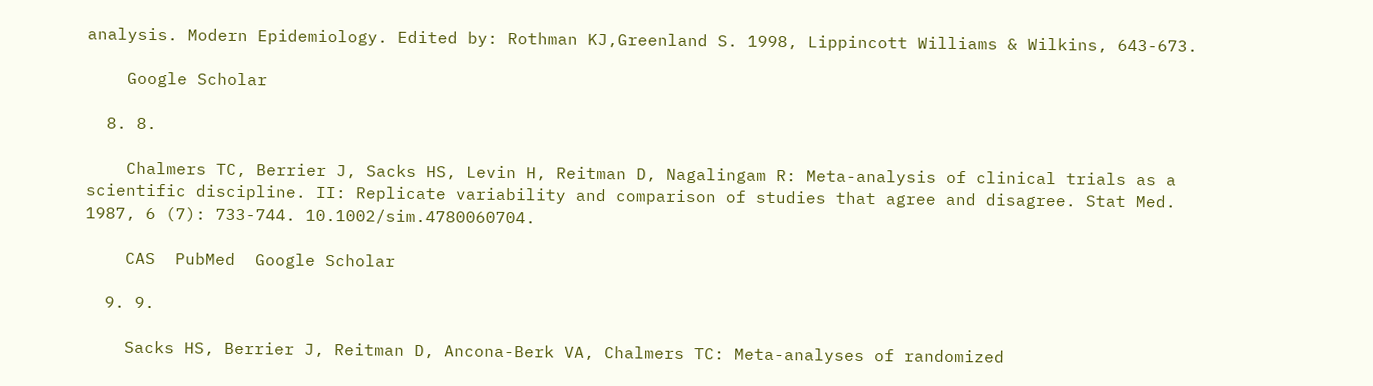analysis. Modern Epidemiology. Edited by: Rothman KJ,Greenland S. 1998, Lippincott Williams & Wilkins, 643-673.

    Google Scholar

  8. 8.

    Chalmers TC, Berrier J, Sacks HS, Levin H, Reitman D, Nagalingam R: Meta-analysis of clinical trials as a scientific discipline. II: Replicate variability and comparison of studies that agree and disagree. Stat Med. 1987, 6 (7): 733-744. 10.1002/sim.4780060704.

    CAS  PubMed  Google Scholar

  9. 9.

    Sacks HS, Berrier J, Reitman D, Ancona-Berk VA, Chalmers TC: Meta-analyses of randomized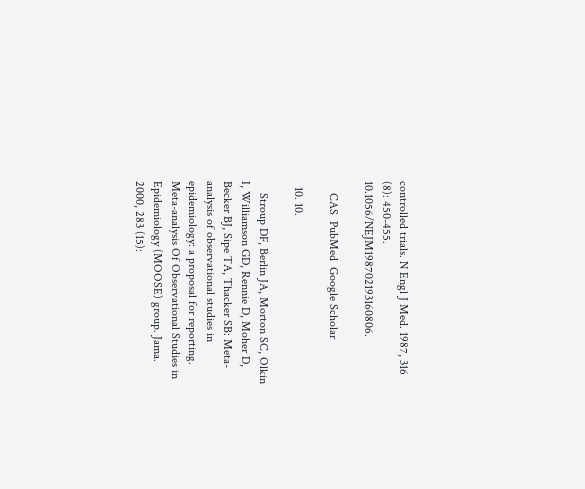controlled trials. N Engl J Med. 1987, 316 (8): 450-455. 10.1056/NEJM198702193160806.

    CAS  PubMed  Google Scholar

  10. 10.

    Stroup DF, Berlin JA, Morton SC, Olkin I, Williamson GD, Rennie D, Moher D, Becker BJ, Sipe TA, Thacker SB: Meta-analysis of observational studies in epidemiology: a proposal for reporting. Meta-analysis Of Observational Studies in Epidemiology (MOOSE) group. Jama. 2000, 283 (15):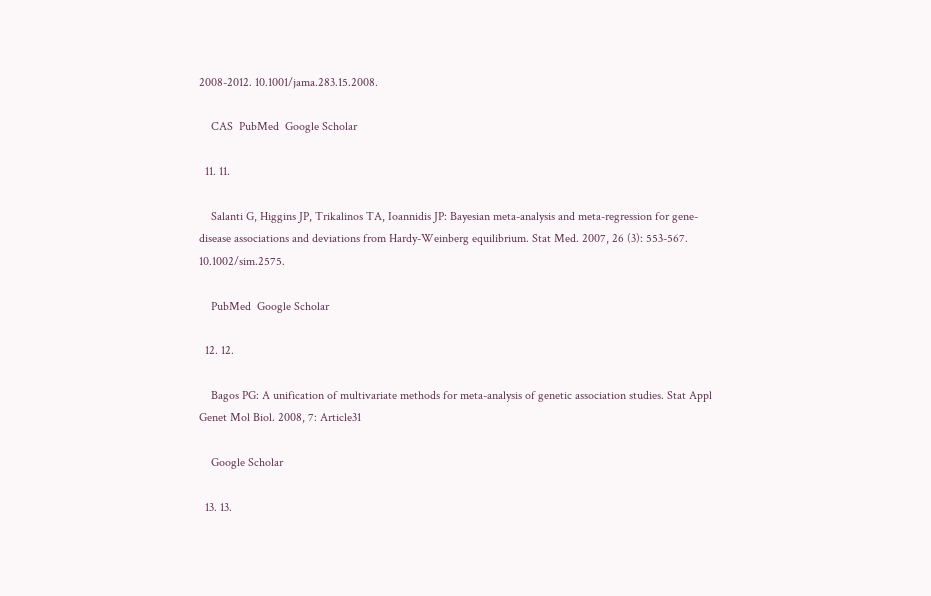2008-2012. 10.1001/jama.283.15.2008.

    CAS  PubMed  Google Scholar

  11. 11.

    Salanti G, Higgins JP, Trikalinos TA, Ioannidis JP: Bayesian meta-analysis and meta-regression for gene-disease associations and deviations from Hardy-Weinberg equilibrium. Stat Med. 2007, 26 (3): 553-567. 10.1002/sim.2575.

    PubMed  Google Scholar

  12. 12.

    Bagos PG: A unification of multivariate methods for meta-analysis of genetic association studies. Stat Appl Genet Mol Biol. 2008, 7: Article31

    Google Scholar

  13. 13.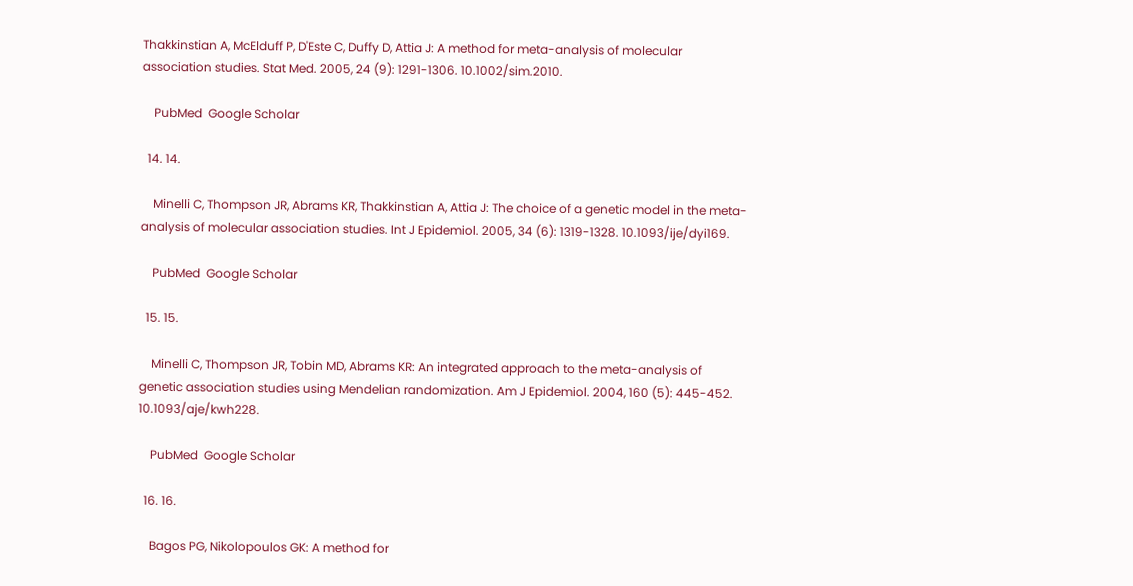Thakkinstian A, McElduff P, D'Este C, Duffy D, Attia J: A method for meta-analysis of molecular association studies. Stat Med. 2005, 24 (9): 1291-1306. 10.1002/sim.2010.

    PubMed  Google Scholar

  14. 14.

    Minelli C, Thompson JR, Abrams KR, Thakkinstian A, Attia J: The choice of a genetic model in the meta-analysis of molecular association studies. Int J Epidemiol. 2005, 34 (6): 1319-1328. 10.1093/ije/dyi169.

    PubMed  Google Scholar

  15. 15.

    Minelli C, Thompson JR, Tobin MD, Abrams KR: An integrated approach to the meta-analysis of genetic association studies using Mendelian randomization. Am J Epidemiol. 2004, 160 (5): 445-452. 10.1093/aje/kwh228.

    PubMed  Google Scholar

  16. 16.

    Bagos PG, Nikolopoulos GK: A method for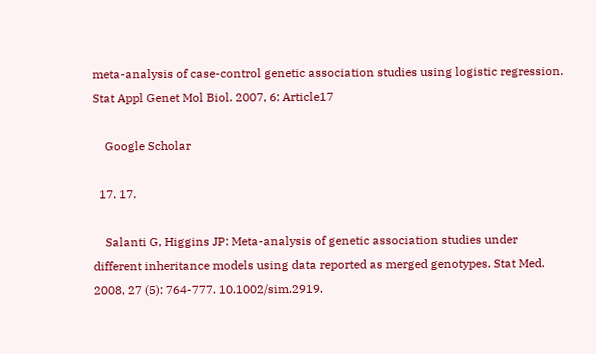meta-analysis of case-control genetic association studies using logistic regression. Stat Appl Genet Mol Biol. 2007, 6: Article17

    Google Scholar

  17. 17.

    Salanti G, Higgins JP: Meta-analysis of genetic association studies under different inheritance models using data reported as merged genotypes. Stat Med. 2008, 27 (5): 764-777. 10.1002/sim.2919.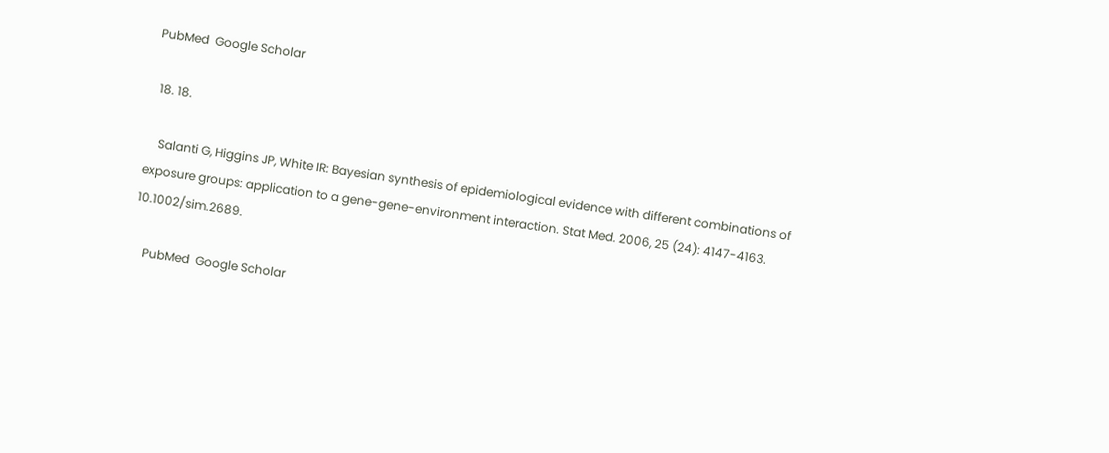PubMed  Google Scholar

  18. 18.

    Salanti G, Higgins JP, White IR: Bayesian synthesis of epidemiological evidence with different combinations of exposure groups: application to a gene-gene-environment interaction. Stat Med. 2006, 25 (24): 4147-4163. 10.1002/sim.2689.

    PubMed  Google Scholar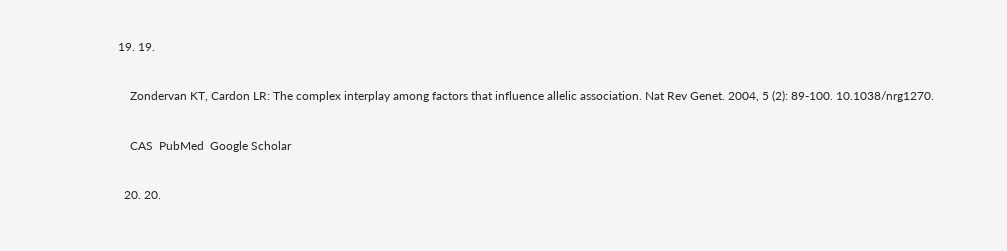19. 19.

    Zondervan KT, Cardon LR: The complex interplay among factors that influence allelic association. Nat Rev Genet. 2004, 5 (2): 89-100. 10.1038/nrg1270.

    CAS  PubMed  Google Scholar

  20. 20.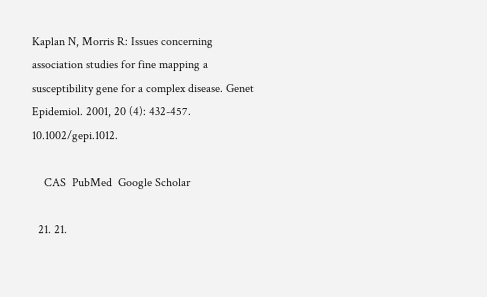Kaplan N, Morris R: Issues concerning association studies for fine mapping a susceptibility gene for a complex disease. Genet Epidemiol. 2001, 20 (4): 432-457. 10.1002/gepi.1012.

    CAS  PubMed  Google Scholar

  21. 21.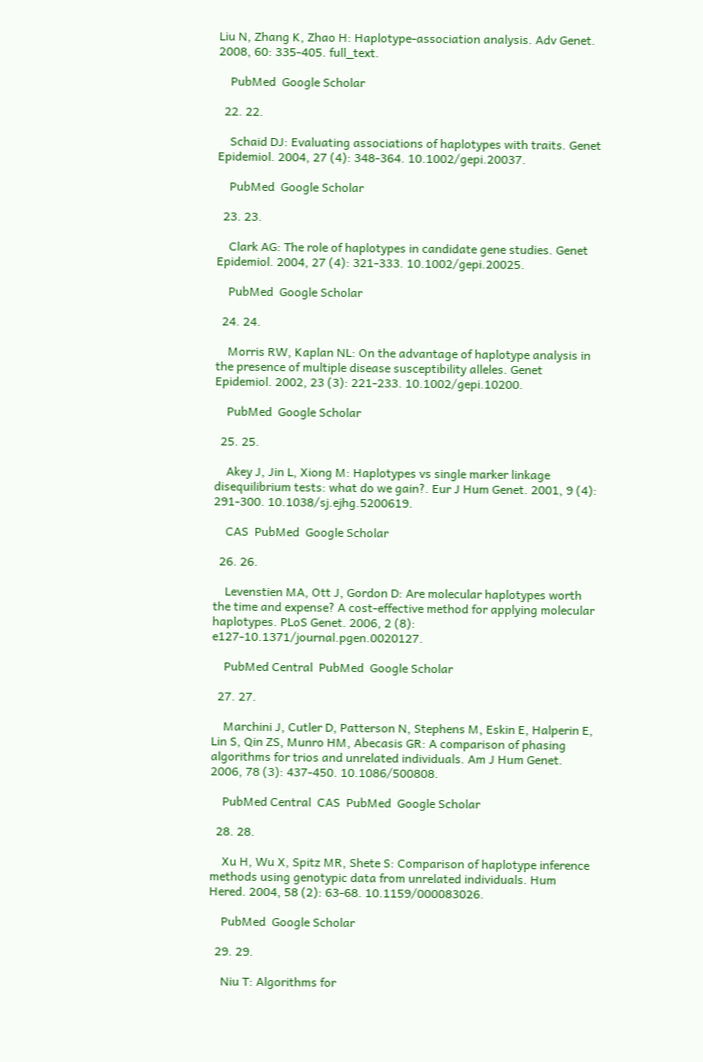Liu N, Zhang K, Zhao H: Haplotype-association analysis. Adv Genet. 2008, 60: 335-405. full_text.

    PubMed  Google Scholar

  22. 22.

    Schaid DJ: Evaluating associations of haplotypes with traits. Genet Epidemiol. 2004, 27 (4): 348-364. 10.1002/gepi.20037.

    PubMed  Google Scholar

  23. 23.

    Clark AG: The role of haplotypes in candidate gene studies. Genet Epidemiol. 2004, 27 (4): 321-333. 10.1002/gepi.20025.

    PubMed  Google Scholar

  24. 24.

    Morris RW, Kaplan NL: On the advantage of haplotype analysis in the presence of multiple disease susceptibility alleles. Genet Epidemiol. 2002, 23 (3): 221-233. 10.1002/gepi.10200.

    PubMed  Google Scholar

  25. 25.

    Akey J, Jin L, Xiong M: Haplotypes vs single marker linkage disequilibrium tests: what do we gain?. Eur J Hum Genet. 2001, 9 (4): 291-300. 10.1038/sj.ejhg.5200619.

    CAS  PubMed  Google Scholar

  26. 26.

    Levenstien MA, Ott J, Gordon D: Are molecular haplotypes worth the time and expense? A cost-effective method for applying molecular haplotypes. PLoS Genet. 2006, 2 (8): e127-10.1371/journal.pgen.0020127.

    PubMed Central  PubMed  Google Scholar

  27. 27.

    Marchini J, Cutler D, Patterson N, Stephens M, Eskin E, Halperin E, Lin S, Qin ZS, Munro HM, Abecasis GR: A comparison of phasing algorithms for trios and unrelated individuals. Am J Hum Genet. 2006, 78 (3): 437-450. 10.1086/500808.

    PubMed Central  CAS  PubMed  Google Scholar

  28. 28.

    Xu H, Wu X, Spitz MR, Shete S: Comparison of haplotype inference methods using genotypic data from unrelated individuals. Hum Hered. 2004, 58 (2): 63-68. 10.1159/000083026.

    PubMed  Google Scholar

  29. 29.

    Niu T: Algorithms for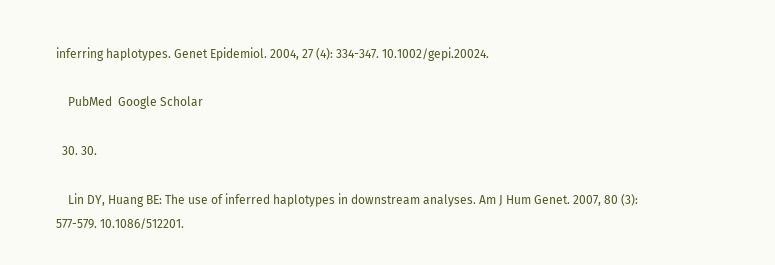inferring haplotypes. Genet Epidemiol. 2004, 27 (4): 334-347. 10.1002/gepi.20024.

    PubMed  Google Scholar

  30. 30.

    Lin DY, Huang BE: The use of inferred haplotypes in downstream analyses. Am J Hum Genet. 2007, 80 (3): 577-579. 10.1086/512201.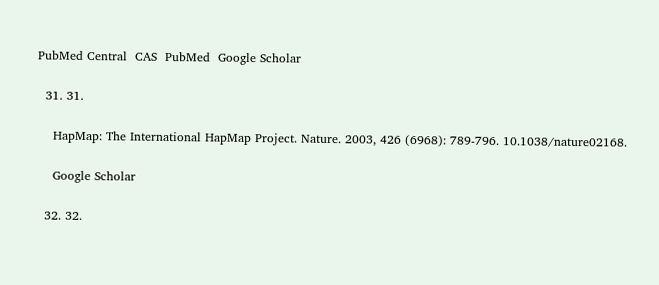PubMed Central  CAS  PubMed  Google Scholar

  31. 31.

    HapMap: The International HapMap Project. Nature. 2003, 426 (6968): 789-796. 10.1038/nature02168.

    Google Scholar

  32. 32.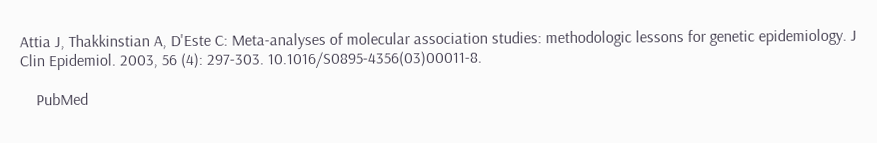Attia J, Thakkinstian A, D'Este C: Meta-analyses of molecular association studies: methodologic lessons for genetic epidemiology. J Clin Epidemiol. 2003, 56 (4): 297-303. 10.1016/S0895-4356(03)00011-8.

    PubMed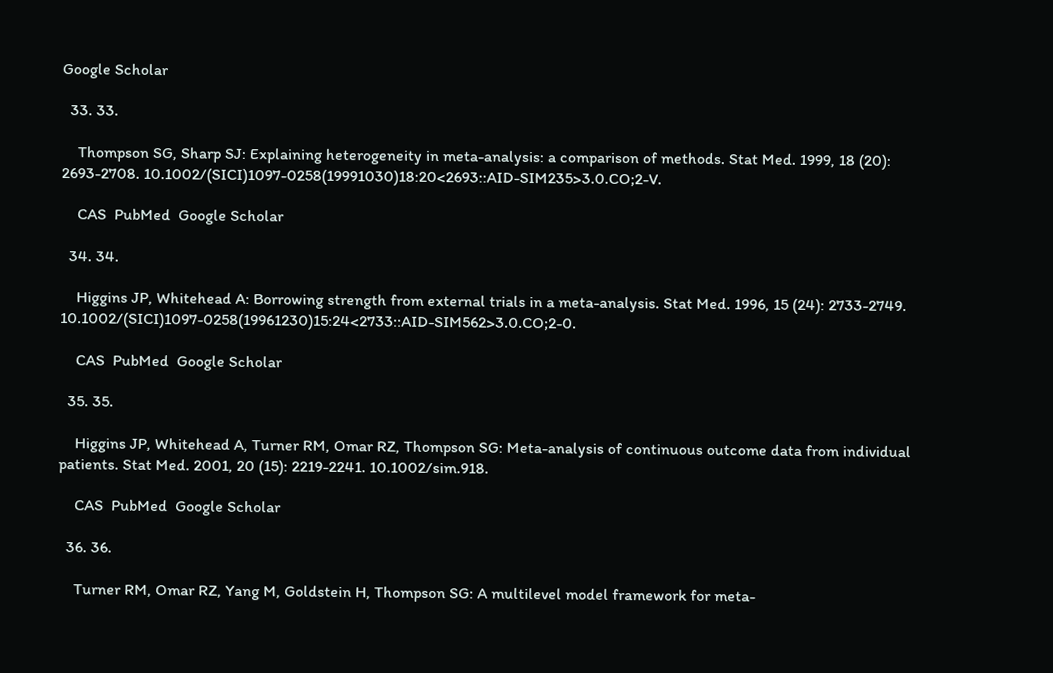Google Scholar

  33. 33.

    Thompson SG, Sharp SJ: Explaining heterogeneity in meta-analysis: a comparison of methods. Stat Med. 1999, 18 (20): 2693-2708. 10.1002/(SICI)1097-0258(19991030)18:20<2693::AID-SIM235>3.0.CO;2-V.

    CAS  PubMed  Google Scholar

  34. 34.

    Higgins JP, Whitehead A: Borrowing strength from external trials in a meta-analysis. Stat Med. 1996, 15 (24): 2733-2749. 10.1002/(SICI)1097-0258(19961230)15:24<2733::AID-SIM562>3.0.CO;2-0.

    CAS  PubMed  Google Scholar

  35. 35.

    Higgins JP, Whitehead A, Turner RM, Omar RZ, Thompson SG: Meta-analysis of continuous outcome data from individual patients. Stat Med. 2001, 20 (15): 2219-2241. 10.1002/sim.918.

    CAS  PubMed  Google Scholar

  36. 36.

    Turner RM, Omar RZ, Yang M, Goldstein H, Thompson SG: A multilevel model framework for meta-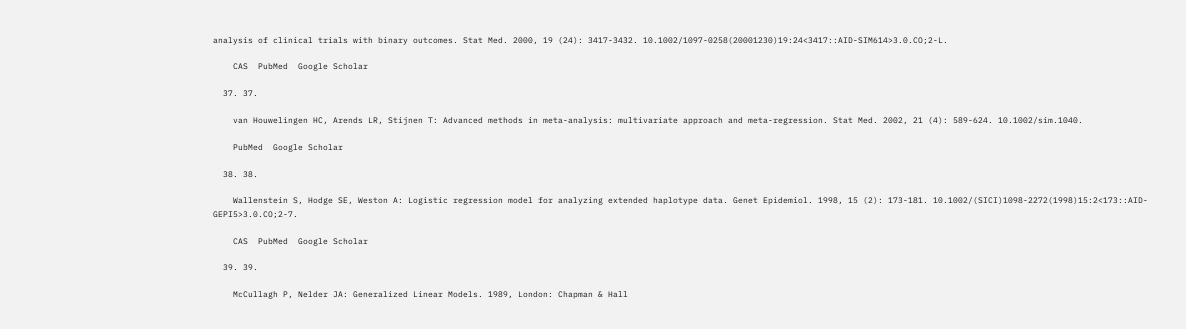analysis of clinical trials with binary outcomes. Stat Med. 2000, 19 (24): 3417-3432. 10.1002/1097-0258(20001230)19:24<3417::AID-SIM614>3.0.CO;2-L.

    CAS  PubMed  Google Scholar

  37. 37.

    van Houwelingen HC, Arends LR, Stijnen T: Advanced methods in meta-analysis: multivariate approach and meta-regression. Stat Med. 2002, 21 (4): 589-624. 10.1002/sim.1040.

    PubMed  Google Scholar

  38. 38.

    Wallenstein S, Hodge SE, Weston A: Logistic regression model for analyzing extended haplotype data. Genet Epidemiol. 1998, 15 (2): 173-181. 10.1002/(SICI)1098-2272(1998)15:2<173::AID-GEPI5>3.0.CO;2-7.

    CAS  PubMed  Google Scholar

  39. 39.

    McCullagh P, Nelder JA: Generalized Linear Models. 1989, London: Chapman & Hall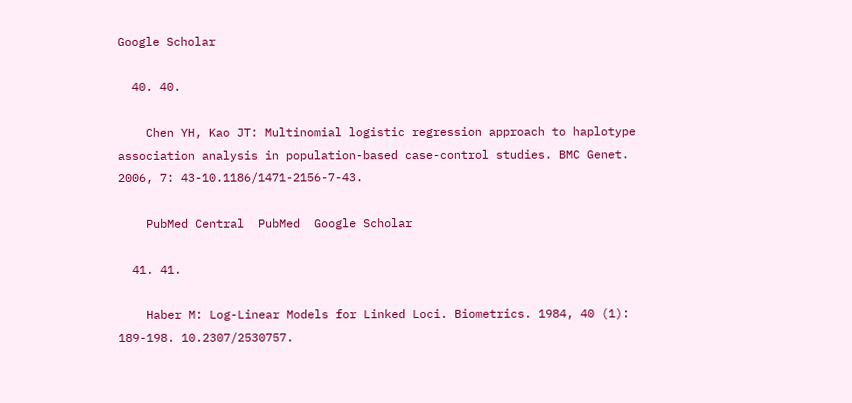Google Scholar

  40. 40.

    Chen YH, Kao JT: Multinomial logistic regression approach to haplotype association analysis in population-based case-control studies. BMC Genet. 2006, 7: 43-10.1186/1471-2156-7-43.

    PubMed Central  PubMed  Google Scholar

  41. 41.

    Haber M: Log-Linear Models for Linked Loci. Biometrics. 1984, 40 (1): 189-198. 10.2307/2530757.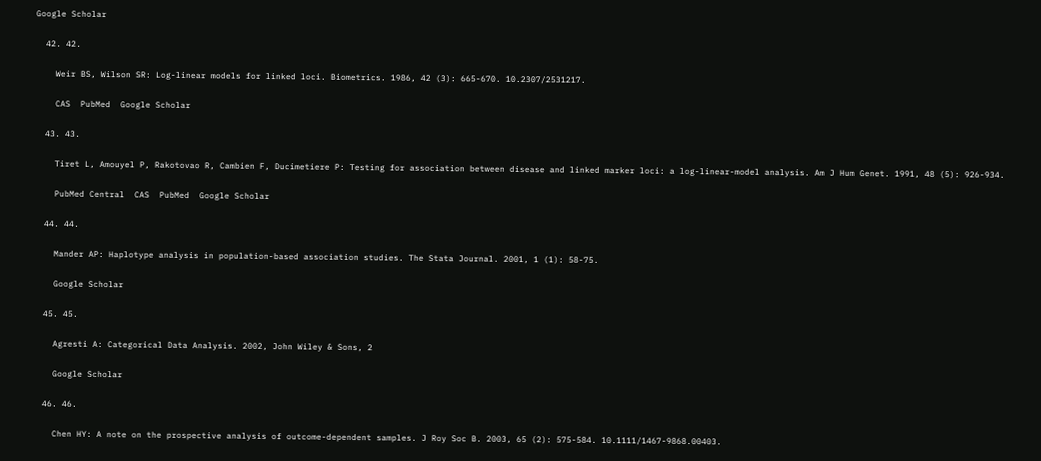Google Scholar

  42. 42.

    Weir BS, Wilson SR: Log-linear models for linked loci. Biometrics. 1986, 42 (3): 665-670. 10.2307/2531217.

    CAS  PubMed  Google Scholar

  43. 43.

    Tiret L, Amouyel P, Rakotovao R, Cambien F, Ducimetiere P: Testing for association between disease and linked marker loci: a log-linear-model analysis. Am J Hum Genet. 1991, 48 (5): 926-934.

    PubMed Central  CAS  PubMed  Google Scholar

  44. 44.

    Mander AP: Haplotype analysis in population-based association studies. The Stata Journal. 2001, 1 (1): 58-75.

    Google Scholar

  45. 45.

    Agresti A: Categorical Data Analysis. 2002, John Wiley & Sons, 2

    Google Scholar

  46. 46.

    Chen HY: A note on the prospective analysis of outcome-dependent samples. J Roy Soc B. 2003, 65 (2): 575-584. 10.1111/1467-9868.00403.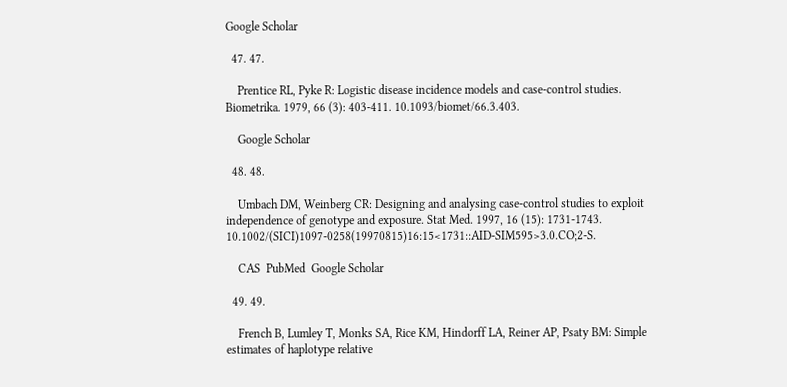Google Scholar

  47. 47.

    Prentice RL, Pyke R: Logistic disease incidence models and case-control studies. Biometrika. 1979, 66 (3): 403-411. 10.1093/biomet/66.3.403.

    Google Scholar

  48. 48.

    Umbach DM, Weinberg CR: Designing and analysing case-control studies to exploit independence of genotype and exposure. Stat Med. 1997, 16 (15): 1731-1743. 10.1002/(SICI)1097-0258(19970815)16:15<1731::AID-SIM595>3.0.CO;2-S.

    CAS  PubMed  Google Scholar

  49. 49.

    French B, Lumley T, Monks SA, Rice KM, Hindorff LA, Reiner AP, Psaty BM: Simple estimates of haplotype relative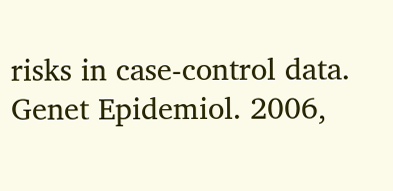risks in case-control data. Genet Epidemiol. 2006,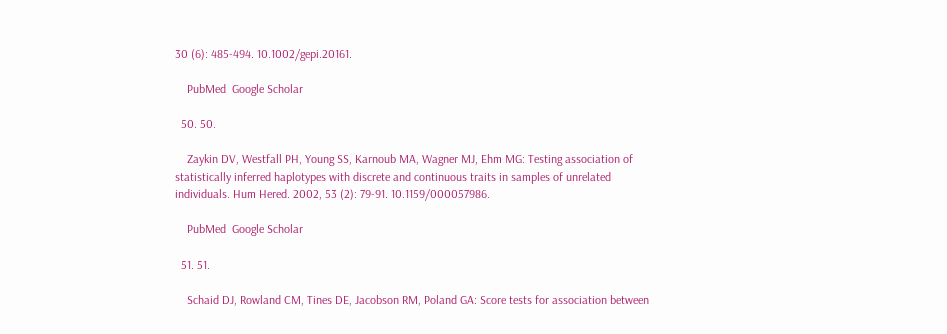30 (6): 485-494. 10.1002/gepi.20161.

    PubMed  Google Scholar

  50. 50.

    Zaykin DV, Westfall PH, Young SS, Karnoub MA, Wagner MJ, Ehm MG: Testing association of statistically inferred haplotypes with discrete and continuous traits in samples of unrelated individuals. Hum Hered. 2002, 53 (2): 79-91. 10.1159/000057986.

    PubMed  Google Scholar

  51. 51.

    Schaid DJ, Rowland CM, Tines DE, Jacobson RM, Poland GA: Score tests for association between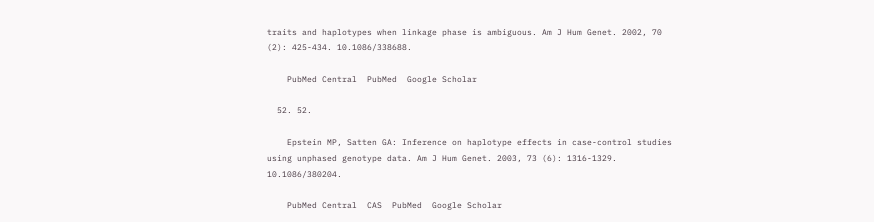traits and haplotypes when linkage phase is ambiguous. Am J Hum Genet. 2002, 70 (2): 425-434. 10.1086/338688.

    PubMed Central  PubMed  Google Scholar

  52. 52.

    Epstein MP, Satten GA: Inference on haplotype effects in case-control studies using unphased genotype data. Am J Hum Genet. 2003, 73 (6): 1316-1329. 10.1086/380204.

    PubMed Central  CAS  PubMed  Google Scholar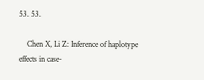53. 53.

    Chen X, Li Z: Inference of haplotype effects in case-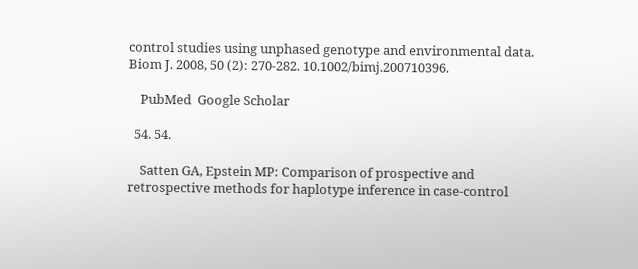control studies using unphased genotype and environmental data. Biom J. 2008, 50 (2): 270-282. 10.1002/bimj.200710396.

    PubMed  Google Scholar

  54. 54.

    Satten GA, Epstein MP: Comparison of prospective and retrospective methods for haplotype inference in case-control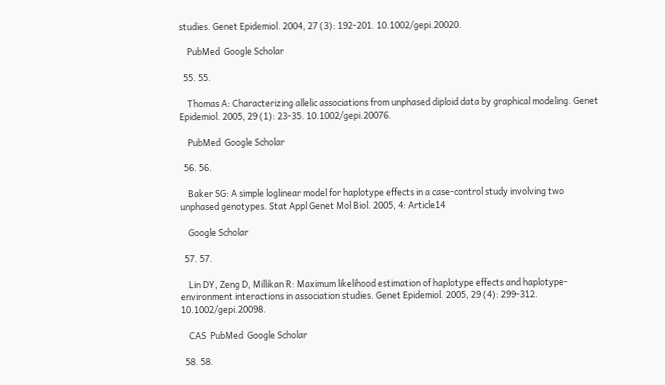studies. Genet Epidemiol. 2004, 27 (3): 192-201. 10.1002/gepi.20020.

    PubMed  Google Scholar

  55. 55.

    Thomas A: Characterizing allelic associations from unphased diploid data by graphical modeling. Genet Epidemiol. 2005, 29 (1): 23-35. 10.1002/gepi.20076.

    PubMed  Google Scholar

  56. 56.

    Baker SG: A simple loglinear model for haplotype effects in a case-control study involving two unphased genotypes. Stat Appl Genet Mol Biol. 2005, 4: Article14

    Google Scholar

  57. 57.

    Lin DY, Zeng D, Millikan R: Maximum likelihood estimation of haplotype effects and haplotype-environment interactions in association studies. Genet Epidemiol. 2005, 29 (4): 299-312. 10.1002/gepi.20098.

    CAS  PubMed  Google Scholar

  58. 58.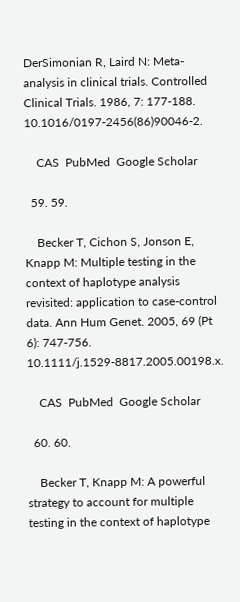DerSimonian R, Laird N: Meta-analysis in clinical trials. Controlled Clinical Trials. 1986, 7: 177-188. 10.1016/0197-2456(86)90046-2.

    CAS  PubMed  Google Scholar

  59. 59.

    Becker T, Cichon S, Jonson E, Knapp M: Multiple testing in the context of haplotype analysis revisited: application to case-control data. Ann Hum Genet. 2005, 69 (Pt 6): 747-756. 10.1111/j.1529-8817.2005.00198.x.

    CAS  PubMed  Google Scholar

  60. 60.

    Becker T, Knapp M: A powerful strategy to account for multiple testing in the context of haplotype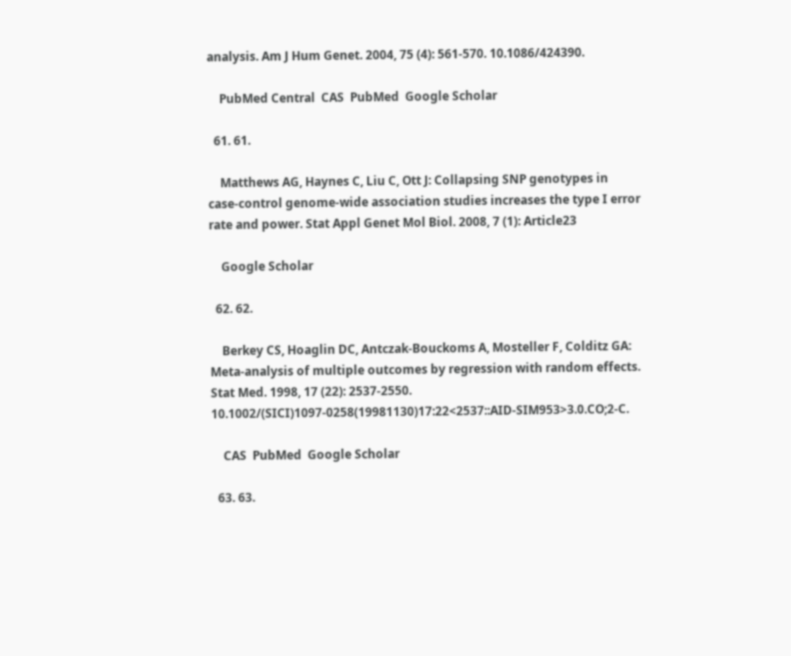analysis. Am J Hum Genet. 2004, 75 (4): 561-570. 10.1086/424390.

    PubMed Central  CAS  PubMed  Google Scholar

  61. 61.

    Matthews AG, Haynes C, Liu C, Ott J: Collapsing SNP genotypes in case-control genome-wide association studies increases the type I error rate and power. Stat Appl Genet Mol Biol. 2008, 7 (1): Article23

    Google Scholar

  62. 62.

    Berkey CS, Hoaglin DC, Antczak-Bouckoms A, Mosteller F, Colditz GA: Meta-analysis of multiple outcomes by regression with random effects. Stat Med. 1998, 17 (22): 2537-2550. 10.1002/(SICI)1097-0258(19981130)17:22<2537::AID-SIM953>3.0.CO;2-C.

    CAS  PubMed  Google Scholar

  63. 63.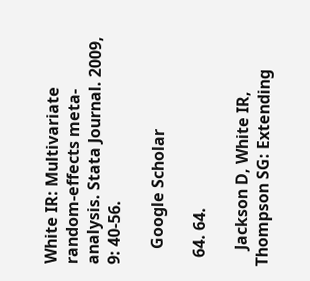White IR: Multivariate random-effects meta-analysis. Stata Journal. 2009, 9: 40-56.

    Google Scholar

  64. 64.

    Jackson D, White IR, Thompson SG: Extending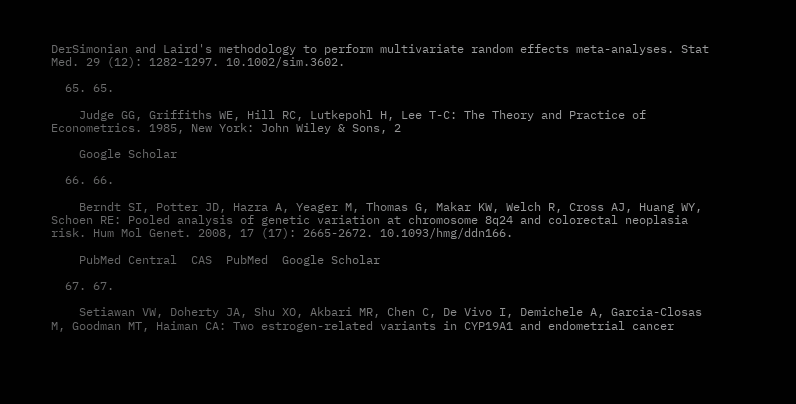DerSimonian and Laird's methodology to perform multivariate random effects meta-analyses. Stat Med. 29 (12): 1282-1297. 10.1002/sim.3602.

  65. 65.

    Judge GG, Griffiths WE, Hill RC, Lutkepohl H, Lee T-C: The Theory and Practice of Econometrics. 1985, New York: John Wiley & Sons, 2

    Google Scholar

  66. 66.

    Berndt SI, Potter JD, Hazra A, Yeager M, Thomas G, Makar KW, Welch R, Cross AJ, Huang WY, Schoen RE: Pooled analysis of genetic variation at chromosome 8q24 and colorectal neoplasia risk. Hum Mol Genet. 2008, 17 (17): 2665-2672. 10.1093/hmg/ddn166.

    PubMed Central  CAS  PubMed  Google Scholar

  67. 67.

    Setiawan VW, Doherty JA, Shu XO, Akbari MR, Chen C, De Vivo I, Demichele A, Garcia-Closas M, Goodman MT, Haiman CA: Two estrogen-related variants in CYP19A1 and endometrial cancer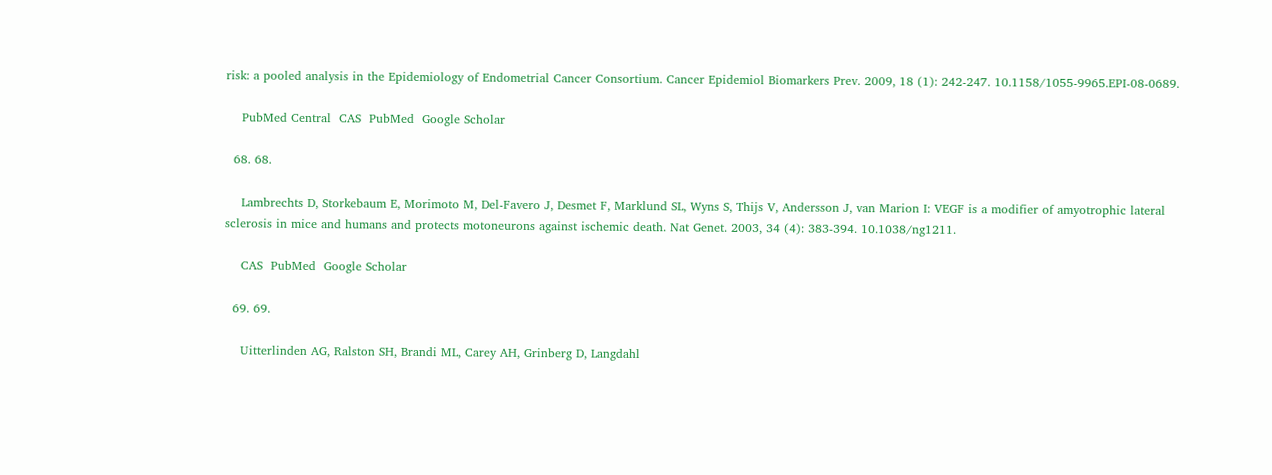risk: a pooled analysis in the Epidemiology of Endometrial Cancer Consortium. Cancer Epidemiol Biomarkers Prev. 2009, 18 (1): 242-247. 10.1158/1055-9965.EPI-08-0689.

    PubMed Central  CAS  PubMed  Google Scholar

  68. 68.

    Lambrechts D, Storkebaum E, Morimoto M, Del-Favero J, Desmet F, Marklund SL, Wyns S, Thijs V, Andersson J, van Marion I: VEGF is a modifier of amyotrophic lateral sclerosis in mice and humans and protects motoneurons against ischemic death. Nat Genet. 2003, 34 (4): 383-394. 10.1038/ng1211.

    CAS  PubMed  Google Scholar

  69. 69.

    Uitterlinden AG, Ralston SH, Brandi ML, Carey AH, Grinberg D, Langdahl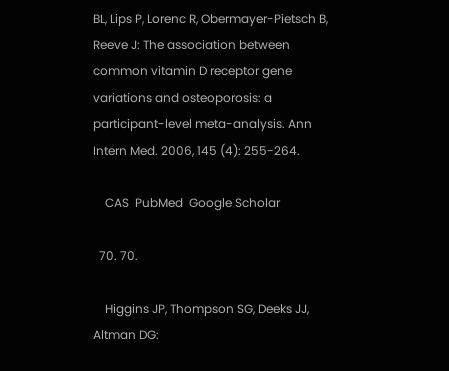BL, Lips P, Lorenc R, Obermayer-Pietsch B, Reeve J: The association between common vitamin D receptor gene variations and osteoporosis: a participant-level meta-analysis. Ann Intern Med. 2006, 145 (4): 255-264.

    CAS  PubMed  Google Scholar

  70. 70.

    Higgins JP, Thompson SG, Deeks JJ, Altman DG: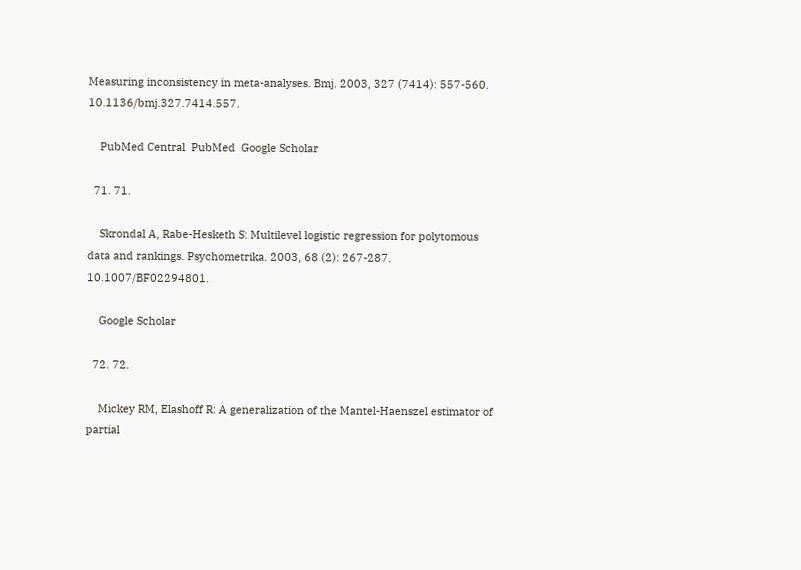Measuring inconsistency in meta-analyses. Bmj. 2003, 327 (7414): 557-560. 10.1136/bmj.327.7414.557.

    PubMed Central  PubMed  Google Scholar

  71. 71.

    Skrondal A, Rabe-Hesketh S: Multilevel logistic regression for polytomous data and rankings. Psychometrika. 2003, 68 (2): 267-287. 10.1007/BF02294801.

    Google Scholar

  72. 72.

    Mickey RM, Elashoff R: A generalization of the Mantel-Haenszel estimator of partial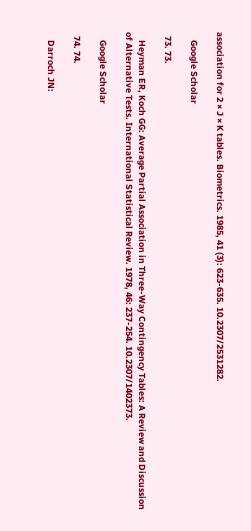association for 2 × J × K tables. Biometrics. 1985, 41 (3): 623-635. 10.2307/2531282.

    Google Scholar

  73. 73.

    Heyman ER, Koch GG: Average Partial Association in Three-Way Contingency Tables: A Review and Discussion of Alternative Tests. International Statistical Review. 1978, 46: 237-254. 10.2307/1402373.

    Google Scholar

  74. 74.

    Darroch JN: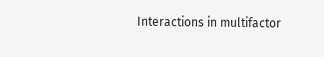Interactions in multifactor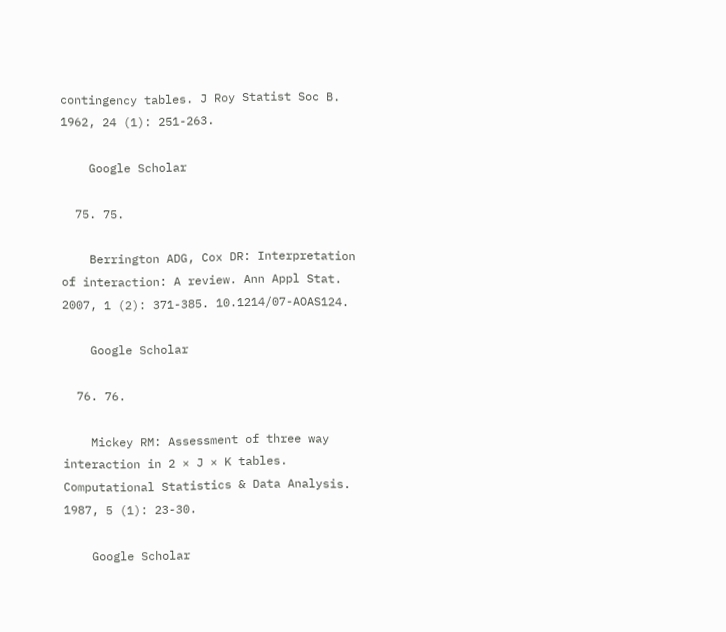contingency tables. J Roy Statist Soc B. 1962, 24 (1): 251-263.

    Google Scholar

  75. 75.

    Berrington ADG, Cox DR: Interpretation of interaction: A review. Ann Appl Stat. 2007, 1 (2): 371-385. 10.1214/07-AOAS124.

    Google Scholar

  76. 76.

    Mickey RM: Assessment of three way interaction in 2 × J × K tables. Computational Statistics & Data Analysis. 1987, 5 (1): 23-30.

    Google Scholar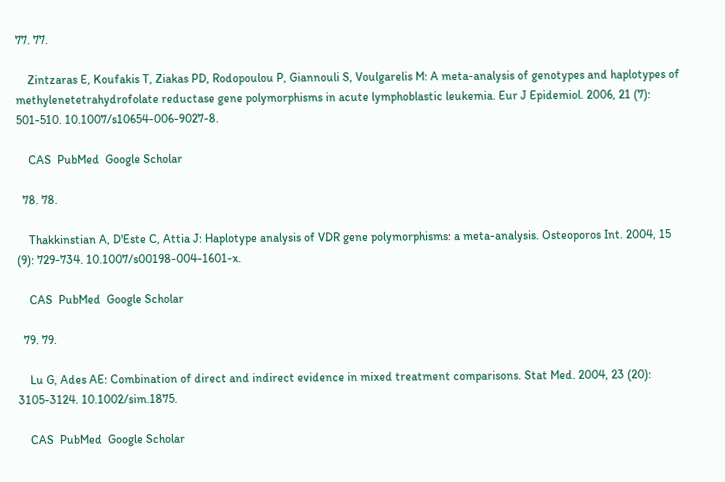77. 77.

    Zintzaras E, Koufakis T, Ziakas PD, Rodopoulou P, Giannouli S, Voulgarelis M: A meta-analysis of genotypes and haplotypes of methylenetetrahydrofolate reductase gene polymorphisms in acute lymphoblastic leukemia. Eur J Epidemiol. 2006, 21 (7): 501-510. 10.1007/s10654-006-9027-8.

    CAS  PubMed  Google Scholar

  78. 78.

    Thakkinstian A, D'Este C, Attia J: Haplotype analysis of VDR gene polymorphisms: a meta-analysis. Osteoporos Int. 2004, 15 (9): 729-734. 10.1007/s00198-004-1601-x.

    CAS  PubMed  Google Scholar

  79. 79.

    Lu G, Ades AE: Combination of direct and indirect evidence in mixed treatment comparisons. Stat Med. 2004, 23 (20): 3105-3124. 10.1002/sim.1875.

    CAS  PubMed  Google Scholar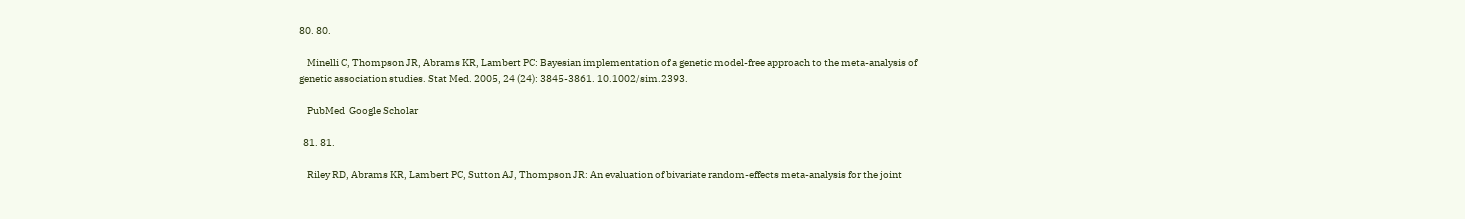80. 80.

    Minelli C, Thompson JR, Abrams KR, Lambert PC: Bayesian implementation of a genetic model-free approach to the meta-analysis of genetic association studies. Stat Med. 2005, 24 (24): 3845-3861. 10.1002/sim.2393.

    PubMed  Google Scholar

  81. 81.

    Riley RD, Abrams KR, Lambert PC, Sutton AJ, Thompson JR: An evaluation of bivariate random-effects meta-analysis for the joint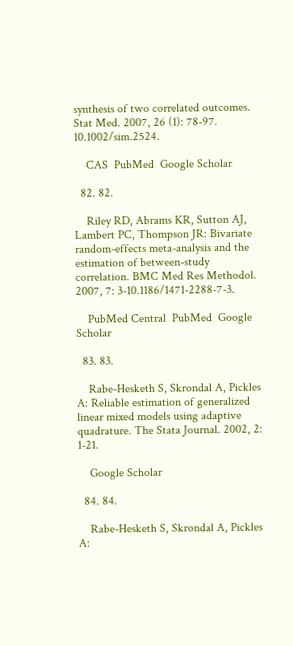synthesis of two correlated outcomes. Stat Med. 2007, 26 (1): 78-97. 10.1002/sim.2524.

    CAS  PubMed  Google Scholar

  82. 82.

    Riley RD, Abrams KR, Sutton AJ, Lambert PC, Thompson JR: Bivariate random-effects meta-analysis and the estimation of between-study correlation. BMC Med Res Methodol. 2007, 7: 3-10.1186/1471-2288-7-3.

    PubMed Central  PubMed  Google Scholar

  83. 83.

    Rabe-Hesketh S, Skrondal A, Pickles A: Reliable estimation of generalized linear mixed models using adaptive quadrature. The Stata Journal. 2002, 2: 1-21.

    Google Scholar

  84. 84.

    Rabe-Hesketh S, Skrondal A, Pickles A: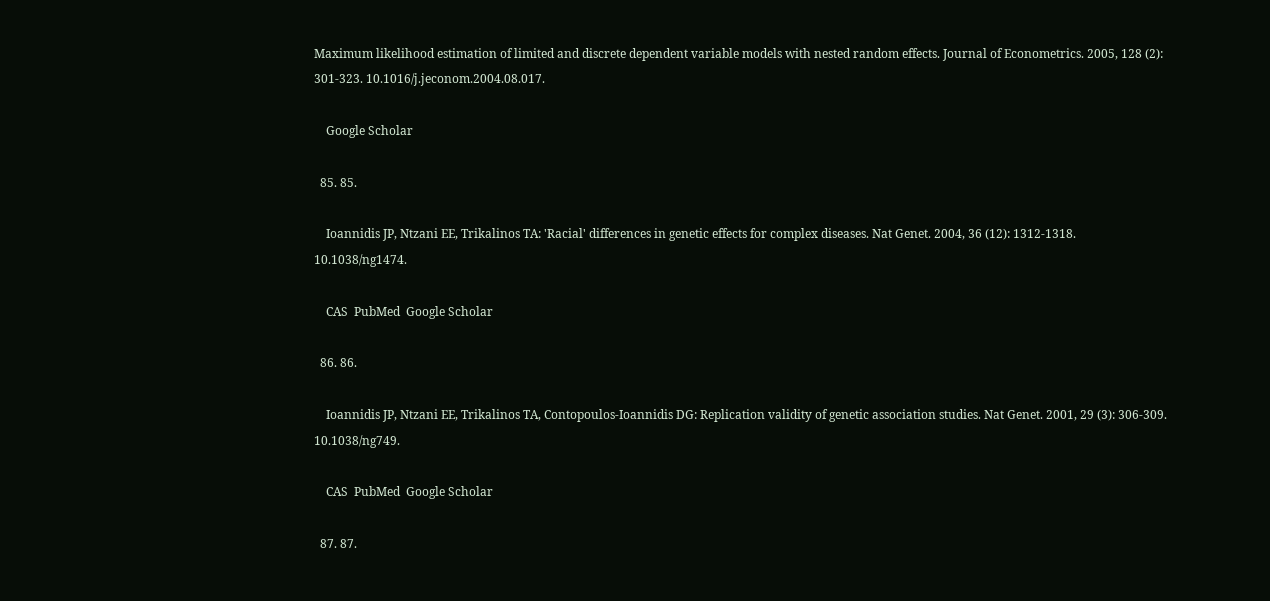Maximum likelihood estimation of limited and discrete dependent variable models with nested random effects. Journal of Econometrics. 2005, 128 (2): 301-323. 10.1016/j.jeconom.2004.08.017.

    Google Scholar

  85. 85.

    Ioannidis JP, Ntzani EE, Trikalinos TA: 'Racial' differences in genetic effects for complex diseases. Nat Genet. 2004, 36 (12): 1312-1318. 10.1038/ng1474.

    CAS  PubMed  Google Scholar

  86. 86.

    Ioannidis JP, Ntzani EE, Trikalinos TA, Contopoulos-Ioannidis DG: Replication validity of genetic association studies. Nat Genet. 2001, 29 (3): 306-309. 10.1038/ng749.

    CAS  PubMed  Google Scholar

  87. 87.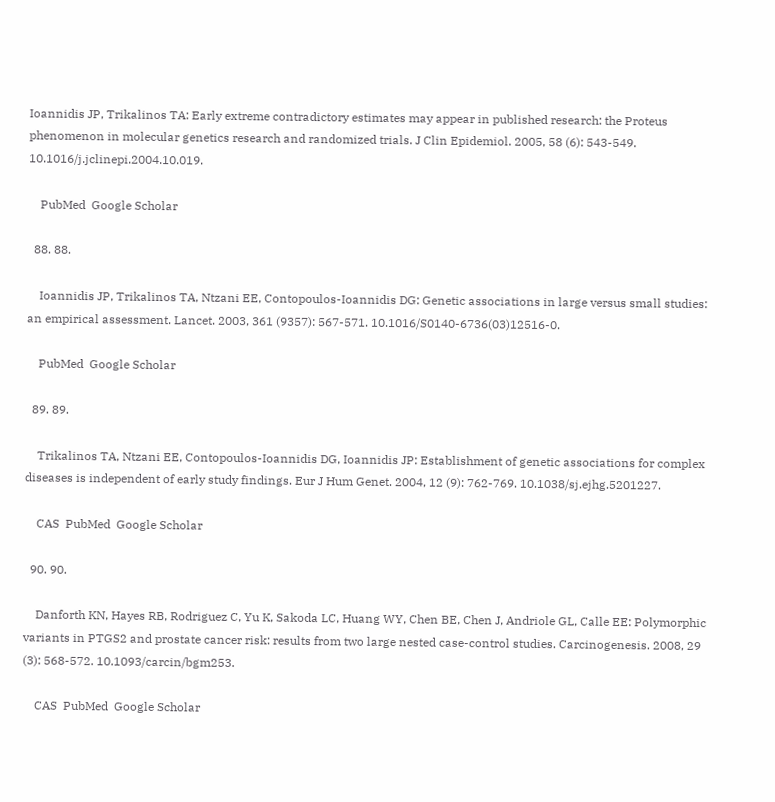Ioannidis JP, Trikalinos TA: Early extreme contradictory estimates may appear in published research: the Proteus phenomenon in molecular genetics research and randomized trials. J Clin Epidemiol. 2005, 58 (6): 543-549. 10.1016/j.jclinepi.2004.10.019.

    PubMed  Google Scholar

  88. 88.

    Ioannidis JP, Trikalinos TA, Ntzani EE, Contopoulos-Ioannidis DG: Genetic associations in large versus small studies: an empirical assessment. Lancet. 2003, 361 (9357): 567-571. 10.1016/S0140-6736(03)12516-0.

    PubMed  Google Scholar

  89. 89.

    Trikalinos TA, Ntzani EE, Contopoulos-Ioannidis DG, Ioannidis JP: Establishment of genetic associations for complex diseases is independent of early study findings. Eur J Hum Genet. 2004, 12 (9): 762-769. 10.1038/sj.ejhg.5201227.

    CAS  PubMed  Google Scholar

  90. 90.

    Danforth KN, Hayes RB, Rodriguez C, Yu K, Sakoda LC, Huang WY, Chen BE, Chen J, Andriole GL, Calle EE: Polymorphic variants in PTGS2 and prostate cancer risk: results from two large nested case-control studies. Carcinogenesis. 2008, 29 (3): 568-572. 10.1093/carcin/bgm253.

    CAS  PubMed  Google Scholar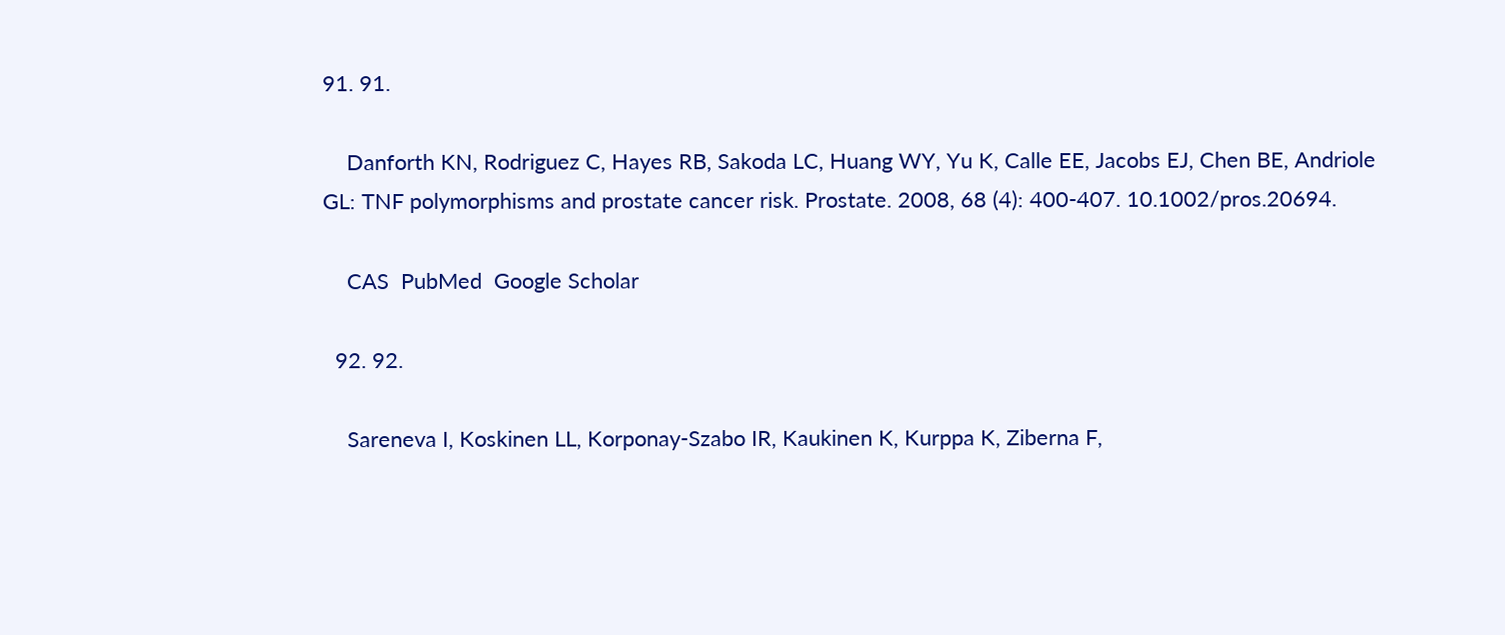91. 91.

    Danforth KN, Rodriguez C, Hayes RB, Sakoda LC, Huang WY, Yu K, Calle EE, Jacobs EJ, Chen BE, Andriole GL: TNF polymorphisms and prostate cancer risk. Prostate. 2008, 68 (4): 400-407. 10.1002/pros.20694.

    CAS  PubMed  Google Scholar

  92. 92.

    Sareneva I, Koskinen LL, Korponay-Szabo IR, Kaukinen K, Kurppa K, Ziberna F,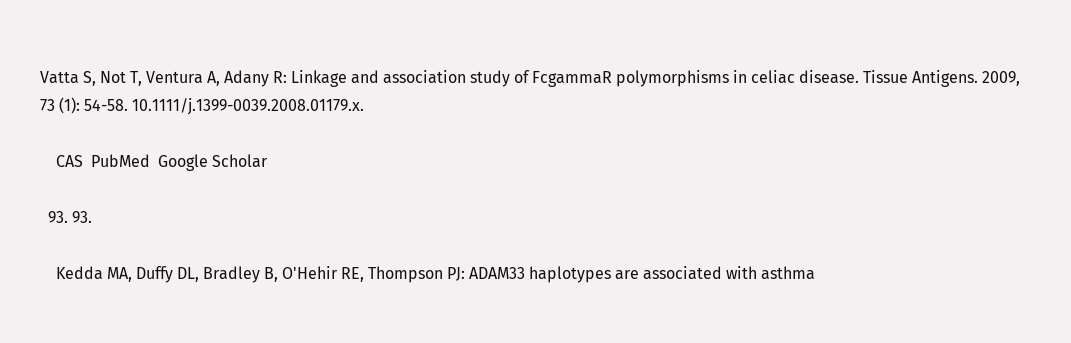Vatta S, Not T, Ventura A, Adany R: Linkage and association study of FcgammaR polymorphisms in celiac disease. Tissue Antigens. 2009, 73 (1): 54-58. 10.1111/j.1399-0039.2008.01179.x.

    CAS  PubMed  Google Scholar

  93. 93.

    Kedda MA, Duffy DL, Bradley B, O'Hehir RE, Thompson PJ: ADAM33 haplotypes are associated with asthma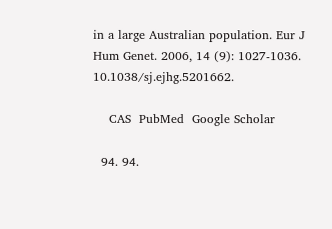in a large Australian population. Eur J Hum Genet. 2006, 14 (9): 1027-1036. 10.1038/sj.ejhg.5201662.

    CAS  PubMed  Google Scholar

  94. 94.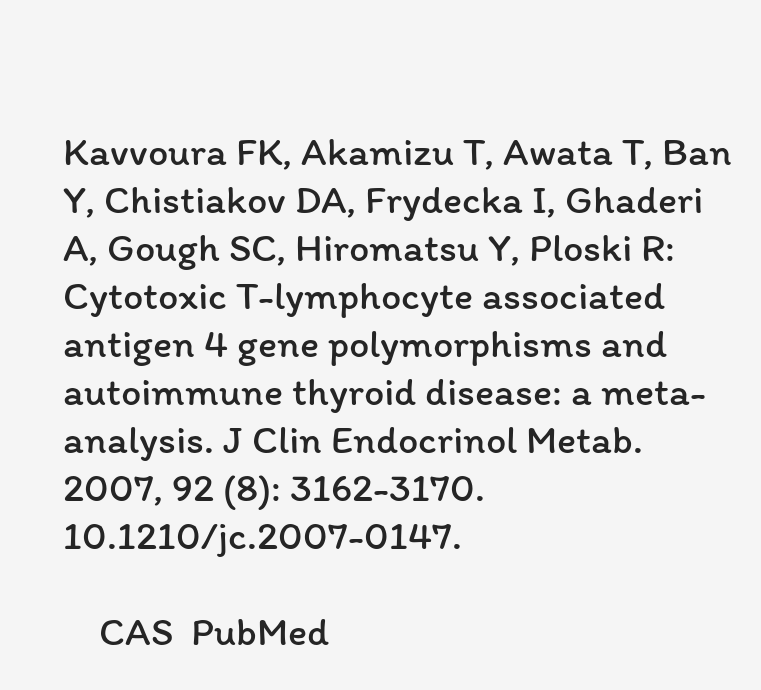Kavvoura FK, Akamizu T, Awata T, Ban Y, Chistiakov DA, Frydecka I, Ghaderi A, Gough SC, Hiromatsu Y, Ploski R: Cytotoxic T-lymphocyte associated antigen 4 gene polymorphisms and autoimmune thyroid disease: a meta-analysis. J Clin Endocrinol Metab. 2007, 92 (8): 3162-3170. 10.1210/jc.2007-0147.

    CAS  PubMed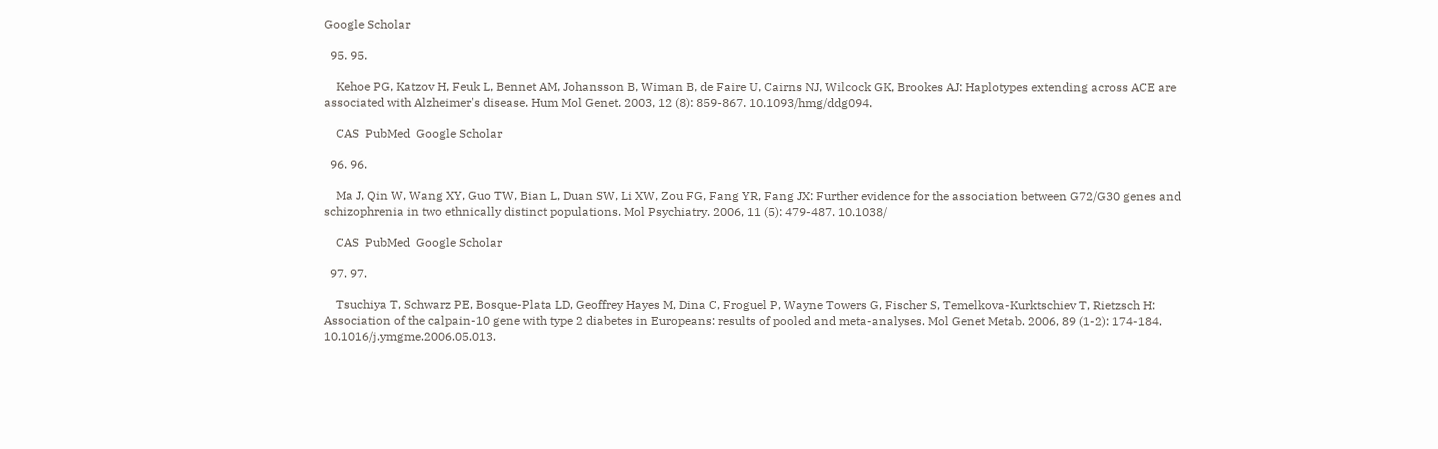Google Scholar

  95. 95.

    Kehoe PG, Katzov H, Feuk L, Bennet AM, Johansson B, Wiman B, de Faire U, Cairns NJ, Wilcock GK, Brookes AJ: Haplotypes extending across ACE are associated with Alzheimer's disease. Hum Mol Genet. 2003, 12 (8): 859-867. 10.1093/hmg/ddg094.

    CAS  PubMed  Google Scholar

  96. 96.

    Ma J, Qin W, Wang XY, Guo TW, Bian L, Duan SW, Li XW, Zou FG, Fang YR, Fang JX: Further evidence for the association between G72/G30 genes and schizophrenia in two ethnically distinct populations. Mol Psychiatry. 2006, 11 (5): 479-487. 10.1038/

    CAS  PubMed  Google Scholar

  97. 97.

    Tsuchiya T, Schwarz PE, Bosque-Plata LD, Geoffrey Hayes M, Dina C, Froguel P, Wayne Towers G, Fischer S, Temelkova-Kurktschiev T, Rietzsch H: Association of the calpain-10 gene with type 2 diabetes in Europeans: results of pooled and meta-analyses. Mol Genet Metab. 2006, 89 (1-2): 174-184. 10.1016/j.ymgme.2006.05.013.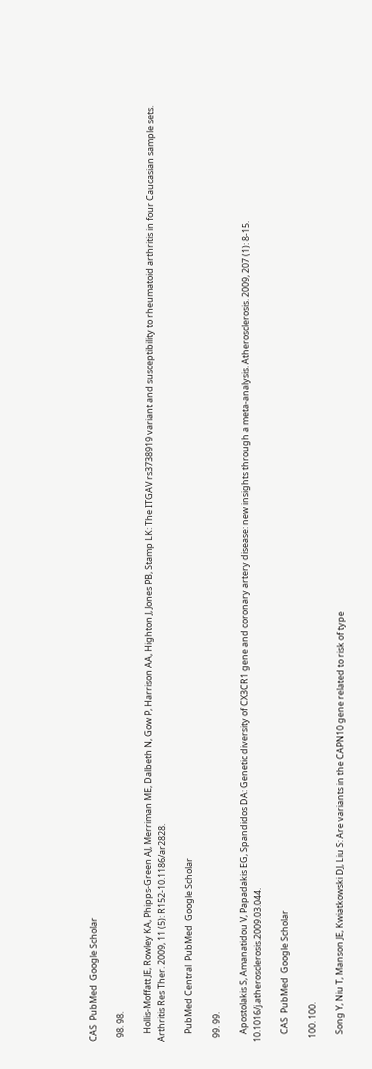CAS  PubMed  Google Scholar

  98. 98.

    Hollis-Moffatt JE, Rowley KA, Phipps-Green AJ, Merriman ME, Dalbeth N, Gow P, Harrison AA, Highton J, Jones PB, Stamp LK: The ITGAV rs3738919 variant and susceptibility to rheumatoid arthritis in four Caucasian sample sets. Arthritis Res Ther. 2009, 11 (5): R152-10.1186/ar2828.

    PubMed Central  PubMed  Google Scholar

  99. 99.

    Apostolakis S, Amanatidou V, Papadakis EG, Spandidos DA: Genetic diversity of CX3CR1 gene and coronary artery disease: new insights through a meta-analysis. Atherosclerosis. 2009, 207 (1): 8-15. 10.1016/j.atherosclerosis.2009.03.044.

    CAS  PubMed  Google Scholar

  100. 100.

    Song Y, Niu T, Manson JE, Kwiatkowski DJ, Liu S: Are variants in the CAPN10 gene related to risk of type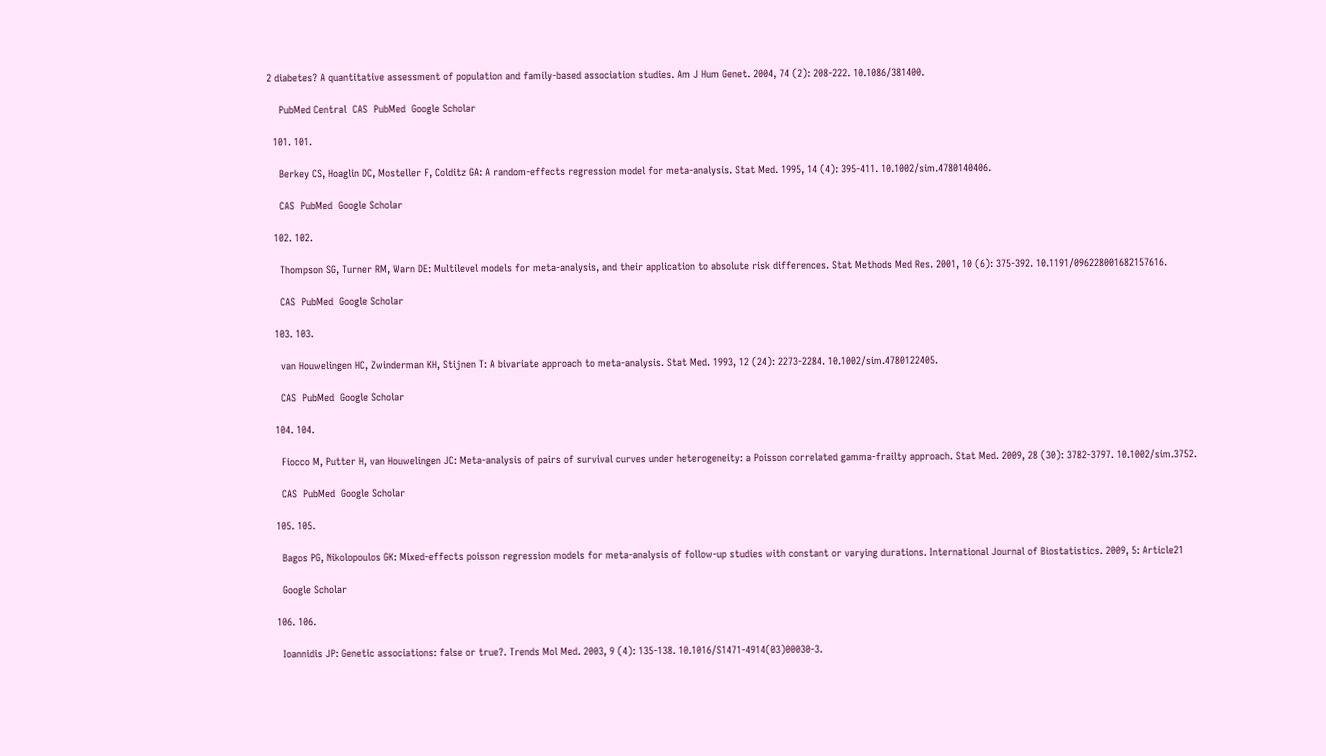2 diabetes? A quantitative assessment of population and family-based association studies. Am J Hum Genet. 2004, 74 (2): 208-222. 10.1086/381400.

    PubMed Central  CAS  PubMed  Google Scholar

  101. 101.

    Berkey CS, Hoaglin DC, Mosteller F, Colditz GA: A random-effects regression model for meta-analysis. Stat Med. 1995, 14 (4): 395-411. 10.1002/sim.4780140406.

    CAS  PubMed  Google Scholar

  102. 102.

    Thompson SG, Turner RM, Warn DE: Multilevel models for meta-analysis, and their application to absolute risk differences. Stat Methods Med Res. 2001, 10 (6): 375-392. 10.1191/096228001682157616.

    CAS  PubMed  Google Scholar

  103. 103.

    van Houwelingen HC, Zwinderman KH, Stijnen T: A bivariate approach to meta-analysis. Stat Med. 1993, 12 (24): 2273-2284. 10.1002/sim.4780122405.

    CAS  PubMed  Google Scholar

  104. 104.

    Fiocco M, Putter H, van Houwelingen JC: Meta-analysis of pairs of survival curves under heterogeneity: a Poisson correlated gamma-frailty approach. Stat Med. 2009, 28 (30): 3782-3797. 10.1002/sim.3752.

    CAS  PubMed  Google Scholar

  105. 105.

    Bagos PG, Nikolopoulos GK: Mixed-effects poisson regression models for meta-analysis of follow-up studies with constant or varying durations. International Journal of Biostatistics. 2009, 5: Article21

    Google Scholar

  106. 106.

    Ioannidis JP: Genetic associations: false or true?. Trends Mol Med. 2003, 9 (4): 135-138. 10.1016/S1471-4914(03)00030-3.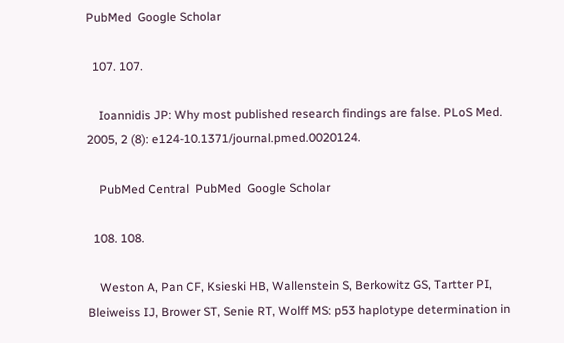PubMed  Google Scholar

  107. 107.

    Ioannidis JP: Why most published research findings are false. PLoS Med. 2005, 2 (8): e124-10.1371/journal.pmed.0020124.

    PubMed Central  PubMed  Google Scholar

  108. 108.

    Weston A, Pan CF, Ksieski HB, Wallenstein S, Berkowitz GS, Tartter PI, Bleiweiss IJ, Brower ST, Senie RT, Wolff MS: p53 haplotype determination in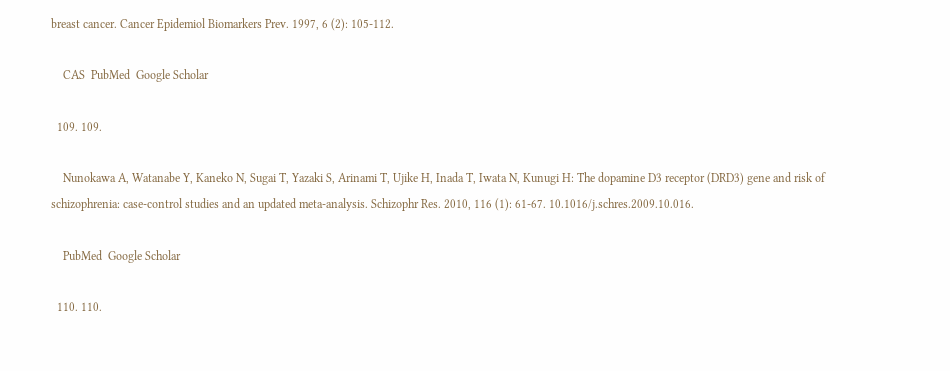breast cancer. Cancer Epidemiol Biomarkers Prev. 1997, 6 (2): 105-112.

    CAS  PubMed  Google Scholar

  109. 109.

    Nunokawa A, Watanabe Y, Kaneko N, Sugai T, Yazaki S, Arinami T, Ujike H, Inada T, Iwata N, Kunugi H: The dopamine D3 receptor (DRD3) gene and risk of schizophrenia: case-control studies and an updated meta-analysis. Schizophr Res. 2010, 116 (1): 61-67. 10.1016/j.schres.2009.10.016.

    PubMed  Google Scholar

  110. 110.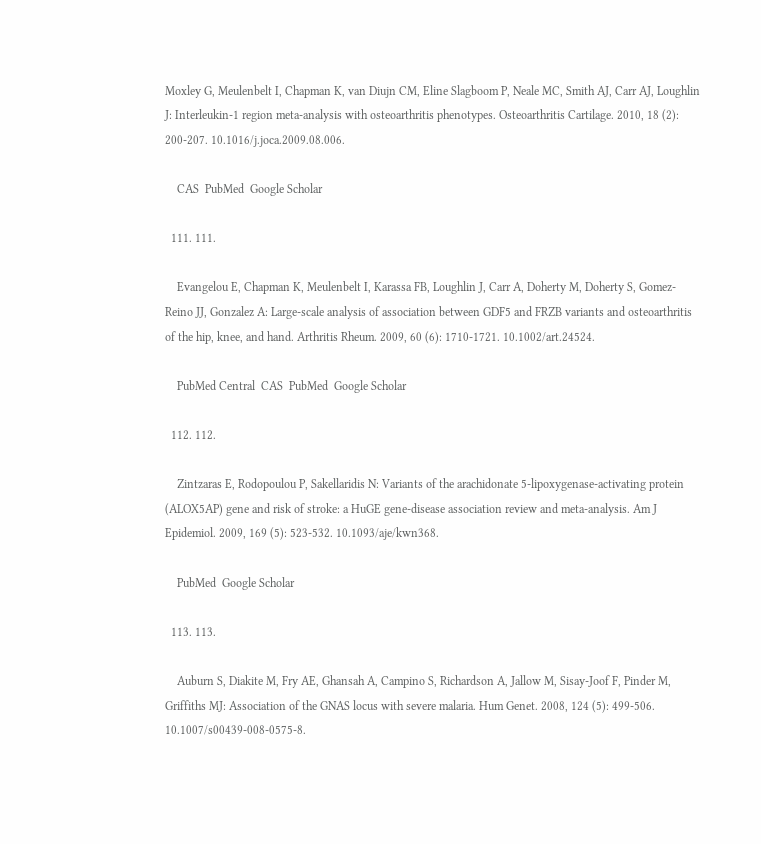Moxley G, Meulenbelt I, Chapman K, van Diujn CM, Eline Slagboom P, Neale MC, Smith AJ, Carr AJ, Loughlin J: Interleukin-1 region meta-analysis with osteoarthritis phenotypes. Osteoarthritis Cartilage. 2010, 18 (2): 200-207. 10.1016/j.joca.2009.08.006.

    CAS  PubMed  Google Scholar

  111. 111.

    Evangelou E, Chapman K, Meulenbelt I, Karassa FB, Loughlin J, Carr A, Doherty M, Doherty S, Gomez-Reino JJ, Gonzalez A: Large-scale analysis of association between GDF5 and FRZB variants and osteoarthritis of the hip, knee, and hand. Arthritis Rheum. 2009, 60 (6): 1710-1721. 10.1002/art.24524.

    PubMed Central  CAS  PubMed  Google Scholar

  112. 112.

    Zintzaras E, Rodopoulou P, Sakellaridis N: Variants of the arachidonate 5-lipoxygenase-activating protein (ALOX5AP) gene and risk of stroke: a HuGE gene-disease association review and meta-analysis. Am J Epidemiol. 2009, 169 (5): 523-532. 10.1093/aje/kwn368.

    PubMed  Google Scholar

  113. 113.

    Auburn S, Diakite M, Fry AE, Ghansah A, Campino S, Richardson A, Jallow M, Sisay-Joof F, Pinder M, Griffiths MJ: Association of the GNAS locus with severe malaria. Hum Genet. 2008, 124 (5): 499-506. 10.1007/s00439-008-0575-8.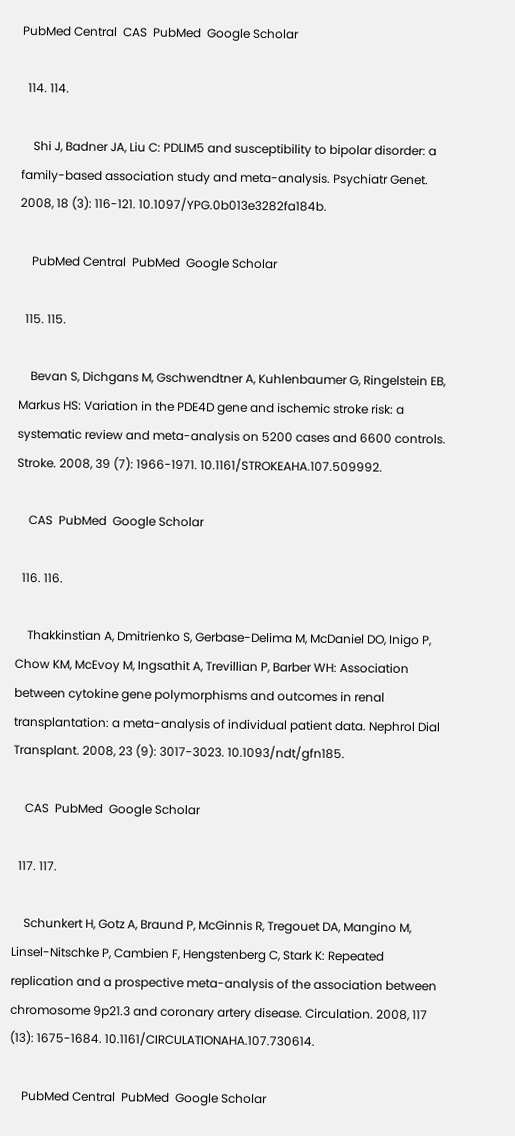PubMed Central  CAS  PubMed  Google Scholar

  114. 114.

    Shi J, Badner JA, Liu C: PDLIM5 and susceptibility to bipolar disorder: a family-based association study and meta-analysis. Psychiatr Genet. 2008, 18 (3): 116-121. 10.1097/YPG.0b013e3282fa184b.

    PubMed Central  PubMed  Google Scholar

  115. 115.

    Bevan S, Dichgans M, Gschwendtner A, Kuhlenbaumer G, Ringelstein EB, Markus HS: Variation in the PDE4D gene and ischemic stroke risk: a systematic review and meta-analysis on 5200 cases and 6600 controls. Stroke. 2008, 39 (7): 1966-1971. 10.1161/STROKEAHA.107.509992.

    CAS  PubMed  Google Scholar

  116. 116.

    Thakkinstian A, Dmitrienko S, Gerbase-Delima M, McDaniel DO, Inigo P, Chow KM, McEvoy M, Ingsathit A, Trevillian P, Barber WH: Association between cytokine gene polymorphisms and outcomes in renal transplantation: a meta-analysis of individual patient data. Nephrol Dial Transplant. 2008, 23 (9): 3017-3023. 10.1093/ndt/gfn185.

    CAS  PubMed  Google Scholar

  117. 117.

    Schunkert H, Gotz A, Braund P, McGinnis R, Tregouet DA, Mangino M, Linsel-Nitschke P, Cambien F, Hengstenberg C, Stark K: Repeated replication and a prospective meta-analysis of the association between chromosome 9p21.3 and coronary artery disease. Circulation. 2008, 117 (13): 1675-1684. 10.1161/CIRCULATIONAHA.107.730614.

    PubMed Central  PubMed  Google Scholar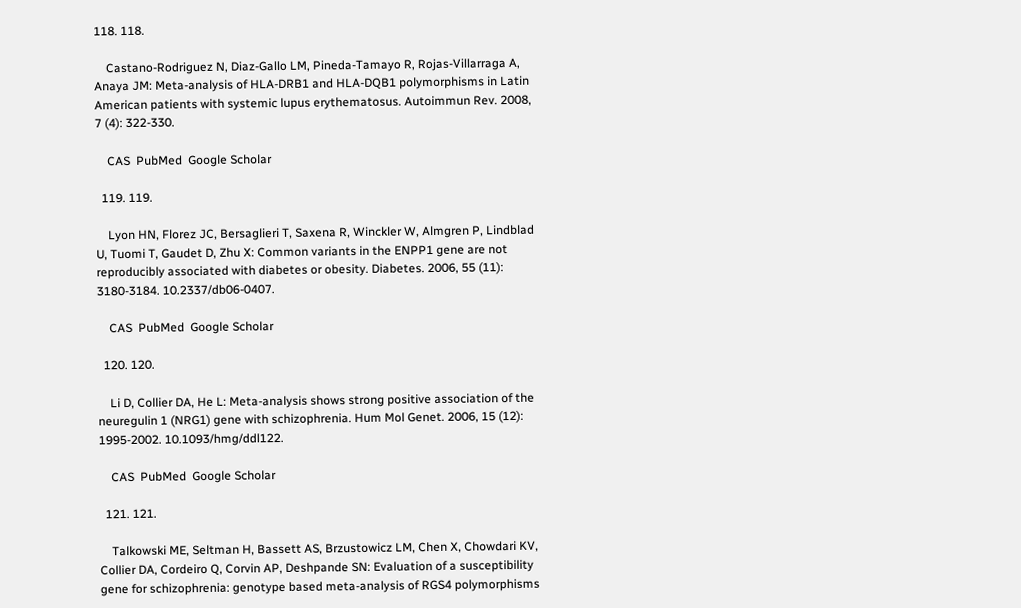118. 118.

    Castano-Rodriguez N, Diaz-Gallo LM, Pineda-Tamayo R, Rojas-Villarraga A, Anaya JM: Meta-analysis of HLA-DRB1 and HLA-DQB1 polymorphisms in Latin American patients with systemic lupus erythematosus. Autoimmun Rev. 2008, 7 (4): 322-330.

    CAS  PubMed  Google Scholar

  119. 119.

    Lyon HN, Florez JC, Bersaglieri T, Saxena R, Winckler W, Almgren P, Lindblad U, Tuomi T, Gaudet D, Zhu X: Common variants in the ENPP1 gene are not reproducibly associated with diabetes or obesity. Diabetes. 2006, 55 (11): 3180-3184. 10.2337/db06-0407.

    CAS  PubMed  Google Scholar

  120. 120.

    Li D, Collier DA, He L: Meta-analysis shows strong positive association of the neuregulin 1 (NRG1) gene with schizophrenia. Hum Mol Genet. 2006, 15 (12): 1995-2002. 10.1093/hmg/ddl122.

    CAS  PubMed  Google Scholar

  121. 121.

    Talkowski ME, Seltman H, Bassett AS, Brzustowicz LM, Chen X, Chowdari KV, Collier DA, Cordeiro Q, Corvin AP, Deshpande SN: Evaluation of a susceptibility gene for schizophrenia: genotype based meta-analysis of RGS4 polymorphisms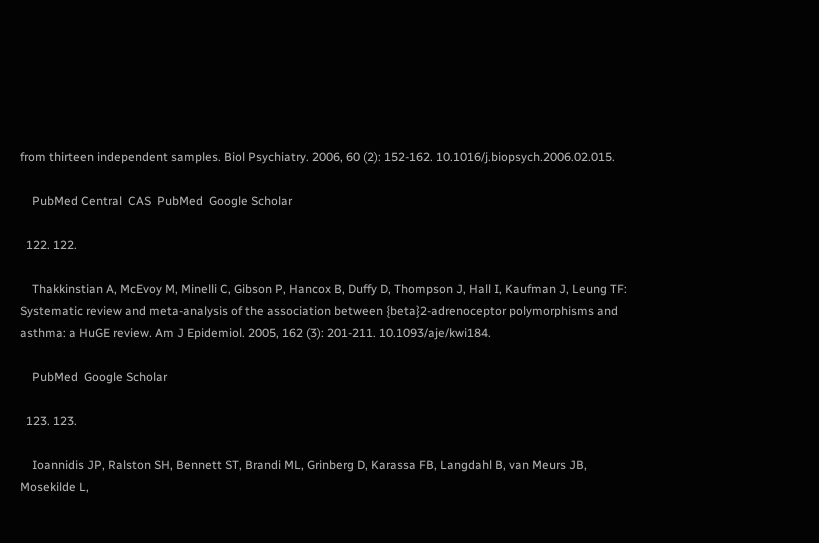from thirteen independent samples. Biol Psychiatry. 2006, 60 (2): 152-162. 10.1016/j.biopsych.2006.02.015.

    PubMed Central  CAS  PubMed  Google Scholar

  122. 122.

    Thakkinstian A, McEvoy M, Minelli C, Gibson P, Hancox B, Duffy D, Thompson J, Hall I, Kaufman J, Leung TF: Systematic review and meta-analysis of the association between {beta}2-adrenoceptor polymorphisms and asthma: a HuGE review. Am J Epidemiol. 2005, 162 (3): 201-211. 10.1093/aje/kwi184.

    PubMed  Google Scholar

  123. 123.

    Ioannidis JP, Ralston SH, Bennett ST, Brandi ML, Grinberg D, Karassa FB, Langdahl B, van Meurs JB, Mosekilde L,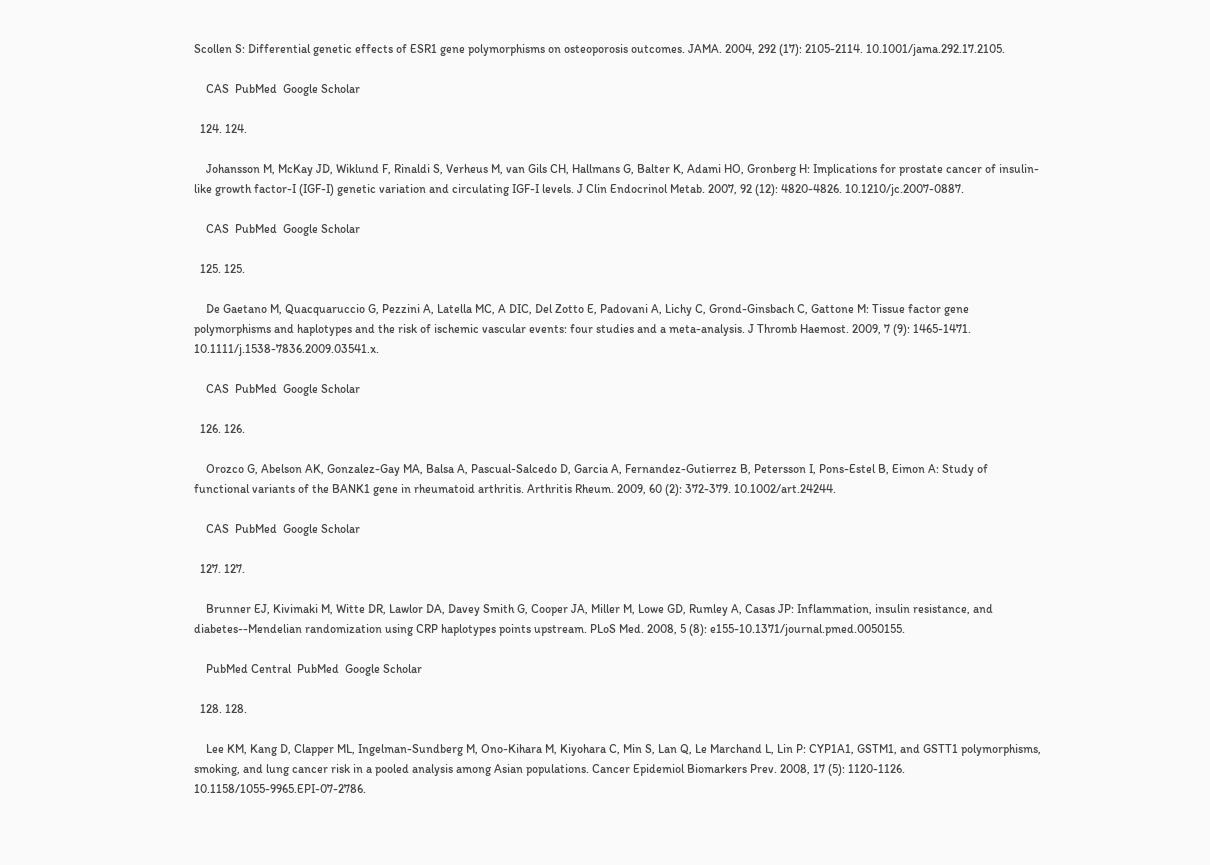Scollen S: Differential genetic effects of ESR1 gene polymorphisms on osteoporosis outcomes. JAMA. 2004, 292 (17): 2105-2114. 10.1001/jama.292.17.2105.

    CAS  PubMed  Google Scholar

  124. 124.

    Johansson M, McKay JD, Wiklund F, Rinaldi S, Verheus M, van Gils CH, Hallmans G, Balter K, Adami HO, Gronberg H: Implications for prostate cancer of insulin-like growth factor-I (IGF-I) genetic variation and circulating IGF-I levels. J Clin Endocrinol Metab. 2007, 92 (12): 4820-4826. 10.1210/jc.2007-0887.

    CAS  PubMed  Google Scholar

  125. 125.

    De Gaetano M, Quacquaruccio G, Pezzini A, Latella MC, A DIC, Del Zotto E, Padovani A, Lichy C, Grond-Ginsbach C, Gattone M: Tissue factor gene polymorphisms and haplotypes and the risk of ischemic vascular events: four studies and a meta-analysis. J Thromb Haemost. 2009, 7 (9): 1465-1471. 10.1111/j.1538-7836.2009.03541.x.

    CAS  PubMed  Google Scholar

  126. 126.

    Orozco G, Abelson AK, Gonzalez-Gay MA, Balsa A, Pascual-Salcedo D, Garcia A, Fernandez-Gutierrez B, Petersson I, Pons-Estel B, Eimon A: Study of functional variants of the BANK1 gene in rheumatoid arthritis. Arthritis Rheum. 2009, 60 (2): 372-379. 10.1002/art.24244.

    CAS  PubMed  Google Scholar

  127. 127.

    Brunner EJ, Kivimaki M, Witte DR, Lawlor DA, Davey Smith G, Cooper JA, Miller M, Lowe GD, Rumley A, Casas JP: Inflammation, insulin resistance, and diabetes--Mendelian randomization using CRP haplotypes points upstream. PLoS Med. 2008, 5 (8): e155-10.1371/journal.pmed.0050155.

    PubMed Central  PubMed  Google Scholar

  128. 128.

    Lee KM, Kang D, Clapper ML, Ingelman-Sundberg M, Ono-Kihara M, Kiyohara C, Min S, Lan Q, Le Marchand L, Lin P: CYP1A1, GSTM1, and GSTT1 polymorphisms, smoking, and lung cancer risk in a pooled analysis among Asian populations. Cancer Epidemiol Biomarkers Prev. 2008, 17 (5): 1120-1126. 10.1158/1055-9965.EPI-07-2786.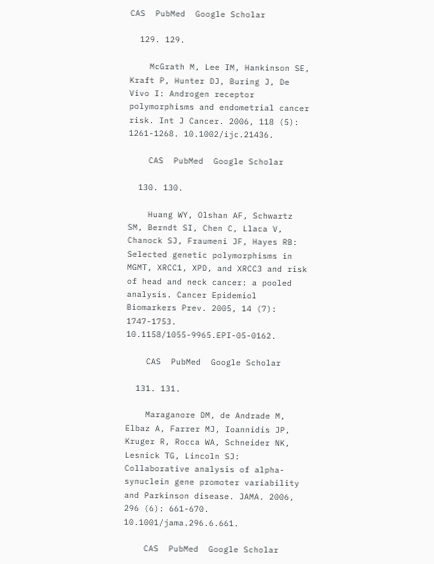CAS  PubMed  Google Scholar

  129. 129.

    McGrath M, Lee IM, Hankinson SE, Kraft P, Hunter DJ, Buring J, De Vivo I: Androgen receptor polymorphisms and endometrial cancer risk. Int J Cancer. 2006, 118 (5): 1261-1268. 10.1002/ijc.21436.

    CAS  PubMed  Google Scholar

  130. 130.

    Huang WY, Olshan AF, Schwartz SM, Berndt SI, Chen C, Llaca V, Chanock SJ, Fraumeni JF, Hayes RB: Selected genetic polymorphisms in MGMT, XRCC1, XPD, and XRCC3 and risk of head and neck cancer: a pooled analysis. Cancer Epidemiol Biomarkers Prev. 2005, 14 (7): 1747-1753. 10.1158/1055-9965.EPI-05-0162.

    CAS  PubMed  Google Scholar

  131. 131.

    Maraganore DM, de Andrade M, Elbaz A, Farrer MJ, Ioannidis JP, Kruger R, Rocca WA, Schneider NK, Lesnick TG, Lincoln SJ: Collaborative analysis of alpha-synuclein gene promoter variability and Parkinson disease. JAMA. 2006, 296 (6): 661-670. 10.1001/jama.296.6.661.

    CAS  PubMed  Google Scholar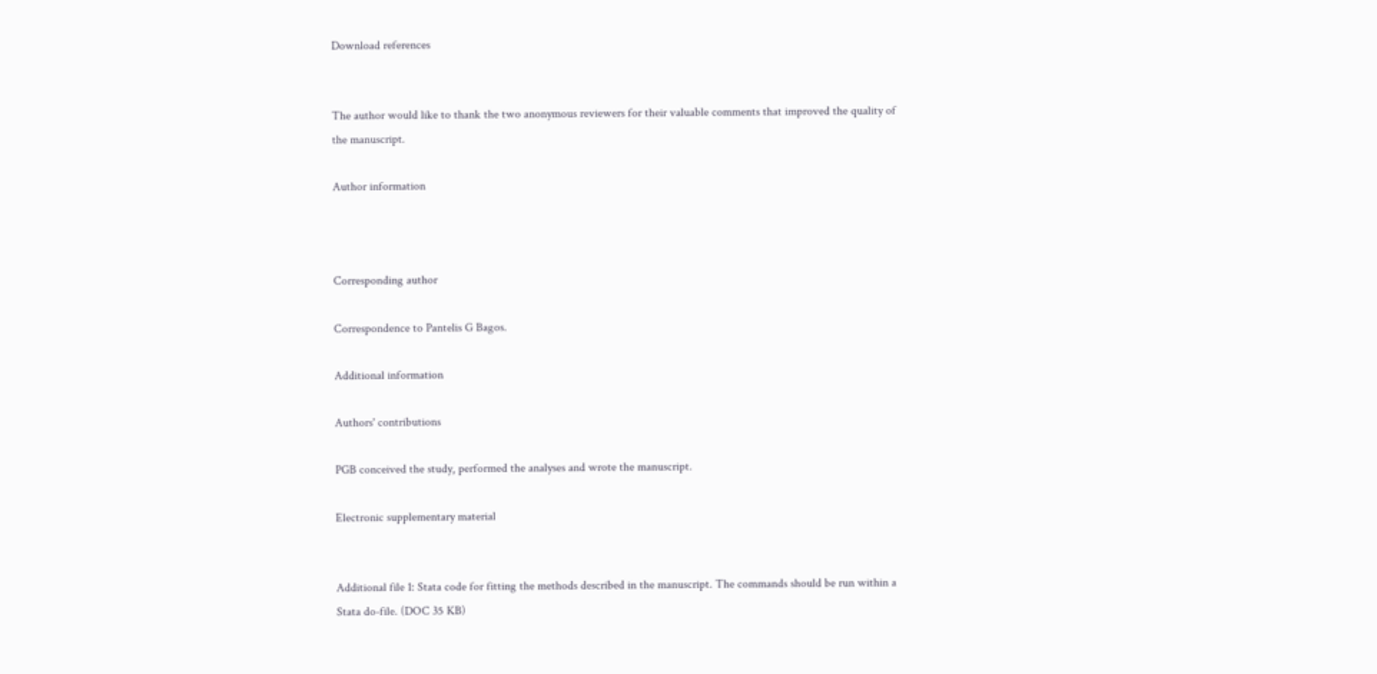Download references


The author would like to thank the two anonymous reviewers for their valuable comments that improved the quality of the manuscript.

Author information



Corresponding author

Correspondence to Pantelis G Bagos.

Additional information

Authors' contributions

PGB conceived the study, performed the analyses and wrote the manuscript.

Electronic supplementary material


Additional file 1: Stata code for fitting the methods described in the manuscript. The commands should be run within a Stata do-file. (DOC 35 KB)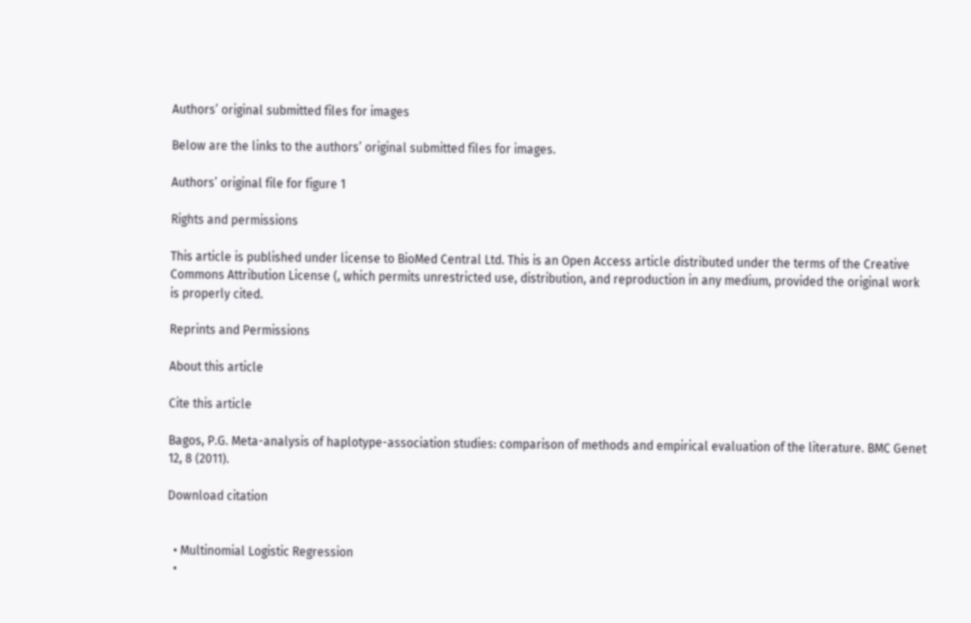Authors’ original submitted files for images

Below are the links to the authors’ original submitted files for images.

Authors’ original file for figure 1

Rights and permissions

This article is published under license to BioMed Central Ltd. This is an Open Access article distributed under the terms of the Creative Commons Attribution License (, which permits unrestricted use, distribution, and reproduction in any medium, provided the original work is properly cited.

Reprints and Permissions

About this article

Cite this article

Bagos, P.G. Meta-analysis of haplotype-association studies: comparison of methods and empirical evaluation of the literature. BMC Genet 12, 8 (2011).

Download citation


  • Multinomial Logistic Regression
  •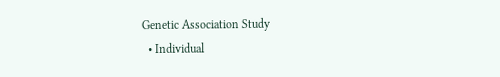Genetic Association Study
  • Individual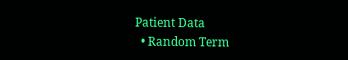Patient Data
  • Random Term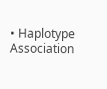• Haplotype Association